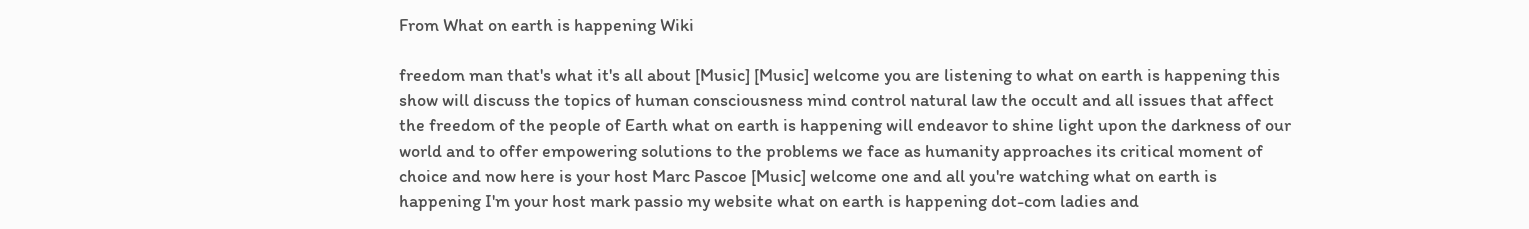From What on earth is happening Wiki

freedom man that's what it's all about [Music] [Music] welcome you are listening to what on earth is happening this show will discuss the topics of human consciousness mind control natural law the occult and all issues that affect the freedom of the people of Earth what on earth is happening will endeavor to shine light upon the darkness of our world and to offer empowering solutions to the problems we face as humanity approaches its critical moment of choice and now here is your host Marc Pascoe [Music] welcome one and all you're watching what on earth is happening I'm your host mark passio my website what on earth is happening dot-com ladies and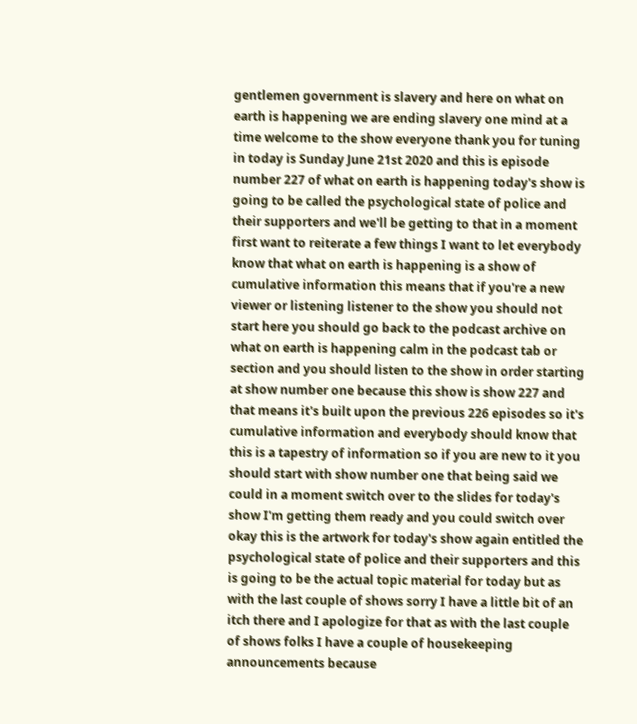gentlemen government is slavery and here on what on earth is happening we are ending slavery one mind at a time welcome to the show everyone thank you for tuning in today is Sunday June 21st 2020 and this is episode number 227 of what on earth is happening today's show is going to be called the psychological state of police and their supporters and we'll be getting to that in a moment first want to reiterate a few things I want to let everybody know that what on earth is happening is a show of cumulative information this means that if you're a new viewer or listening listener to the show you should not start here you should go back to the podcast archive on what on earth is happening calm in the podcast tab or section and you should listen to the show in order starting at show number one because this show is show 227 and that means it's built upon the previous 226 episodes so it's cumulative information and everybody should know that this is a tapestry of information so if you are new to it you should start with show number one that being said we could in a moment switch over to the slides for today's show I'm getting them ready and you could switch over okay this is the artwork for today's show again entitled the psychological state of police and their supporters and this is going to be the actual topic material for today but as with the last couple of shows sorry I have a little bit of an itch there and I apologize for that as with the last couple of shows folks I have a couple of housekeeping announcements because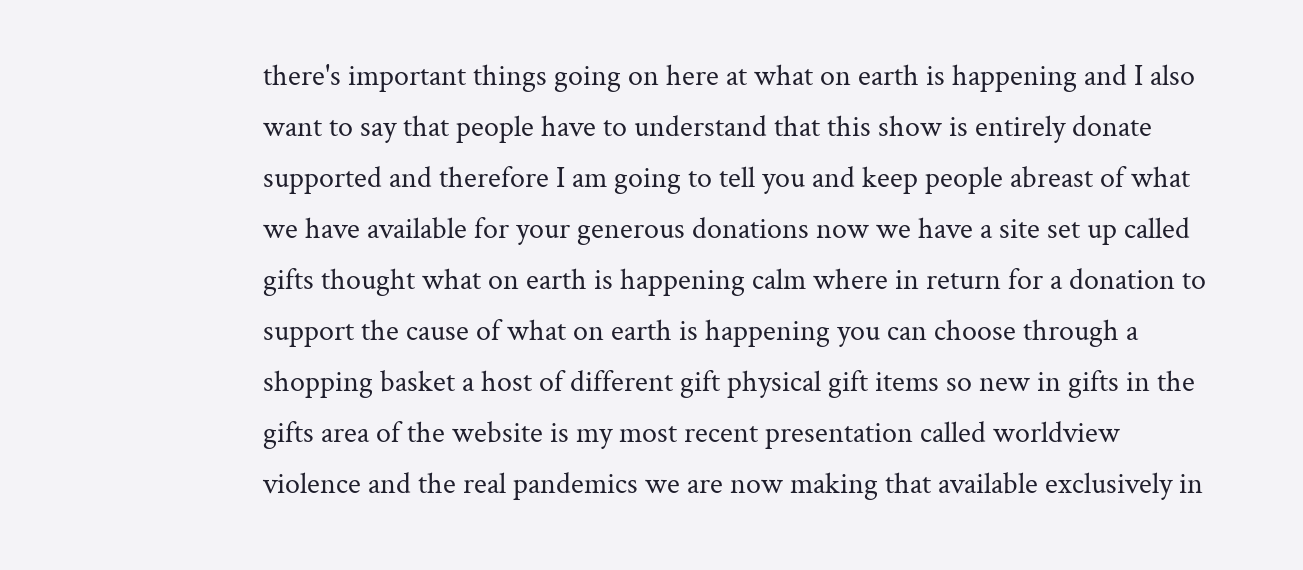there's important things going on here at what on earth is happening and I also want to say that people have to understand that this show is entirely donate supported and therefore I am going to tell you and keep people abreast of what we have available for your generous donations now we have a site set up called gifts thought what on earth is happening calm where in return for a donation to support the cause of what on earth is happening you can choose through a shopping basket a host of different gift physical gift items so new in gifts in the gifts area of the website is my most recent presentation called worldview violence and the real pandemics we are now making that available exclusively in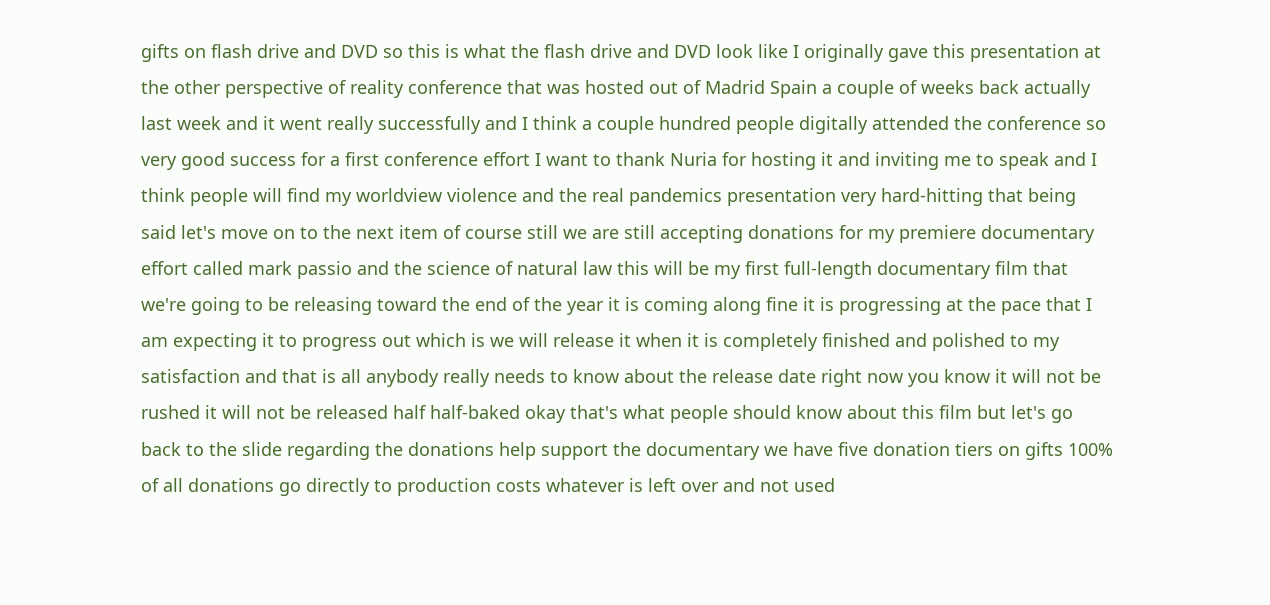gifts on flash drive and DVD so this is what the flash drive and DVD look like I originally gave this presentation at the other perspective of reality conference that was hosted out of Madrid Spain a couple of weeks back actually last week and it went really successfully and I think a couple hundred people digitally attended the conference so very good success for a first conference effort I want to thank Nuria for hosting it and inviting me to speak and I think people will find my worldview violence and the real pandemics presentation very hard-hitting that being said let's move on to the next item of course still we are still accepting donations for my premiere documentary effort called mark passio and the science of natural law this will be my first full-length documentary film that we're going to be releasing toward the end of the year it is coming along fine it is progressing at the pace that I am expecting it to progress out which is we will release it when it is completely finished and polished to my satisfaction and that is all anybody really needs to know about the release date right now you know it will not be rushed it will not be released half half-baked okay that's what people should know about this film but let's go back to the slide regarding the donations help support the documentary we have five donation tiers on gifts 100% of all donations go directly to production costs whatever is left over and not used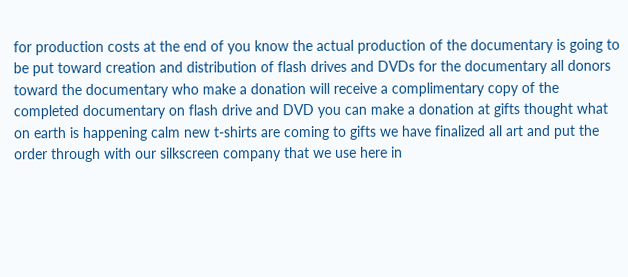for production costs at the end of you know the actual production of the documentary is going to be put toward creation and distribution of flash drives and DVDs for the documentary all donors toward the documentary who make a donation will receive a complimentary copy of the completed documentary on flash drive and DVD you can make a donation at gifts thought what on earth is happening calm new t-shirts are coming to gifts we have finalized all art and put the order through with our silkscreen company that we use here in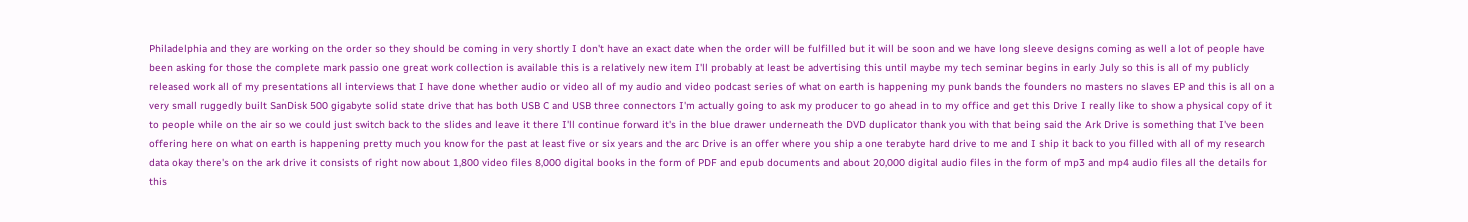Philadelphia and they are working on the order so they should be coming in very shortly I don't have an exact date when the order will be fulfilled but it will be soon and we have long sleeve designs coming as well a lot of people have been asking for those the complete mark passio one great work collection is available this is a relatively new item I'll probably at least be advertising this until maybe my tech seminar begins in early July so this is all of my publicly released work all of my presentations all interviews that I have done whether audio or video all of my audio and video podcast series of what on earth is happening my punk bands the founders no masters no slaves EP and this is all on a very small ruggedly built SanDisk 500 gigabyte solid state drive that has both USB C and USB three connectors I'm actually going to ask my producer to go ahead in to my office and get this Drive I really like to show a physical copy of it to people while on the air so we could just switch back to the slides and leave it there I'll continue forward it's in the blue drawer underneath the DVD duplicator thank you with that being said the Ark Drive is something that I've been offering here on what on earth is happening pretty much you know for the past at least five or six years and the arc Drive is an offer where you ship a one terabyte hard drive to me and I ship it back to you filled with all of my research data okay there's on the ark drive it consists of right now about 1,800 video files 8,000 digital books in the form of PDF and epub documents and about 20,000 digital audio files in the form of mp3 and mp4 audio files all the details for this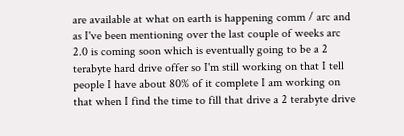are available at what on earth is happening comm / arc and as I've been mentioning over the last couple of weeks arc 2.0 is coming soon which is eventually going to be a 2 terabyte hard drive offer so I'm still working on that I tell people I have about 80% of it complete I am working on that when I find the time to fill that drive a 2 terabyte drive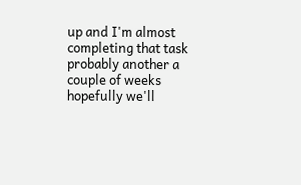up and I'm almost completing that task probably another a couple of weeks hopefully we'll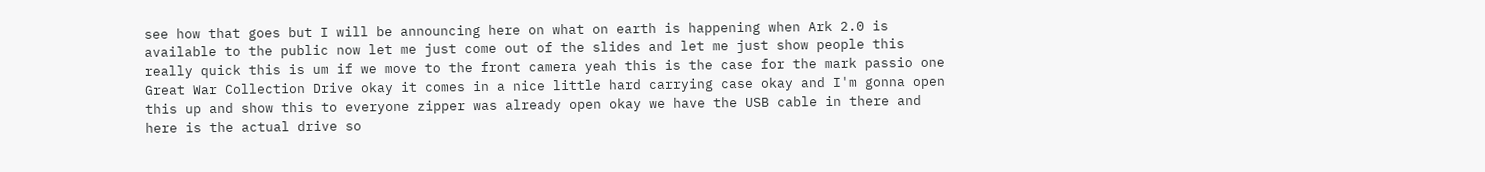see how that goes but I will be announcing here on what on earth is happening when Ark 2.0 is available to the public now let me just come out of the slides and let me just show people this really quick this is um if we move to the front camera yeah this is the case for the mark passio one Great War Collection Drive okay it comes in a nice little hard carrying case okay and I'm gonna open this up and show this to everyone zipper was already open okay we have the USB cable in there and here is the actual drive so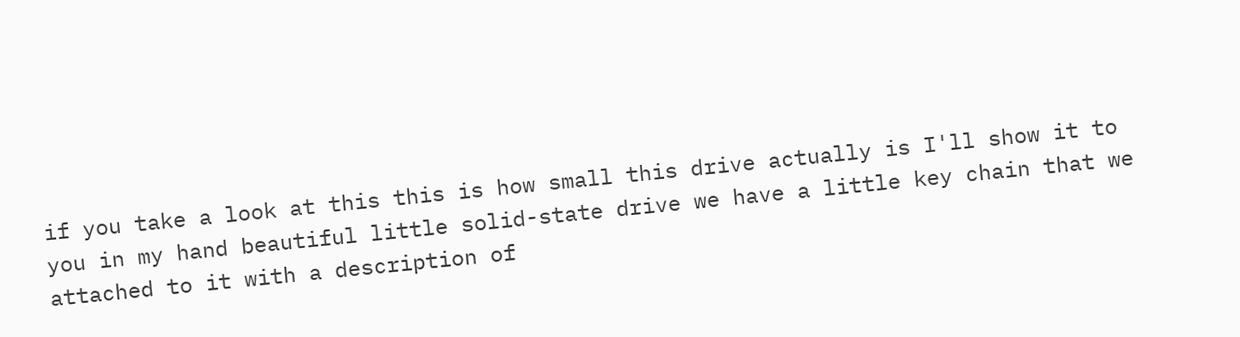if you take a look at this this is how small this drive actually is I'll show it to you in my hand beautiful little solid-state drive we have a little key chain that we attached to it with a description of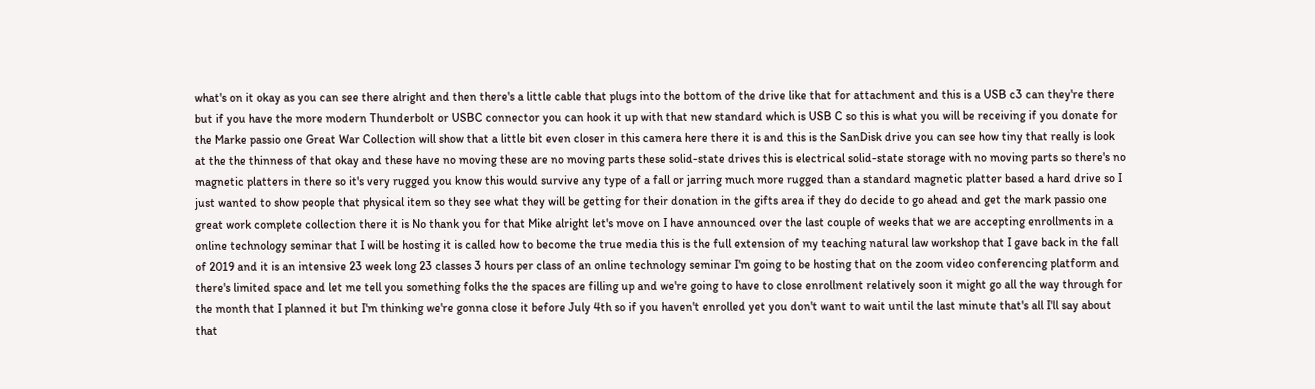what's on it okay as you can see there alright and then there's a little cable that plugs into the bottom of the drive like that for attachment and this is a USB c3 can they're there but if you have the more modern Thunderbolt or USBC connector you can hook it up with that new standard which is USB C so this is what you will be receiving if you donate for the Marke passio one Great War Collection will show that a little bit even closer in this camera here there it is and this is the SanDisk drive you can see how tiny that really is look at the the thinness of that okay and these have no moving these are no moving parts these solid-state drives this is electrical solid-state storage with no moving parts so there's no magnetic platters in there so it's very rugged you know this would survive any type of a fall or jarring much more rugged than a standard magnetic platter based a hard drive so I just wanted to show people that physical item so they see what they will be getting for their donation in the gifts area if they do decide to go ahead and get the mark passio one great work complete collection there it is No thank you for that Mike alright let's move on I have announced over the last couple of weeks that we are accepting enrollments in a online technology seminar that I will be hosting it is called how to become the true media this is the full extension of my teaching natural law workshop that I gave back in the fall of 2019 and it is an intensive 23 week long 23 classes 3 hours per class of an online technology seminar I'm going to be hosting that on the zoom video conferencing platform and there's limited space and let me tell you something folks the the spaces are filling up and we're going to have to close enrollment relatively soon it might go all the way through for the month that I planned it but I'm thinking we're gonna close it before July 4th so if you haven't enrolled yet you don't want to wait until the last minute that's all I'll say about that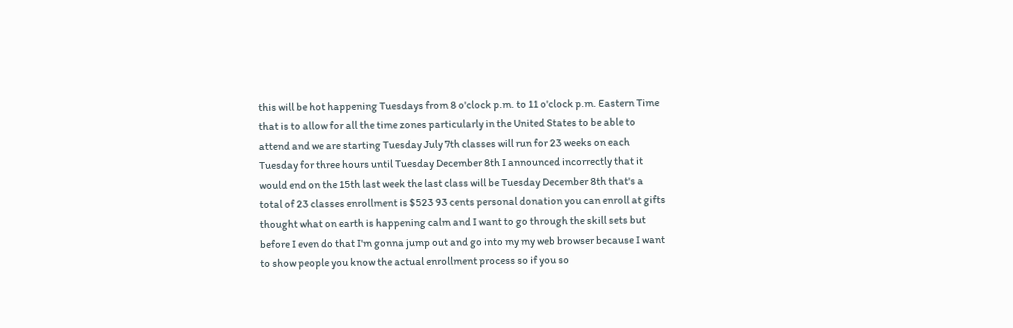this will be hot happening Tuesdays from 8 o'clock p.m. to 11 o'clock p.m. Eastern Time that is to allow for all the time zones particularly in the United States to be able to attend and we are starting Tuesday July 7th classes will run for 23 weeks on each Tuesday for three hours until Tuesday December 8th I announced incorrectly that it would end on the 15th last week the last class will be Tuesday December 8th that's a total of 23 classes enrollment is $523 93 cents personal donation you can enroll at gifts thought what on earth is happening calm and I want to go through the skill sets but before I even do that I'm gonna jump out and go into my my web browser because I want to show people you know the actual enrollment process so if you so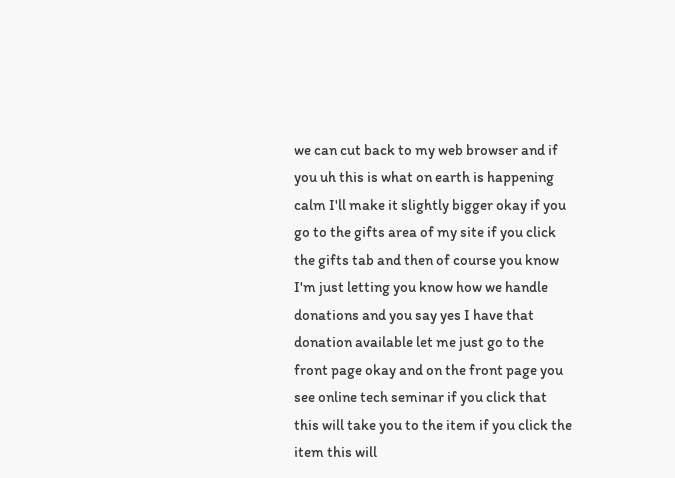we can cut back to my web browser and if you uh this is what on earth is happening calm I'll make it slightly bigger okay if you go to the gifts area of my site if you click the gifts tab and then of course you know I'm just letting you know how we handle donations and you say yes I have that donation available let me just go to the front page okay and on the front page you see online tech seminar if you click that this will take you to the item if you click the item this will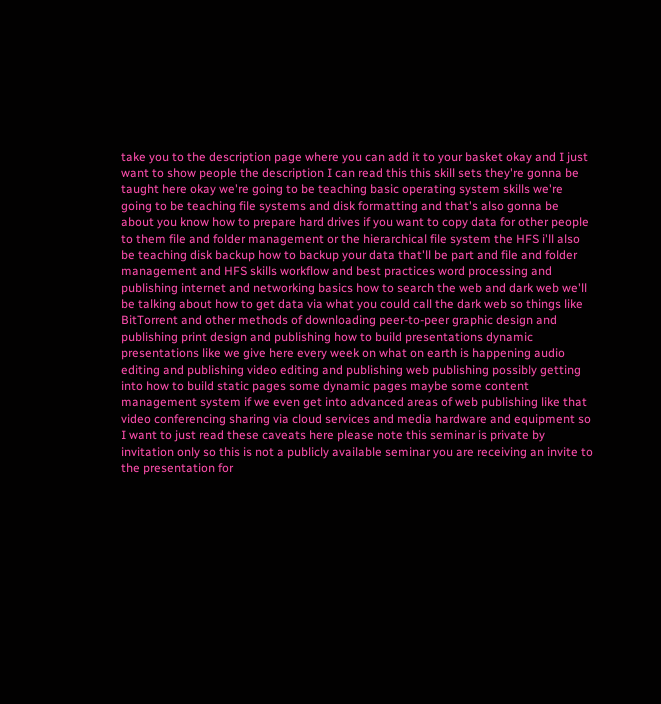take you to the description page where you can add it to your basket okay and I just want to show people the description I can read this this skill sets they're gonna be taught here okay we're going to be teaching basic operating system skills we're going to be teaching file systems and disk formatting and that's also gonna be about you know how to prepare hard drives if you want to copy data for other people to them file and folder management or the hierarchical file system the HFS i'll also be teaching disk backup how to backup your data that'll be part and file and folder management and HFS skills workflow and best practices word processing and publishing internet and networking basics how to search the web and dark web we'll be talking about how to get data via what you could call the dark web so things like BitTorrent and other methods of downloading peer-to-peer graphic design and publishing print design and publishing how to build presentations dynamic presentations like we give here every week on what on earth is happening audio editing and publishing video editing and publishing web publishing possibly getting into how to build static pages some dynamic pages maybe some content management system if we even get into advanced areas of web publishing like that video conferencing sharing via cloud services and media hardware and equipment so I want to just read these caveats here please note this seminar is private by invitation only so this is not a publicly available seminar you are receiving an invite to the presentation for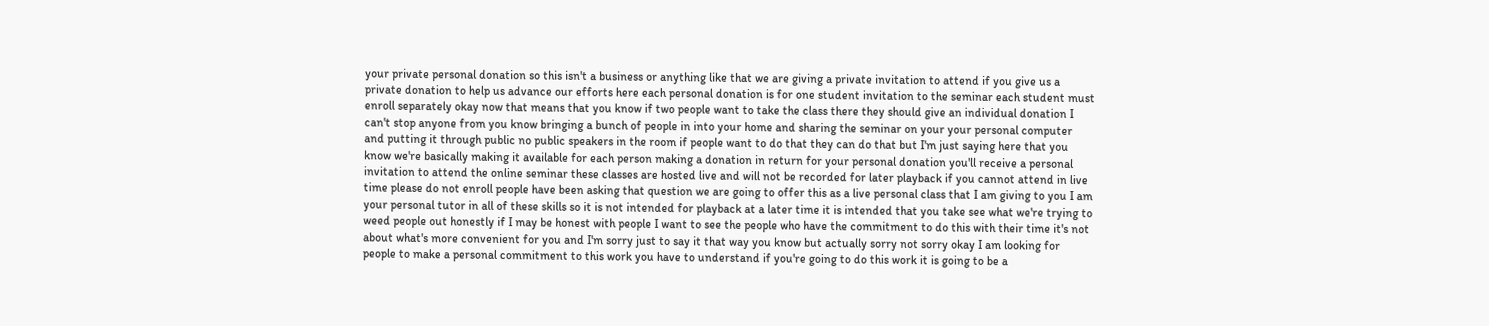your private personal donation so this isn't a business or anything like that we are giving a private invitation to attend if you give us a private donation to help us advance our efforts here each personal donation is for one student invitation to the seminar each student must enroll separately okay now that means that you know if two people want to take the class there they should give an individual donation I can't stop anyone from you know bringing a bunch of people in into your home and sharing the seminar on your your personal computer and putting it through public no public speakers in the room if people want to do that they can do that but I'm just saying here that you know we're basically making it available for each person making a donation in return for your personal donation you'll receive a personal invitation to attend the online seminar these classes are hosted live and will not be recorded for later playback if you cannot attend in live time please do not enroll people have been asking that question we are going to offer this as a live personal class that I am giving to you I am your personal tutor in all of these skills so it is not intended for playback at a later time it is intended that you take see what we're trying to weed people out honestly if I may be honest with people I want to see the people who have the commitment to do this with their time it's not about what's more convenient for you and I'm sorry just to say it that way you know but actually sorry not sorry okay I am looking for people to make a personal commitment to this work you have to understand if you're going to do this work it is going to be a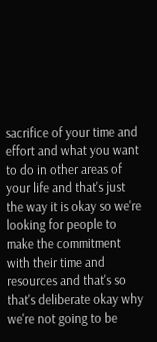sacrifice of your time and effort and what you want to do in other areas of your life and that's just the way it is okay so we're looking for people to make the commitment with their time and resources and that's so that's deliberate okay why we're not going to be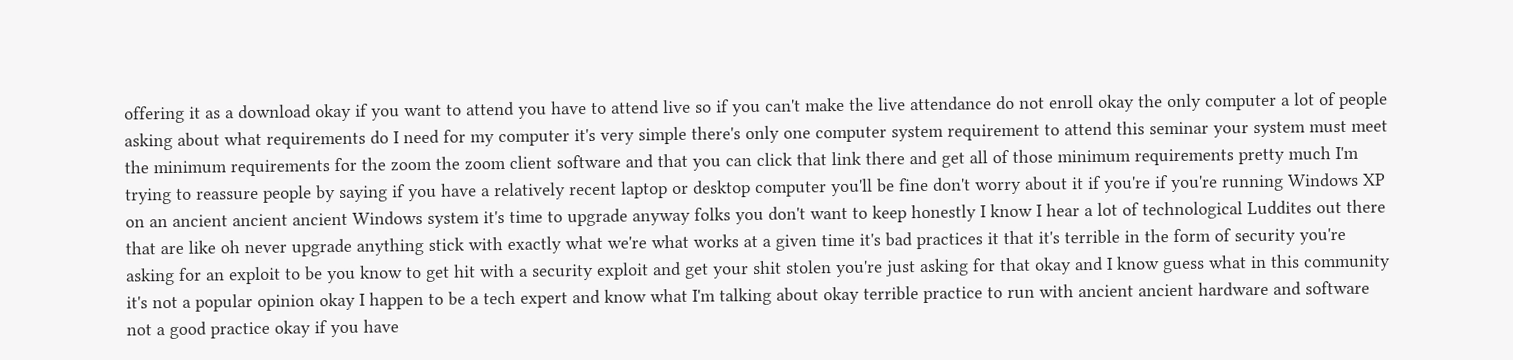offering it as a download okay if you want to attend you have to attend live so if you can't make the live attendance do not enroll okay the only computer a lot of people asking about what requirements do I need for my computer it's very simple there's only one computer system requirement to attend this seminar your system must meet the minimum requirements for the zoom the zoom client software and that you can click that link there and get all of those minimum requirements pretty much I'm trying to reassure people by saying if you have a relatively recent laptop or desktop computer you'll be fine don't worry about it if you're if you're running Windows XP on an ancient ancient ancient Windows system it's time to upgrade anyway folks you don't want to keep honestly I know I hear a lot of technological Luddites out there that are like oh never upgrade anything stick with exactly what we're what works at a given time it's bad practices it that it's terrible in the form of security you're asking for an exploit to be you know to get hit with a security exploit and get your shit stolen you're just asking for that okay and I know guess what in this community it's not a popular opinion okay I happen to be a tech expert and know what I'm talking about okay terrible practice to run with ancient ancient hardware and software not a good practice okay if you have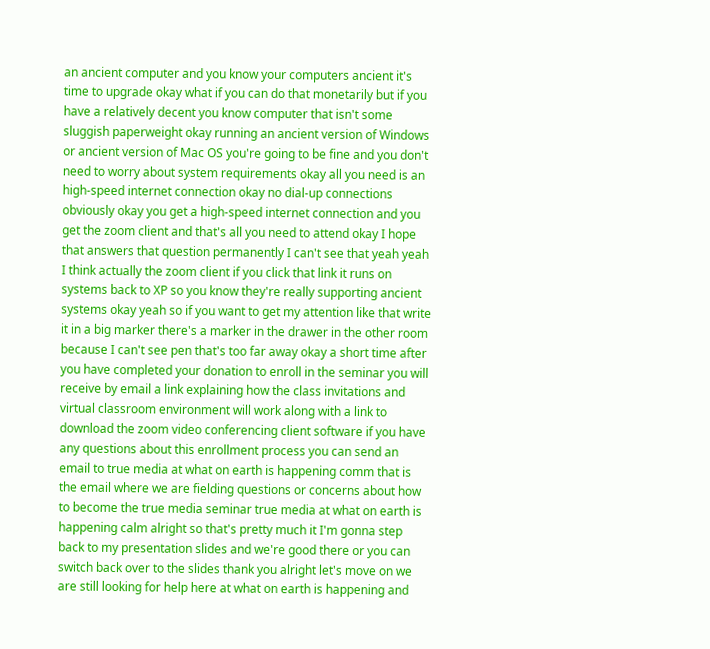an ancient computer and you know your computers ancient it's time to upgrade okay what if you can do that monetarily but if you have a relatively decent you know computer that isn't some sluggish paperweight okay running an ancient version of Windows or ancient version of Mac OS you're going to be fine and you don't need to worry about system requirements okay all you need is an high-speed internet connection okay no dial-up connections obviously okay you get a high-speed internet connection and you get the zoom client and that's all you need to attend okay I hope that answers that question permanently I can't see that yeah yeah I think actually the zoom client if you click that link it runs on systems back to XP so you know they're really supporting ancient systems okay yeah so if you want to get my attention like that write it in a big marker there's a marker in the drawer in the other room because I can't see pen that's too far away okay a short time after you have completed your donation to enroll in the seminar you will receive by email a link explaining how the class invitations and virtual classroom environment will work along with a link to download the zoom video conferencing client software if you have any questions about this enrollment process you can send an email to true media at what on earth is happening comm that is the email where we are fielding questions or concerns about how to become the true media seminar true media at what on earth is happening calm alright so that's pretty much it I'm gonna step back to my presentation slides and we're good there or you can switch back over to the slides thank you alright let's move on we are still looking for help here at what on earth is happening and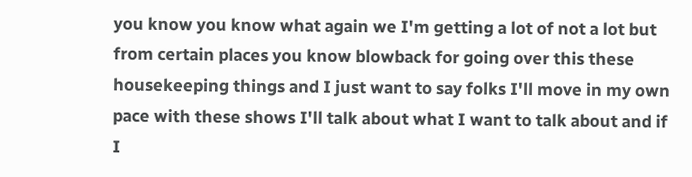you know you know what again we I'm getting a lot of not a lot but from certain places you know blowback for going over this these housekeeping things and I just want to say folks I'll move in my own pace with these shows I'll talk about what I want to talk about and if I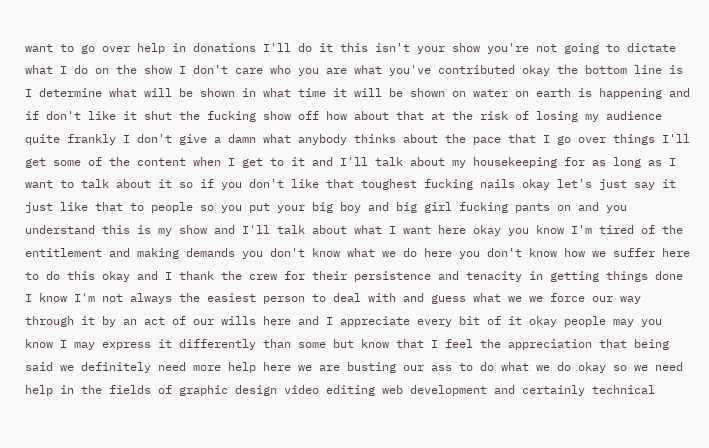want to go over help in donations I'll do it this isn't your show you're not going to dictate what I do on the show I don't care who you are what you've contributed okay the bottom line is I determine what will be shown in what time it will be shown on water on earth is happening and if don't like it shut the fucking show off how about that at the risk of losing my audience quite frankly I don't give a damn what anybody thinks about the pace that I go over things I'll get some of the content when I get to it and I'll talk about my housekeeping for as long as I want to talk about it so if you don't like that toughest fucking nails okay let's just say it just like that to people so you put your big boy and big girl fucking pants on and you understand this is my show and I'll talk about what I want here okay you know I'm tired of the entitlement and making demands you don't know what we do here you don't know how we suffer here to do this okay and I thank the crew for their persistence and tenacity in getting things done I know I'm not always the easiest person to deal with and guess what we we force our way through it by an act of our wills here and I appreciate every bit of it okay people may you know I may express it differently than some but know that I feel the appreciation that being said we definitely need more help here we are busting our ass to do what we do okay so we need help in the fields of graphic design video editing web development and certainly technical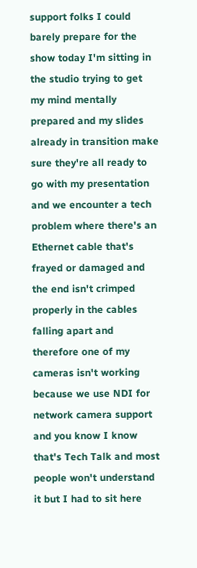support folks I could barely prepare for the show today I'm sitting in the studio trying to get my mind mentally prepared and my slides already in transition make sure they're all ready to go with my presentation and we encounter a tech problem where there's an Ethernet cable that's frayed or damaged and the end isn't crimped properly in the cables falling apart and therefore one of my cameras isn't working because we use NDI for network camera support and you know I know that's Tech Talk and most people won't understand it but I had to sit here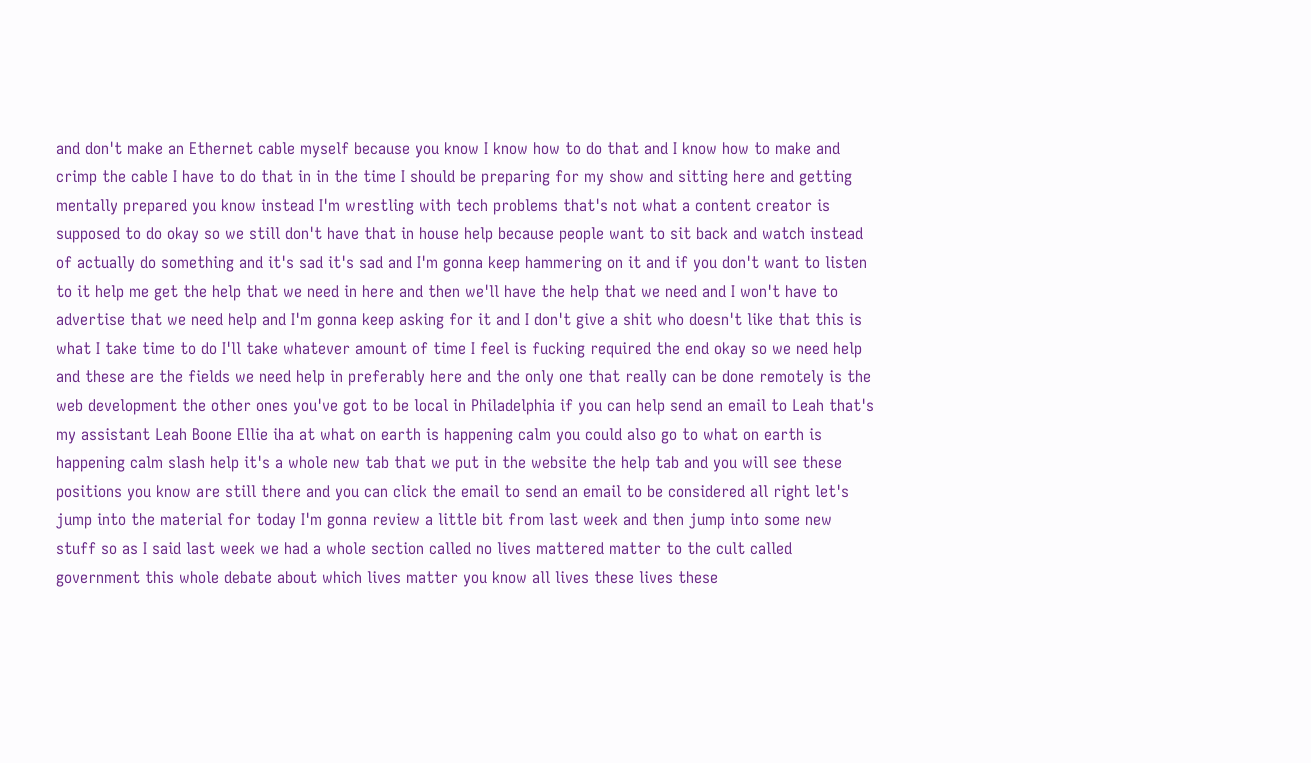and don't make an Ethernet cable myself because you know I know how to do that and I know how to make and crimp the cable I have to do that in in the time I should be preparing for my show and sitting here and getting mentally prepared you know instead I'm wrestling with tech problems that's not what a content creator is supposed to do okay so we still don't have that in house help because people want to sit back and watch instead of actually do something and it's sad it's sad and I'm gonna keep hammering on it and if you don't want to listen to it help me get the help that we need in here and then we'll have the help that we need and I won't have to advertise that we need help and I'm gonna keep asking for it and I don't give a shit who doesn't like that this is what I take time to do I'll take whatever amount of time I feel is fucking required the end okay so we need help and these are the fields we need help in preferably here and the only one that really can be done remotely is the web development the other ones you've got to be local in Philadelphia if you can help send an email to Leah that's my assistant Leah Boone Ellie iha at what on earth is happening calm you could also go to what on earth is happening calm slash help it's a whole new tab that we put in the website the help tab and you will see these positions you know are still there and you can click the email to send an email to be considered all right let's jump into the material for today I'm gonna review a little bit from last week and then jump into some new stuff so as I said last week we had a whole section called no lives mattered matter to the cult called government this whole debate about which lives matter you know all lives these lives these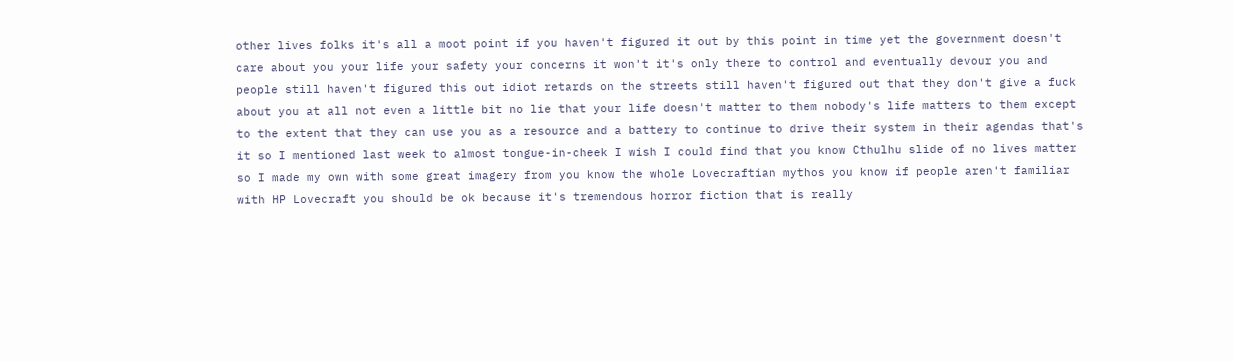other lives folks it's all a moot point if you haven't figured it out by this point in time yet the government doesn't care about you your life your safety your concerns it won't it's only there to control and eventually devour you and people still haven't figured this out idiot retards on the streets still haven't figured out that they don't give a fuck about you at all not even a little bit no lie that your life doesn't matter to them nobody's life matters to them except to the extent that they can use you as a resource and a battery to continue to drive their system in their agendas that's it so I mentioned last week to almost tongue-in-cheek I wish I could find that you know Cthulhu slide of no lives matter so I made my own with some great imagery from you know the whole Lovecraftian mythos you know if people aren't familiar with HP Lovecraft you should be ok because it's tremendous horror fiction that is really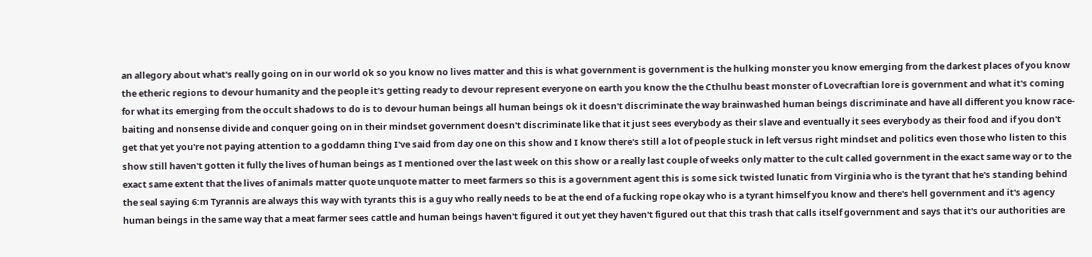an allegory about what's really going on in our world ok so you know no lives matter and this is what government is government is the hulking monster you know emerging from the darkest places of you know the etheric regions to devour humanity and the people it's getting ready to devour represent everyone on earth you know the the Cthulhu beast monster of Lovecraftian lore is government and what it's coming for what its emerging from the occult shadows to do is to devour human beings all human beings ok it doesn't discriminate the way brainwashed human beings discriminate and have all different you know race-baiting and nonsense divide and conquer going on in their mindset government doesn't discriminate like that it just sees everybody as their slave and eventually it sees everybody as their food and if you don't get that yet you're not paying attention to a goddamn thing I've said from day one on this show and I know there's still a lot of people stuck in left versus right mindset and politics even those who listen to this show still haven't gotten it fully the lives of human beings as I mentioned over the last week on this show or a really last couple of weeks only matter to the cult called government in the exact same way or to the exact same extent that the lives of animals matter quote unquote matter to meet farmers so this is a government agent this is some sick twisted lunatic from Virginia who is the tyrant that he's standing behind the seal saying 6:m Tyrannis are always this way with tyrants this is a guy who really needs to be at the end of a fucking rope okay who is a tyrant himself you know and there's hell government and it's agency human beings in the same way that a meat farmer sees cattle and human beings haven't figured it out yet they haven't figured out that this trash that calls itself government and says that it's our authorities are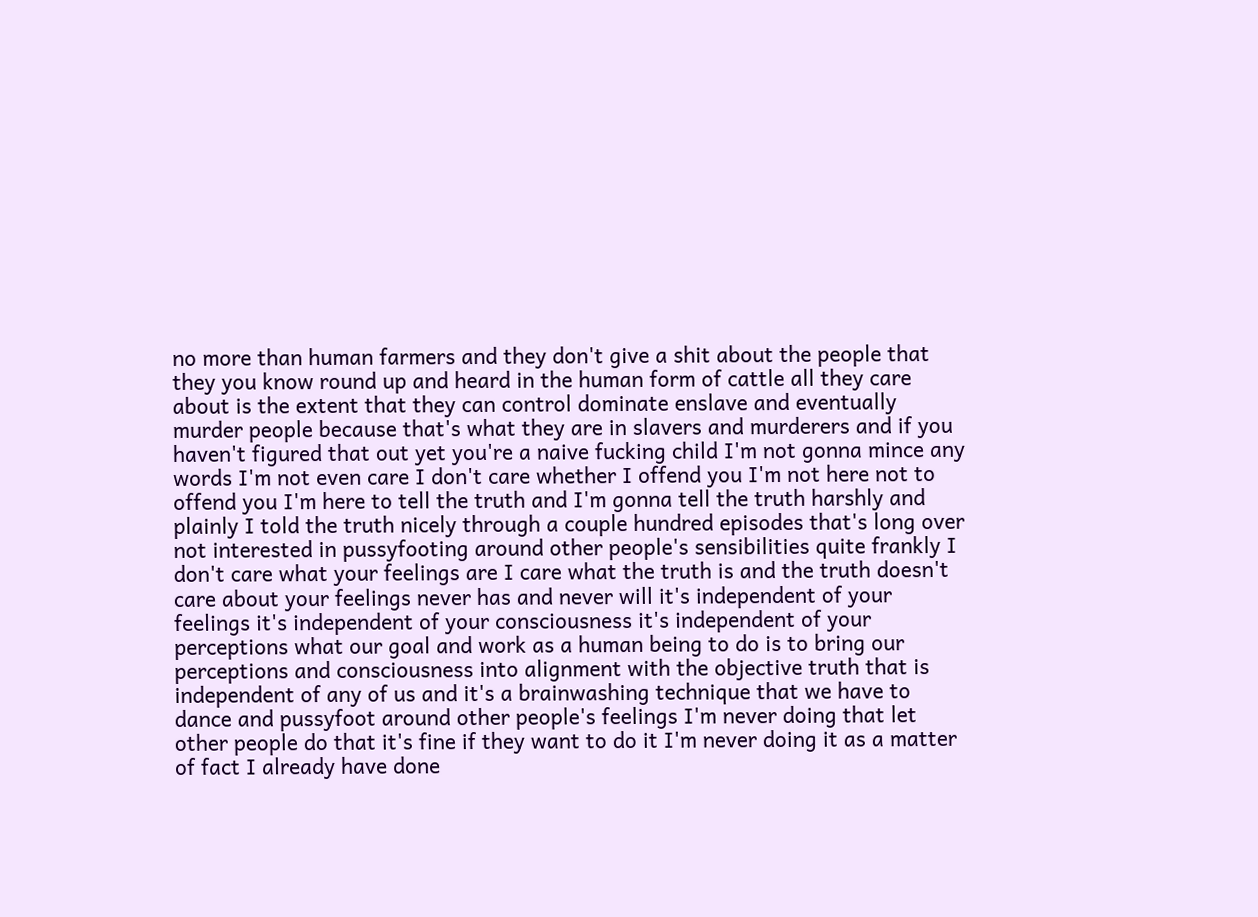no more than human farmers and they don't give a shit about the people that they you know round up and heard in the human form of cattle all they care about is the extent that they can control dominate enslave and eventually murder people because that's what they are in slavers and murderers and if you haven't figured that out yet you're a naive fucking child I'm not gonna mince any words I'm not even care I don't care whether I offend you I'm not here not to offend you I'm here to tell the truth and I'm gonna tell the truth harshly and plainly I told the truth nicely through a couple hundred episodes that's long over not interested in pussyfooting around other people's sensibilities quite frankly I don't care what your feelings are I care what the truth is and the truth doesn't care about your feelings never has and never will it's independent of your feelings it's independent of your consciousness it's independent of your perceptions what our goal and work as a human being to do is to bring our perceptions and consciousness into alignment with the objective truth that is independent of any of us and it's a brainwashing technique that we have to dance and pussyfoot around other people's feelings I'm never doing that let other people do that it's fine if they want to do it I'm never doing it as a matter of fact I already have done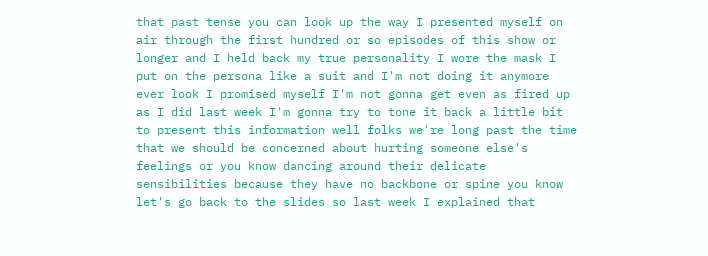that past tense you can look up the way I presented myself on air through the first hundred or so episodes of this show or longer and I held back my true personality I wore the mask I put on the persona like a suit and I'm not doing it anymore ever look I promised myself I'm not gonna get even as fired up as I did last week I'm gonna try to tone it back a little bit to present this information well folks we're long past the time that we should be concerned about hurting someone else's feelings or you know dancing around their delicate sensibilities because they have no backbone or spine you know let's go back to the slides so last week I explained that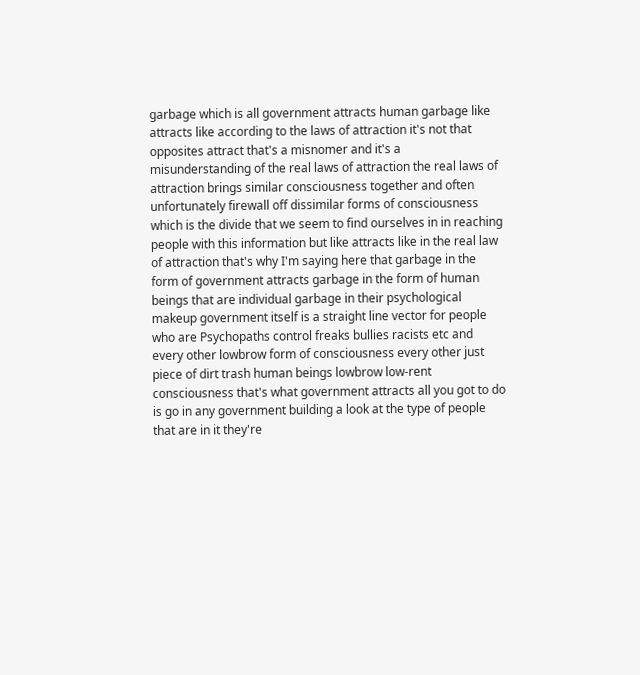garbage which is all government attracts human garbage like attracts like according to the laws of attraction it's not that opposites attract that's a misnomer and it's a misunderstanding of the real laws of attraction the real laws of attraction brings similar consciousness together and often unfortunately firewall off dissimilar forms of consciousness which is the divide that we seem to find ourselves in in reaching people with this information but like attracts like in the real law of attraction that's why I'm saying here that garbage in the form of government attracts garbage in the form of human beings that are individual garbage in their psychological makeup government itself is a straight line vector for people who are Psychopaths control freaks bullies racists etc and every other lowbrow form of consciousness every other just piece of dirt trash human beings lowbrow low-rent consciousness that's what government attracts all you got to do is go in any government building a look at the type of people that are in it they're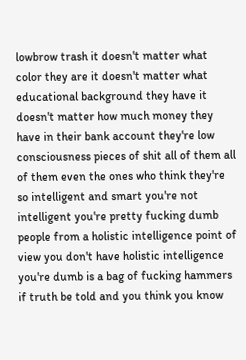lowbrow trash it doesn't matter what color they are it doesn't matter what educational background they have it doesn't matter how much money they have in their bank account they're low consciousness pieces of shit all of them all of them even the ones who think they're so intelligent and smart you're not intelligent you're pretty fucking dumb people from a holistic intelligence point of view you don't have holistic intelligence you're dumb is a bag of fucking hammers if truth be told and you think you know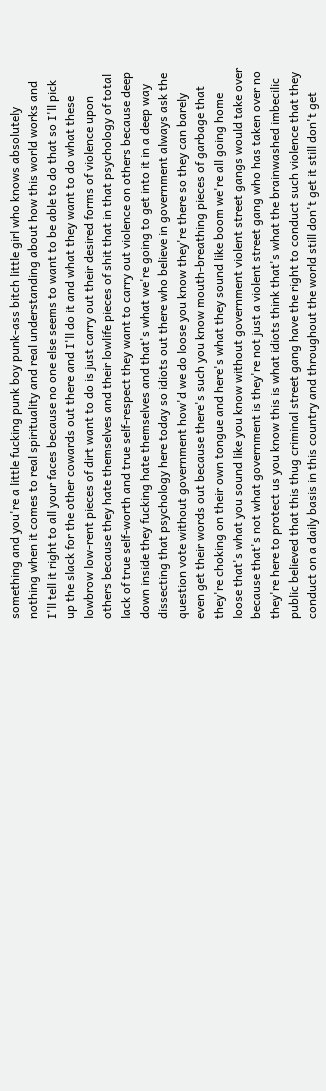something and you're a little fucking punk boy punk-ass bitch little girl who knows absolutely nothing when it comes to real spirituality and real understanding about how this world works and I'll tell it right to all your faces because no one else seems to want to be able to do that so I'll pick up the slack for the other cowards out there and I'll do it and what they want to do what these lowbrow low-rent pieces of dirt want to do is just carry out their desired forms of violence upon others because they hate themselves and their lowlife pieces of shit that in that psychology of total lack of true self-worth and true self-respect they want to carry out violence on others because deep down inside they fucking hate themselves and that's what we're going to get into it in a deep way dissecting that psychology here today so idiots out there who believe in government always ask the question vote without government how'd we do loose you know they're there so they can barely even get their words out because there's such you know mouth-breathing pieces of garbage that they're choking on their own tongue and here's what they sound like boom we're all going home loose that's what you sound like you know without government violent street gangs would take over because that's not what government is they're not just a violent street gang who has taken over no they're here to protect us you know this is what idiots think that's what the brainwashed imbecilic public believed that this thug criminal street gang have the right to conduct such violence that they conduct on a daily basis in this country and throughout the world still don't get it still don't get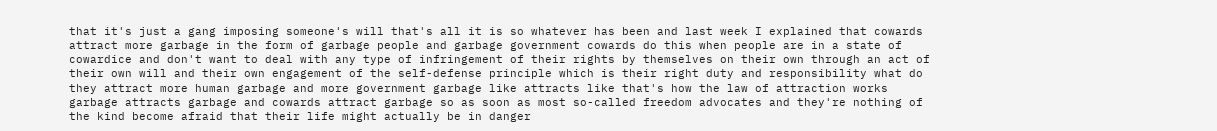that it's just a gang imposing someone's will that's all it is so whatever has been and last week I explained that cowards attract more garbage in the form of garbage people and garbage government cowards do this when people are in a state of cowardice and don't want to deal with any type of infringement of their rights by themselves on their own through an act of their own will and their own engagement of the self-defense principle which is their right duty and responsibility what do they attract more human garbage and more government garbage like attracts like that's how the law of attraction works garbage attracts garbage and cowards attract garbage so as soon as most so-called freedom advocates and they're nothing of the kind become afraid that their life might actually be in danger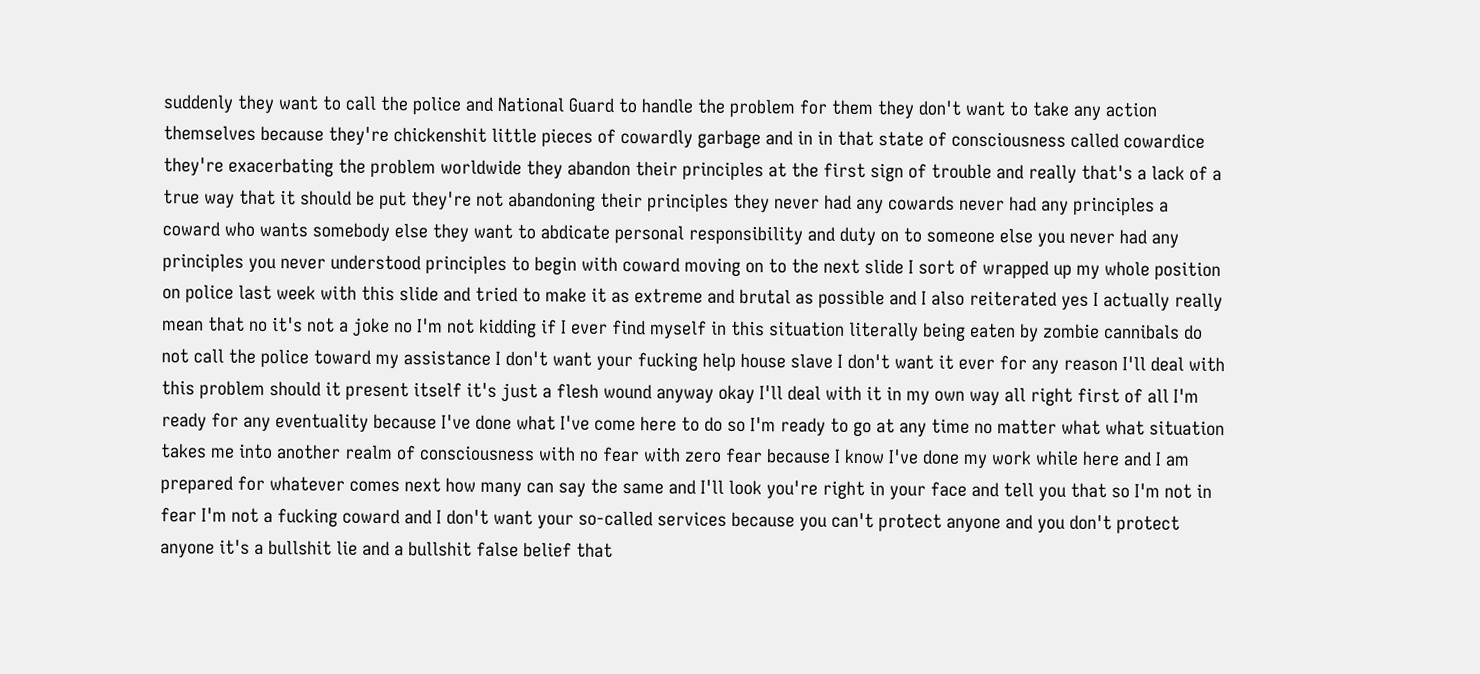suddenly they want to call the police and National Guard to handle the problem for them they don't want to take any action themselves because they're chickenshit little pieces of cowardly garbage and in in that state of consciousness called cowardice they're exacerbating the problem worldwide they abandon their principles at the first sign of trouble and really that's a lack of a true way that it should be put they're not abandoning their principles they never had any cowards never had any principles a coward who wants somebody else they want to abdicate personal responsibility and duty on to someone else you never had any principles you never understood principles to begin with coward moving on to the next slide I sort of wrapped up my whole position on police last week with this slide and tried to make it as extreme and brutal as possible and I also reiterated yes I actually really mean that no it's not a joke no I'm not kidding if I ever find myself in this situation literally being eaten by zombie cannibals do not call the police toward my assistance I don't want your fucking help house slave I don't want it ever for any reason I'll deal with this problem should it present itself it's just a flesh wound anyway okay I'll deal with it in my own way all right first of all I'm ready for any eventuality because I've done what I've come here to do so I'm ready to go at any time no matter what what situation takes me into another realm of consciousness with no fear with zero fear because I know I've done my work while here and I am prepared for whatever comes next how many can say the same and I'll look you're right in your face and tell you that so I'm not in fear I'm not a fucking coward and I don't want your so-called services because you can't protect anyone and you don't protect anyone it's a bullshit lie and a bullshit false belief that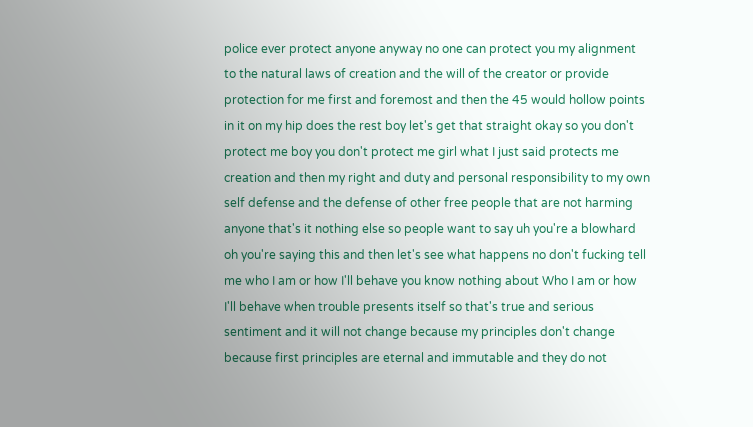police ever protect anyone anyway no one can protect you my alignment to the natural laws of creation and the will of the creator or provide protection for me first and foremost and then the 45 would hollow points in it on my hip does the rest boy let's get that straight okay so you don't protect me boy you don't protect me girl what I just said protects me creation and then my right and duty and personal responsibility to my own self defense and the defense of other free people that are not harming anyone that's it nothing else so people want to say uh you're a blowhard oh you're saying this and then let's see what happens no don't fucking tell me who I am or how I'll behave you know nothing about Who I am or how I'll behave when trouble presents itself so that's true and serious sentiment and it will not change because my principles don't change because first principles are eternal and immutable and they do not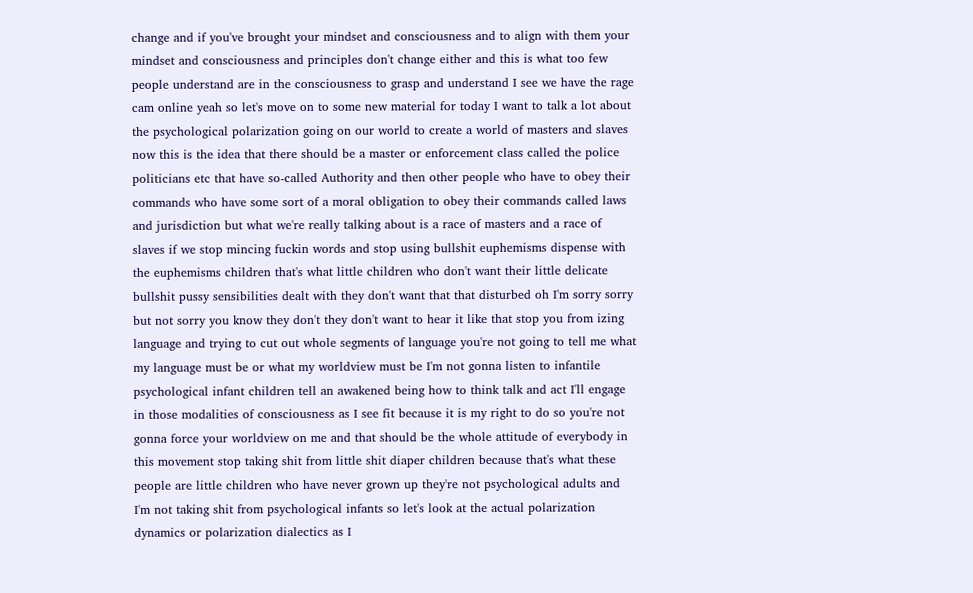change and if you've brought your mindset and consciousness and to align with them your mindset and consciousness and principles don't change either and this is what too few people understand are in the consciousness to grasp and understand I see we have the rage cam online yeah so let's move on to some new material for today I want to talk a lot about the psychological polarization going on our world to create a world of masters and slaves now this is the idea that there should be a master or enforcement class called the police politicians etc that have so-called Authority and then other people who have to obey their commands who have some sort of a moral obligation to obey their commands called laws and jurisdiction but what we're really talking about is a race of masters and a race of slaves if we stop mincing fuckin words and stop using bullshit euphemisms dispense with the euphemisms children that's what little children who don't want their little delicate bullshit pussy sensibilities dealt with they don't want that that disturbed oh I'm sorry sorry but not sorry you know they don't they don't want to hear it like that stop you from izing language and trying to cut out whole segments of language you're not going to tell me what my language must be or what my worldview must be I'm not gonna listen to infantile psychological infant children tell an awakened being how to think talk and act I'll engage in those modalities of consciousness as I see fit because it is my right to do so you're not gonna force your worldview on me and that should be the whole attitude of everybody in this movement stop taking shit from little shit diaper children because that's what these people are little children who have never grown up they're not psychological adults and I'm not taking shit from psychological infants so let's look at the actual polarization dynamics or polarization dialectics as I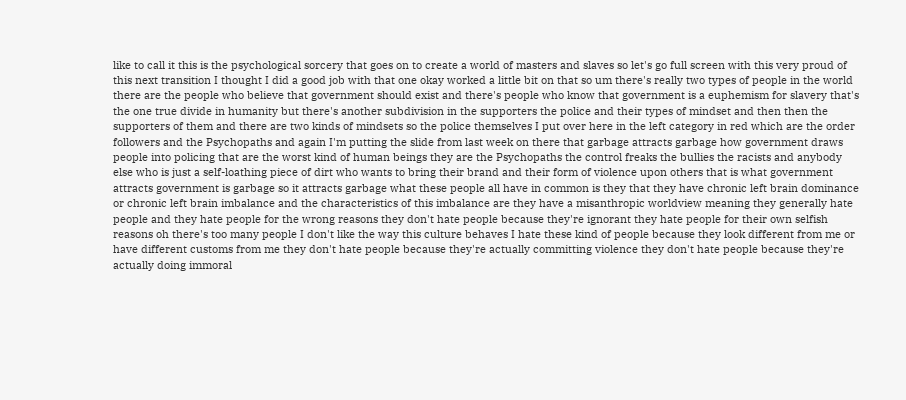like to call it this is the psychological sorcery that goes on to create a world of masters and slaves so let's go full screen with this very proud of this next transition I thought I did a good job with that one okay worked a little bit on that so um there's really two types of people in the world there are the people who believe that government should exist and there's people who know that government is a euphemism for slavery that's the one true divide in humanity but there's another subdivision in the supporters the police and their types of mindset and then then the supporters of them and there are two kinds of mindsets so the police themselves I put over here in the left category in red which are the order followers and the Psychopaths and again I'm putting the slide from last week on there that garbage attracts garbage how government draws people into policing that are the worst kind of human beings they are the Psychopaths the control freaks the bullies the racists and anybody else who is just a self-loathing piece of dirt who wants to bring their brand and their form of violence upon others that is what government attracts government is garbage so it attracts garbage what these people all have in common is they that they have chronic left brain dominance or chronic left brain imbalance and the characteristics of this imbalance are they have a misanthropic worldview meaning they generally hate people and they hate people for the wrong reasons they don't hate people because they're ignorant they hate people for their own selfish reasons oh there's too many people I don't like the way this culture behaves I hate these kind of people because they look different from me or have different customs from me they don't hate people because they're actually committing violence they don't hate people because they're actually doing immoral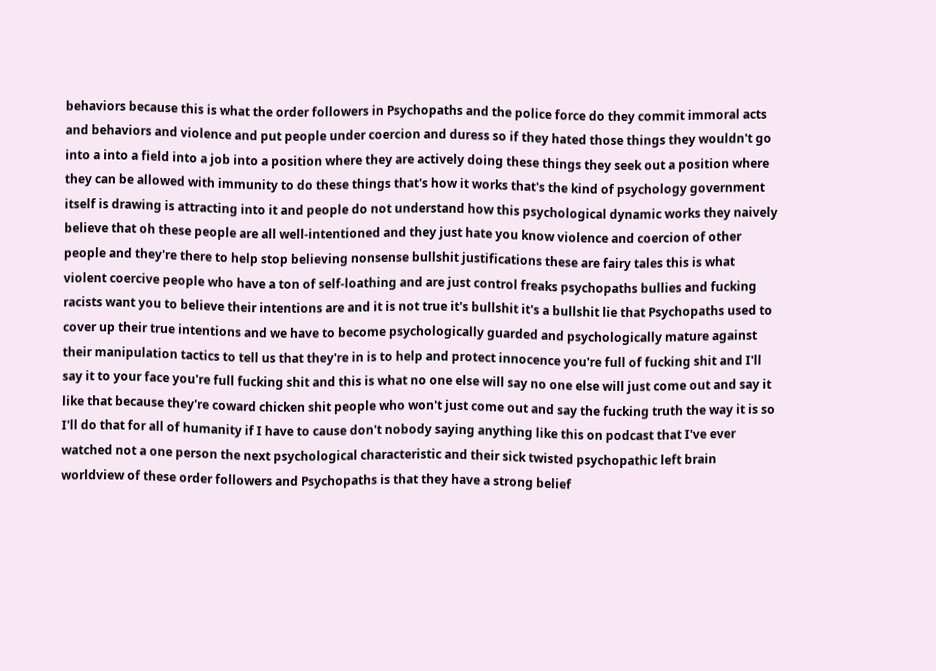behaviors because this is what the order followers in Psychopaths and the police force do they commit immoral acts and behaviors and violence and put people under coercion and duress so if they hated those things they wouldn't go into a into a field into a job into a position where they are actively doing these things they seek out a position where they can be allowed with immunity to do these things that's how it works that's the kind of psychology government itself is drawing is attracting into it and people do not understand how this psychological dynamic works they naively believe that oh these people are all well-intentioned and they just hate you know violence and coercion of other people and they're there to help stop believing nonsense bullshit justifications these are fairy tales this is what violent coercive people who have a ton of self-loathing and are just control freaks psychopaths bullies and fucking racists want you to believe their intentions are and it is not true it's bullshit it's a bullshit lie that Psychopaths used to cover up their true intentions and we have to become psychologically guarded and psychologically mature against their manipulation tactics to tell us that they're in is to help and protect innocence you're full of fucking shit and I'll say it to your face you're full fucking shit and this is what no one else will say no one else will just come out and say it like that because they're coward chicken shit people who won't just come out and say the fucking truth the way it is so I'll do that for all of humanity if I have to cause don't nobody saying anything like this on podcast that I've ever watched not a one person the next psychological characteristic and their sick twisted psychopathic left brain worldview of these order followers and Psychopaths is that they have a strong belief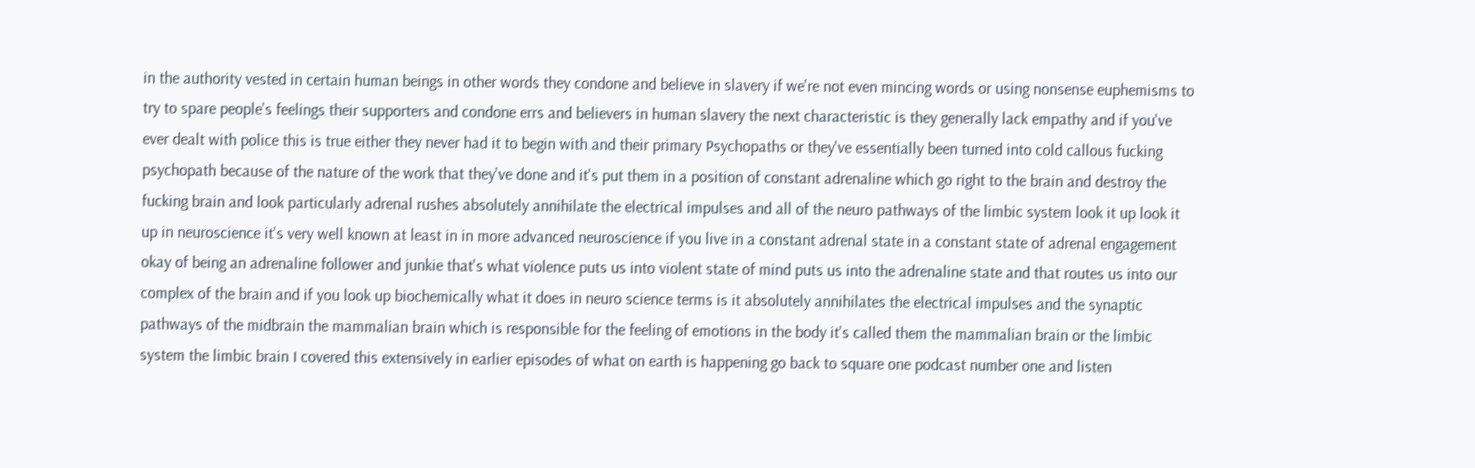in the authority vested in certain human beings in other words they condone and believe in slavery if we're not even mincing words or using nonsense euphemisms to try to spare people's feelings their supporters and condone errs and believers in human slavery the next characteristic is they generally lack empathy and if you've ever dealt with police this is true either they never had it to begin with and their primary Psychopaths or they've essentially been turned into cold callous fucking psychopath because of the nature of the work that they've done and it's put them in a position of constant adrenaline which go right to the brain and destroy the fucking brain and look particularly adrenal rushes absolutely annihilate the electrical impulses and all of the neuro pathways of the limbic system look it up look it up in neuroscience it's very well known at least in in more advanced neuroscience if you live in a constant adrenal state in a constant state of adrenal engagement okay of being an adrenaline follower and junkie that's what violence puts us into violent state of mind puts us into the adrenaline state and that routes us into our complex of the brain and if you look up biochemically what it does in neuro science terms is it absolutely annihilates the electrical impulses and the synaptic pathways of the midbrain the mammalian brain which is responsible for the feeling of emotions in the body it's called them the mammalian brain or the limbic system the limbic brain I covered this extensively in earlier episodes of what on earth is happening go back to square one podcast number one and listen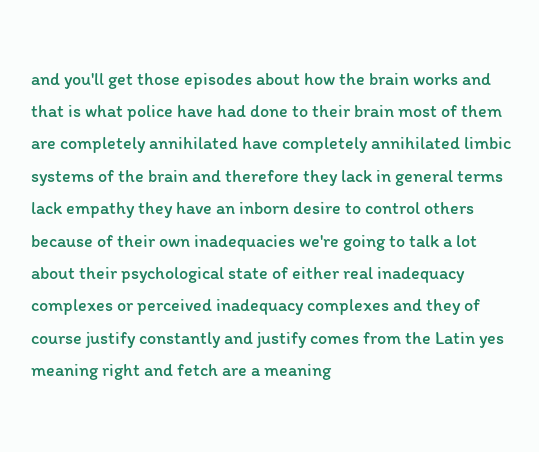and you'll get those episodes about how the brain works and that is what police have had done to their brain most of them are completely annihilated have completely annihilated limbic systems of the brain and therefore they lack in general terms lack empathy they have an inborn desire to control others because of their own inadequacies we're going to talk a lot about their psychological state of either real inadequacy complexes or perceived inadequacy complexes and they of course justify constantly and justify comes from the Latin yes meaning right and fetch are a meaning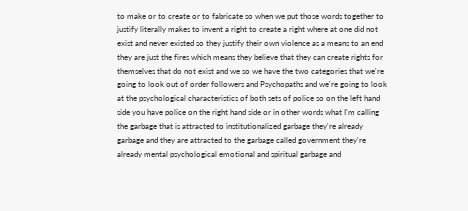to make or to create or to fabricate so when we put those words together to justify literally makes to invent a right to create a right where at one did not exist and never existed so they justify their own violence as a means to an end they are just the fires which means they believe that they can create rights for themselves that do not exist and we so we have the two categories that we're going to look out of order followers and Psychopaths and we're going to look at the psychological characteristics of both sets of police so on the left hand side you have police on the right hand side or in other words what I'm calling the garbage that is attracted to institutionalized garbage they're already garbage and they are attracted to the garbage called government they're already mental psychological emotional and spiritual garbage and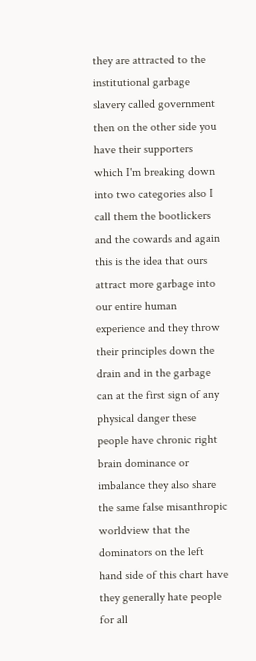they are attracted to the institutional garbage slavery called government then on the other side you have their supporters which I'm breaking down into two categories also I call them the bootlickers and the cowards and again this is the idea that ours attract more garbage into our entire human experience and they throw their principles down the drain and in the garbage can at the first sign of any physical danger these people have chronic right brain dominance or imbalance they also share the same false misanthropic worldview that the dominators on the left hand side of this chart have they generally hate people for all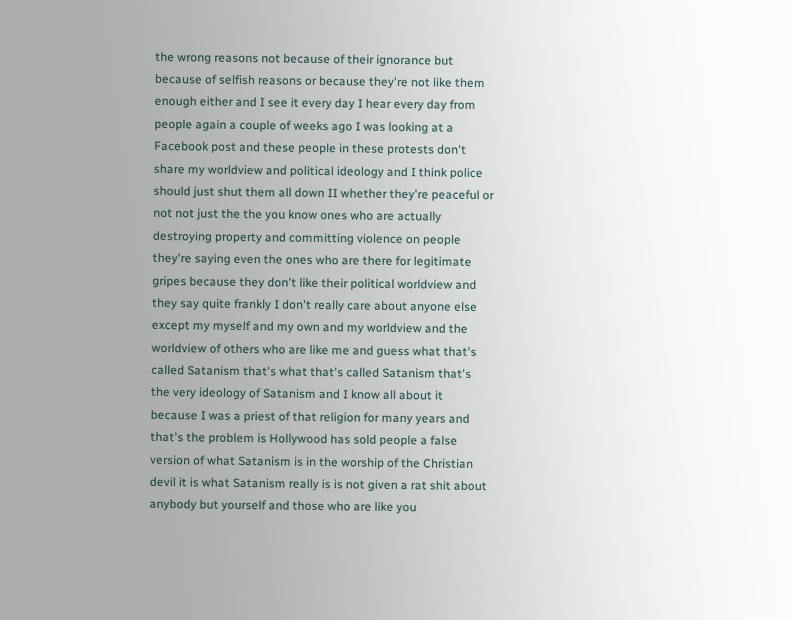the wrong reasons not because of their ignorance but because of selfish reasons or because they're not like them enough either and I see it every day I hear every day from people again a couple of weeks ago I was looking at a Facebook post and these people in these protests don't share my worldview and political ideology and I think police should just shut them all down II whether they're peaceful or not not just the the you know ones who are actually destroying property and committing violence on people they're saying even the ones who are there for legitimate gripes because they don't like their political worldview and they say quite frankly I don't really care about anyone else except my myself and my own and my worldview and the worldview of others who are like me and guess what that's called Satanism that's what that's called Satanism that's the very ideology of Satanism and I know all about it because I was a priest of that religion for many years and that's the problem is Hollywood has sold people a false version of what Satanism is in the worship of the Christian devil it is what Satanism really is is not given a rat shit about anybody but yourself and those who are like you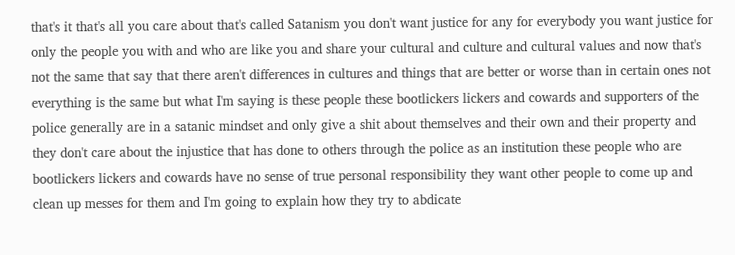that's it that's all you care about that's called Satanism you don't want justice for any for everybody you want justice for only the people you with and who are like you and share your cultural and culture and cultural values and now that's not the same that say that there aren't differences in cultures and things that are better or worse than in certain ones not everything is the same but what I'm saying is these people these bootlickers lickers and cowards and supporters of the police generally are in a satanic mindset and only give a shit about themselves and their own and their property and they don't care about the injustice that has done to others through the police as an institution these people who are bootlickers lickers and cowards have no sense of true personal responsibility they want other people to come up and clean up messes for them and I'm going to explain how they try to abdicate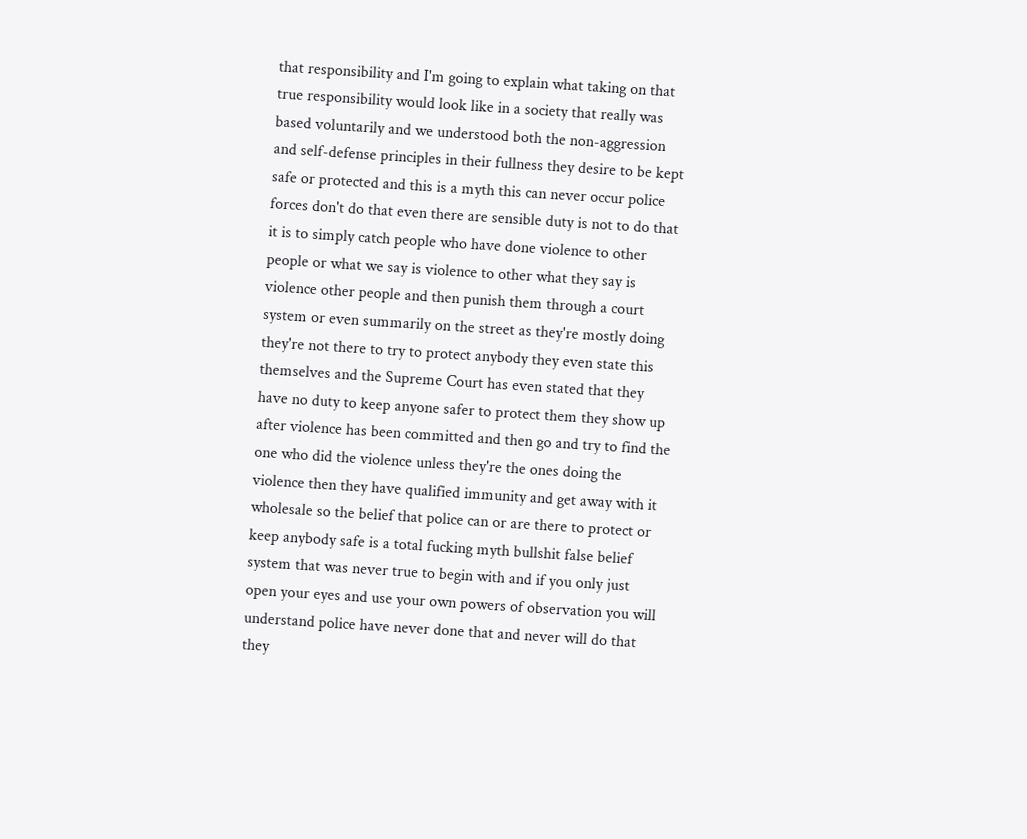that responsibility and I'm going to explain what taking on that true responsibility would look like in a society that really was based voluntarily and we understood both the non-aggression and self-defense principles in their fullness they desire to be kept safe or protected and this is a myth this can never occur police forces don't do that even there are sensible duty is not to do that it is to simply catch people who have done violence to other people or what we say is violence to other what they say is violence other people and then punish them through a court system or even summarily on the street as they're mostly doing they're not there to try to protect anybody they even state this themselves and the Supreme Court has even stated that they have no duty to keep anyone safer to protect them they show up after violence has been committed and then go and try to find the one who did the violence unless they're the ones doing the violence then they have qualified immunity and get away with it wholesale so the belief that police can or are there to protect or keep anybody safe is a total fucking myth bullshit false belief system that was never true to begin with and if you only just open your eyes and use your own powers of observation you will understand police have never done that and never will do that they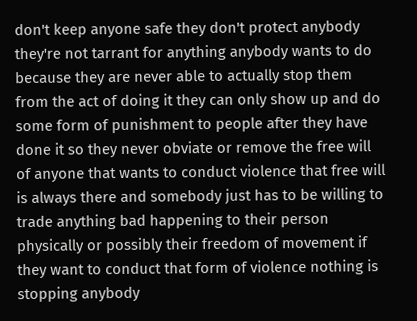don't keep anyone safe they don't protect anybody they're not tarrant for anything anybody wants to do because they are never able to actually stop them from the act of doing it they can only show up and do some form of punishment to people after they have done it so they never obviate or remove the free will of anyone that wants to conduct violence that free will is always there and somebody just has to be willing to trade anything bad happening to their person physically or possibly their freedom of movement if they want to conduct that form of violence nothing is stopping anybody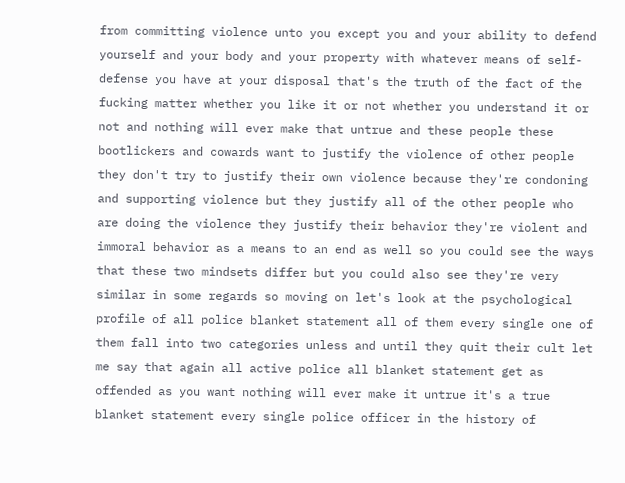from committing violence unto you except you and your ability to defend yourself and your body and your property with whatever means of self-defense you have at your disposal that's the truth of the fact of the fucking matter whether you like it or not whether you understand it or not and nothing will ever make that untrue and these people these bootlickers and cowards want to justify the violence of other people they don't try to justify their own violence because they're condoning and supporting violence but they justify all of the other people who are doing the violence they justify their behavior they're violent and immoral behavior as a means to an end as well so you could see the ways that these two mindsets differ but you could also see they're very similar in some regards so moving on let's look at the psychological profile of all police blanket statement all of them every single one of them fall into two categories unless and until they quit their cult let me say that again all active police all blanket statement get as offended as you want nothing will ever make it untrue it's a true blanket statement every single police officer in the history of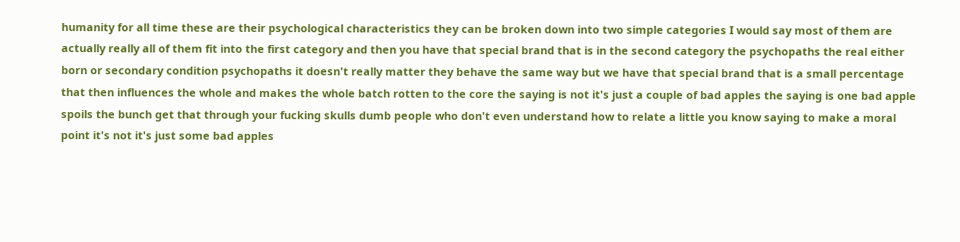humanity for all time these are their psychological characteristics they can be broken down into two simple categories I would say most of them are actually really all of them fit into the first category and then you have that special brand that is in the second category the psychopaths the real either born or secondary condition psychopaths it doesn't really matter they behave the same way but we have that special brand that is a small percentage that then influences the whole and makes the whole batch rotten to the core the saying is not it's just a couple of bad apples the saying is one bad apple spoils the bunch get that through your fucking skulls dumb people who don't even understand how to relate a little you know saying to make a moral point it's not it's just some bad apples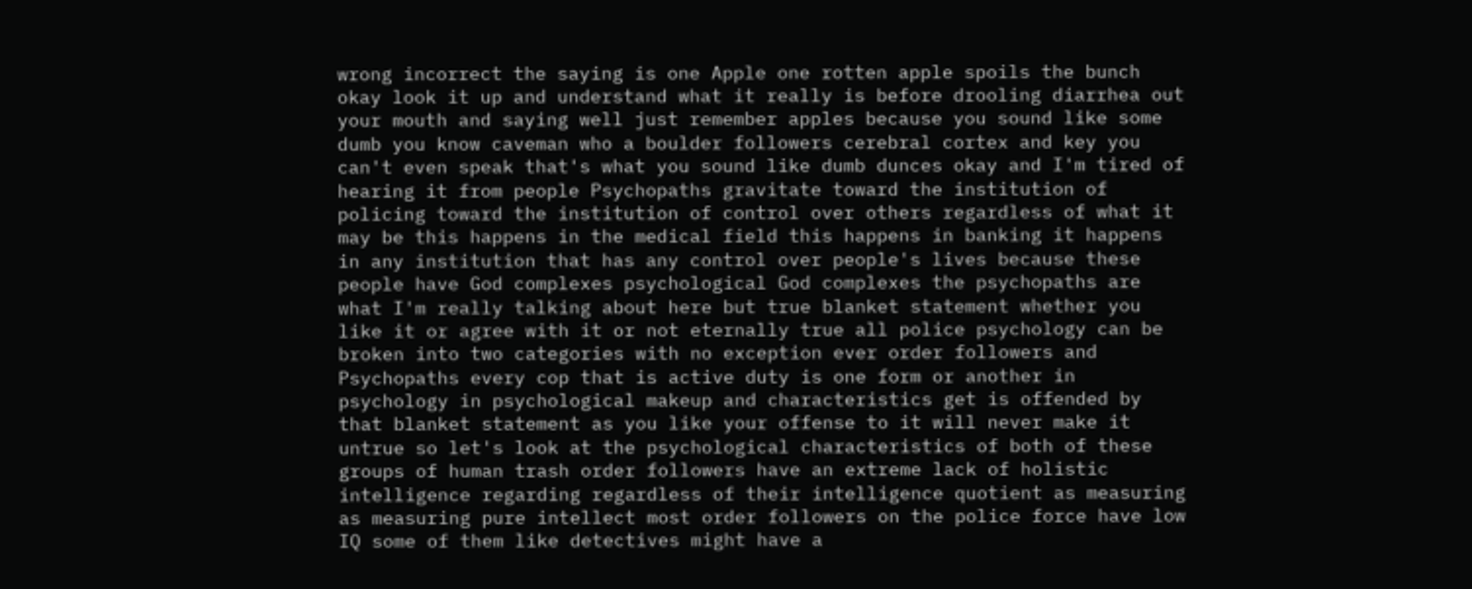wrong incorrect the saying is one Apple one rotten apple spoils the bunch okay look it up and understand what it really is before drooling diarrhea out your mouth and saying well just remember apples because you sound like some dumb you know caveman who a boulder followers cerebral cortex and key you can't even speak that's what you sound like dumb dunces okay and I'm tired of hearing it from people Psychopaths gravitate toward the institution of policing toward the institution of control over others regardless of what it may be this happens in the medical field this happens in banking it happens in any institution that has any control over people's lives because these people have God complexes psychological God complexes the psychopaths are what I'm really talking about here but true blanket statement whether you like it or agree with it or not eternally true all police psychology can be broken into two categories with no exception ever order followers and Psychopaths every cop that is active duty is one form or another in psychology in psychological makeup and characteristics get is offended by that blanket statement as you like your offense to it will never make it untrue so let's look at the psychological characteristics of both of these groups of human trash order followers have an extreme lack of holistic intelligence regarding regardless of their intelligence quotient as measuring as measuring pure intellect most order followers on the police force have low IQ some of them like detectives might have a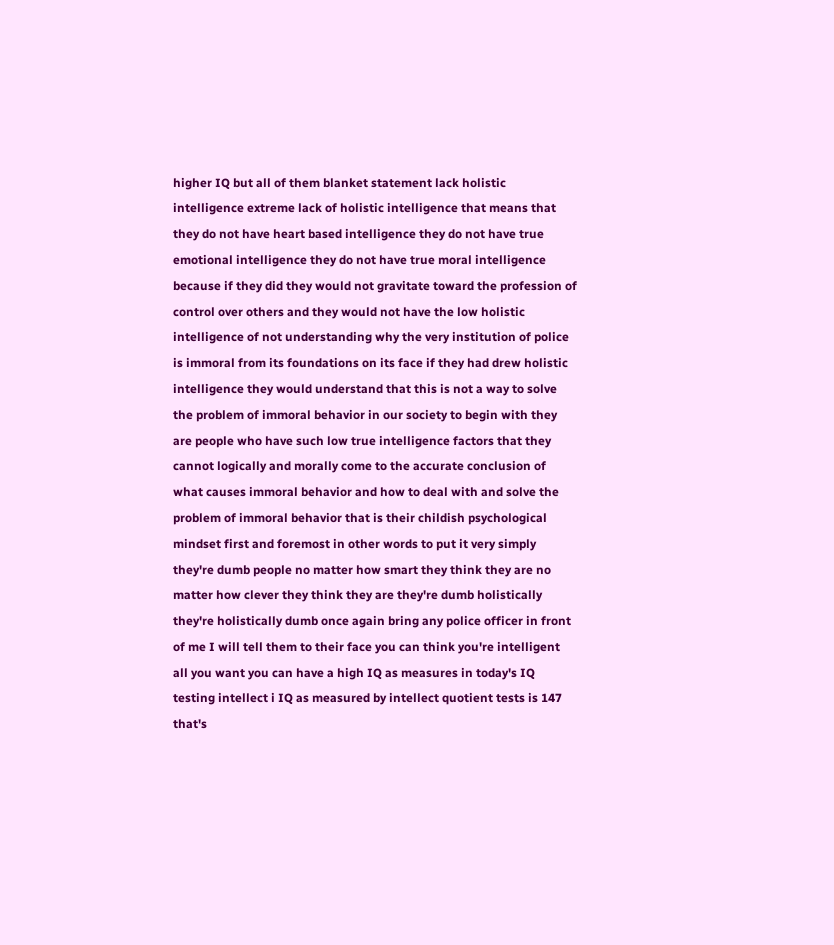higher IQ but all of them blanket statement lack holistic intelligence extreme lack of holistic intelligence that means that they do not have heart based intelligence they do not have true emotional intelligence they do not have true moral intelligence because if they did they would not gravitate toward the profession of control over others and they would not have the low holistic intelligence of not understanding why the very institution of police is immoral from its foundations on its face if they had drew holistic intelligence they would understand that this is not a way to solve the problem of immoral behavior in our society to begin with they are people who have such low true intelligence factors that they cannot logically and morally come to the accurate conclusion of what causes immoral behavior and how to deal with and solve the problem of immoral behavior that is their childish psychological mindset first and foremost in other words to put it very simply they're dumb people no matter how smart they think they are no matter how clever they think they are they're dumb holistically they're holistically dumb once again bring any police officer in front of me I will tell them to their face you can think you're intelligent all you want you can have a high IQ as measures in today's IQ testing intellect i IQ as measured by intellect quotient tests is 147 that's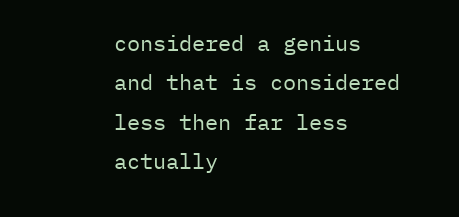considered a genius and that is considered less then far less actually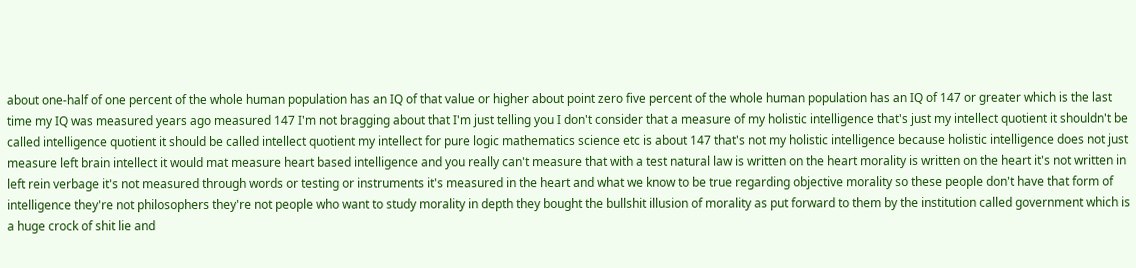about one-half of one percent of the whole human population has an IQ of that value or higher about point zero five percent of the whole human population has an IQ of 147 or greater which is the last time my IQ was measured years ago measured 147 I'm not bragging about that I'm just telling you I don't consider that a measure of my holistic intelligence that's just my intellect quotient it shouldn't be called intelligence quotient it should be called intellect quotient my intellect for pure logic mathematics science etc is about 147 that's not my holistic intelligence because holistic intelligence does not just measure left brain intellect it would mat measure heart based intelligence and you really can't measure that with a test natural law is written on the heart morality is written on the heart it's not written in left rein verbage it's not measured through words or testing or instruments it's measured in the heart and what we know to be true regarding objective morality so these people don't have that form of intelligence they're not philosophers they're not people who want to study morality in depth they bought the bullshit illusion of morality as put forward to them by the institution called government which is a huge crock of shit lie and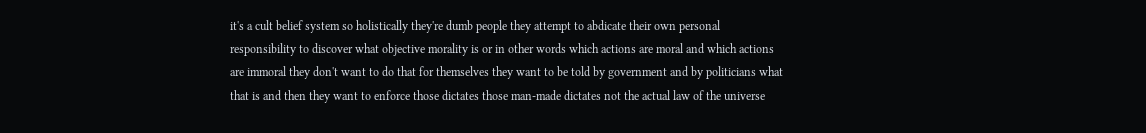it's a cult belief system so holistically they're dumb people they attempt to abdicate their own personal responsibility to discover what objective morality is or in other words which actions are moral and which actions are immoral they don't want to do that for themselves they want to be told by government and by politicians what that is and then they want to enforce those dictates those man-made dictates not the actual law of the universe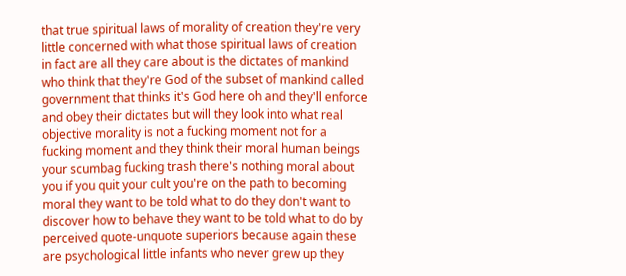that true spiritual laws of morality of creation they're very little concerned with what those spiritual laws of creation in fact are all they care about is the dictates of mankind who think that they're God of the subset of mankind called government that thinks it's God here oh and they'll enforce and obey their dictates but will they look into what real objective morality is not a fucking moment not for a fucking moment and they think their moral human beings your scumbag fucking trash there's nothing moral about you if you quit your cult you're on the path to becoming moral they want to be told what to do they don't want to discover how to behave they want to be told what to do by perceived quote-unquote superiors because again these are psychological little infants who never grew up they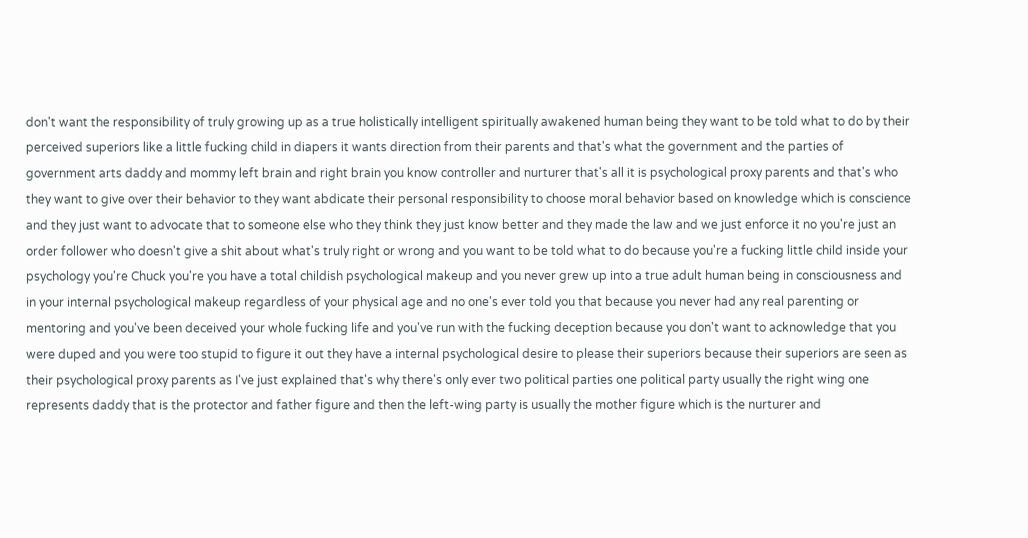don't want the responsibility of truly growing up as a true holistically intelligent spiritually awakened human being they want to be told what to do by their perceived superiors like a little fucking child in diapers it wants direction from their parents and that's what the government and the parties of government arts daddy and mommy left brain and right brain you know controller and nurturer that's all it is psychological proxy parents and that's who they want to give over their behavior to they want abdicate their personal responsibility to choose moral behavior based on knowledge which is conscience and they just want to advocate that to someone else who they think they just know better and they made the law and we just enforce it no you're just an order follower who doesn't give a shit about what's truly right or wrong and you want to be told what to do because you're a fucking little child inside your psychology you're Chuck you're you have a total childish psychological makeup and you never grew up into a true adult human being in consciousness and in your internal psychological makeup regardless of your physical age and no one's ever told you that because you never had any real parenting or mentoring and you've been deceived your whole fucking life and you've run with the fucking deception because you don't want to acknowledge that you were duped and you were too stupid to figure it out they have a internal psychological desire to please their superiors because their superiors are seen as their psychological proxy parents as I've just explained that's why there's only ever two political parties one political party usually the right wing one represents daddy that is the protector and father figure and then the left-wing party is usually the mother figure which is the nurturer and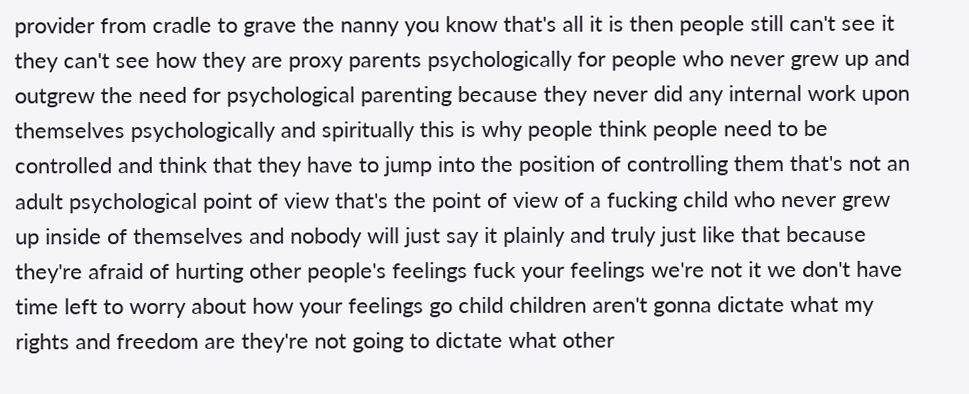provider from cradle to grave the nanny you know that's all it is then people still can't see it they can't see how they are proxy parents psychologically for people who never grew up and outgrew the need for psychological parenting because they never did any internal work upon themselves psychologically and spiritually this is why people think people need to be controlled and think that they have to jump into the position of controlling them that's not an adult psychological point of view that's the point of view of a fucking child who never grew up inside of themselves and nobody will just say it plainly and truly just like that because they're afraid of hurting other people's feelings fuck your feelings we're not it we don't have time left to worry about how your feelings go child children aren't gonna dictate what my rights and freedom are they're not going to dictate what other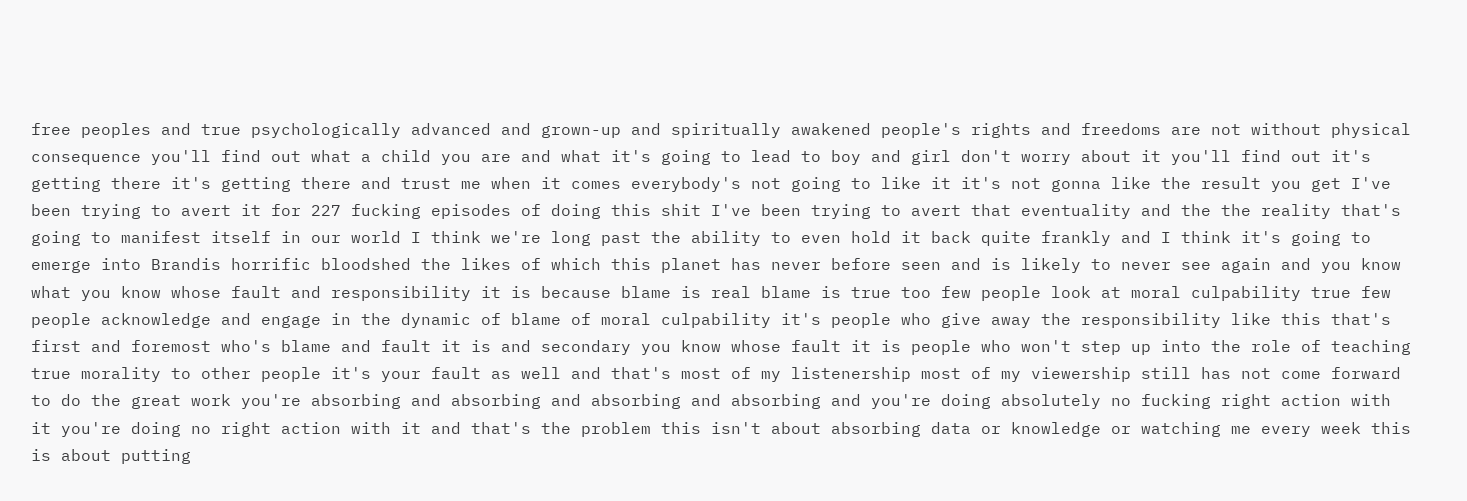free peoples and true psychologically advanced and grown-up and spiritually awakened people's rights and freedoms are not without physical consequence you'll find out what a child you are and what it's going to lead to boy and girl don't worry about it you'll find out it's getting there it's getting there and trust me when it comes everybody's not going to like it it's not gonna like the result you get I've been trying to avert it for 227 fucking episodes of doing this shit I've been trying to avert that eventuality and the the reality that's going to manifest itself in our world I think we're long past the ability to even hold it back quite frankly and I think it's going to emerge into Brandis horrific bloodshed the likes of which this planet has never before seen and is likely to never see again and you know what you know whose fault and responsibility it is because blame is real blame is true too few people look at moral culpability true few people acknowledge and engage in the dynamic of blame of moral culpability it's people who give away the responsibility like this that's first and foremost who's blame and fault it is and secondary you know whose fault it is people who won't step up into the role of teaching true morality to other people it's your fault as well and that's most of my listenership most of my viewership still has not come forward to do the great work you're absorbing and absorbing and absorbing and absorbing and you're doing absolutely no fucking right action with it you're doing no right action with it and that's the problem this isn't about absorbing data or knowledge or watching me every week this is about putting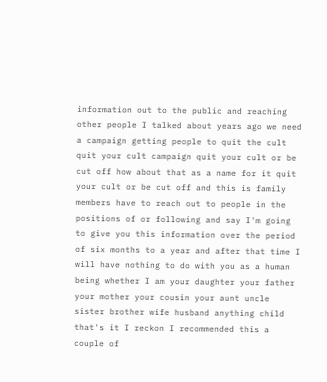information out to the public and reaching other people I talked about years ago we need a campaign getting people to quit the cult quit your cult campaign quit your cult or be cut off how about that as a name for it quit your cult or be cut off and this is family members have to reach out to people in the positions of or following and say I'm going to give you this information over the period of six months to a year and after that time I will have nothing to do with you as a human being whether I am your daughter your father your mother your cousin your aunt uncle sister brother wife husband anything child that's it I reckon I recommended this a couple of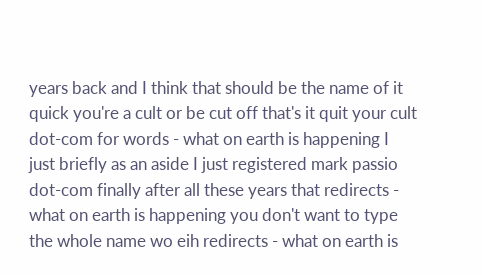years back and I think that should be the name of it quick you're a cult or be cut off that's it quit your cult dot-com for words - what on earth is happening I just briefly as an aside I just registered mark passio dot-com finally after all these years that redirects - what on earth is happening you don't want to type the whole name wo eih redirects - what on earth is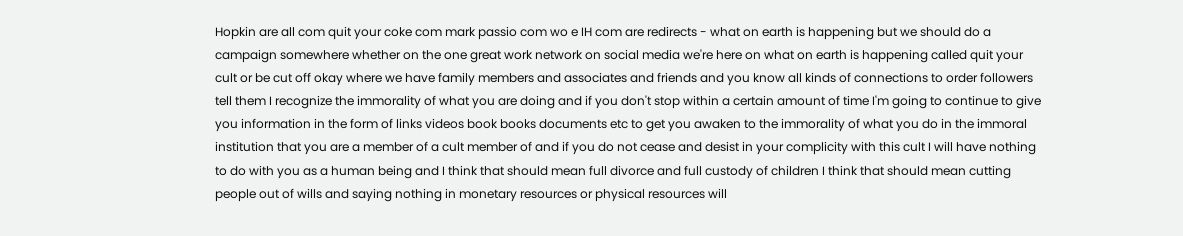Hopkin are all com quit your coke com mark passio com wo e IH com are redirects - what on earth is happening but we should do a campaign somewhere whether on the one great work network on social media we're here on what on earth is happening called quit your cult or be cut off okay where we have family members and associates and friends and you know all kinds of connections to order followers tell them I recognize the immorality of what you are doing and if you don't stop within a certain amount of time I'm going to continue to give you information in the form of links videos book books documents etc to get you awaken to the immorality of what you do in the immoral institution that you are a member of a cult member of and if you do not cease and desist in your complicity with this cult I will have nothing to do with you as a human being and I think that should mean full divorce and full custody of children I think that should mean cutting people out of wills and saying nothing in monetary resources or physical resources will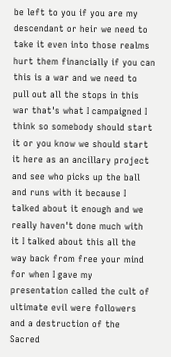be left to you if you are my descendant or heir we need to take it even into those realms hurt them financially if you can this is a war and we need to pull out all the stops in this war that's what I campaigned I think so somebody should start it or you know we should start it here as an ancillary project and see who picks up the ball and runs with it because I talked about it enough and we really haven't done much with it I talked about this all the way back from free your mind for when I gave my presentation called the cult of ultimate evil were followers and a destruction of the Sacred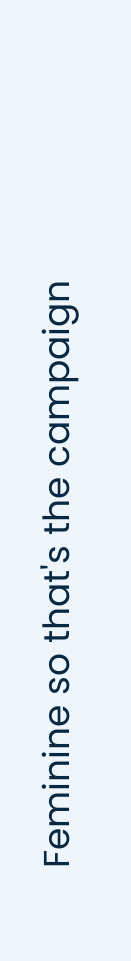Feminine so that's the campaign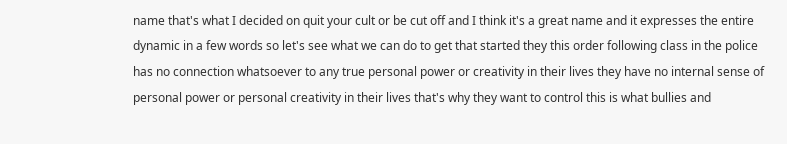name that's what I decided on quit your cult or be cut off and I think it's a great name and it expresses the entire dynamic in a few words so let's see what we can do to get that started they this order following class in the police has no connection whatsoever to any true personal power or creativity in their lives they have no internal sense of personal power or personal creativity in their lives that's why they want to control this is what bullies and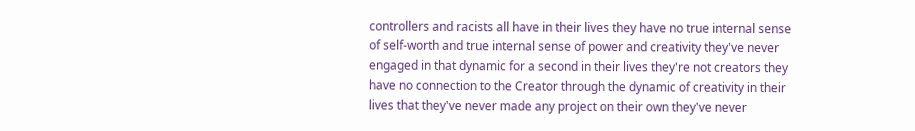controllers and racists all have in their lives they have no true internal sense of self-worth and true internal sense of power and creativity they've never engaged in that dynamic for a second in their lives they're not creators they have no connection to the Creator through the dynamic of creativity in their lives that they've never made any project on their own they've never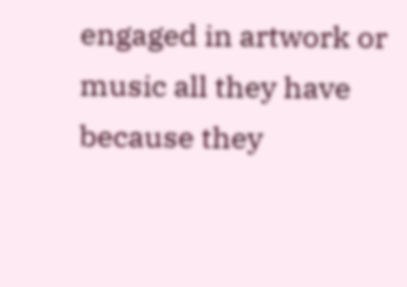engaged in artwork or music all they have because they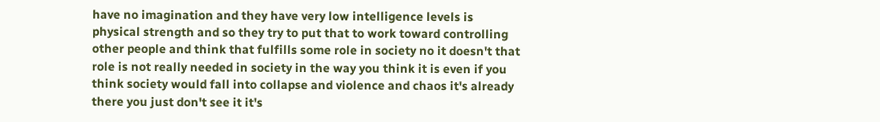have no imagination and they have very low intelligence levels is physical strength and so they try to put that to work toward controlling other people and think that fulfills some role in society no it doesn't that role is not really needed in society in the way you think it is even if you think society would fall into collapse and violence and chaos it's already there you just don't see it it's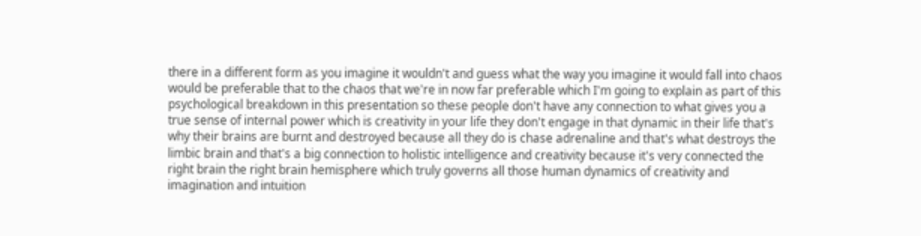there in a different form as you imagine it wouldn't and guess what the way you imagine it would fall into chaos would be preferable that to the chaos that we're in now far preferable which I'm going to explain as part of this psychological breakdown in this presentation so these people don't have any connection to what gives you a true sense of internal power which is creativity in your life they don't engage in that dynamic in their life that's why their brains are burnt and destroyed because all they do is chase adrenaline and that's what destroys the limbic brain and that's a big connection to holistic intelligence and creativity because it's very connected the right brain the right brain hemisphere which truly governs all those human dynamics of creativity and imagination and intuition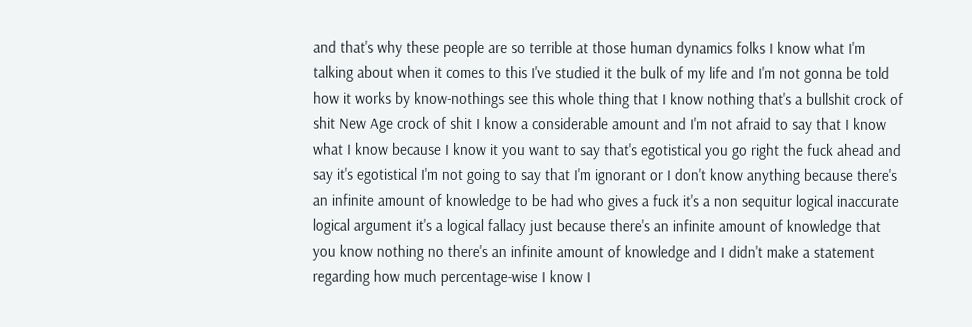and that's why these people are so terrible at those human dynamics folks I know what I'm talking about when it comes to this I've studied it the bulk of my life and I'm not gonna be told how it works by know-nothings see this whole thing that I know nothing that's a bullshit crock of shit New Age crock of shit I know a considerable amount and I'm not afraid to say that I know what I know because I know it you want to say that's egotistical you go right the fuck ahead and say it's egotistical I'm not going to say that I'm ignorant or I don't know anything because there's an infinite amount of knowledge to be had who gives a fuck it's a non sequitur logical inaccurate logical argument it's a logical fallacy just because there's an infinite amount of knowledge that you know nothing no there's an infinite amount of knowledge and I didn't make a statement regarding how much percentage-wise I know I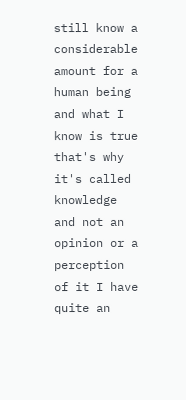still know a considerable amount for a human being and what I know is true that's why it's called knowledge and not an opinion or a perception of it I have quite an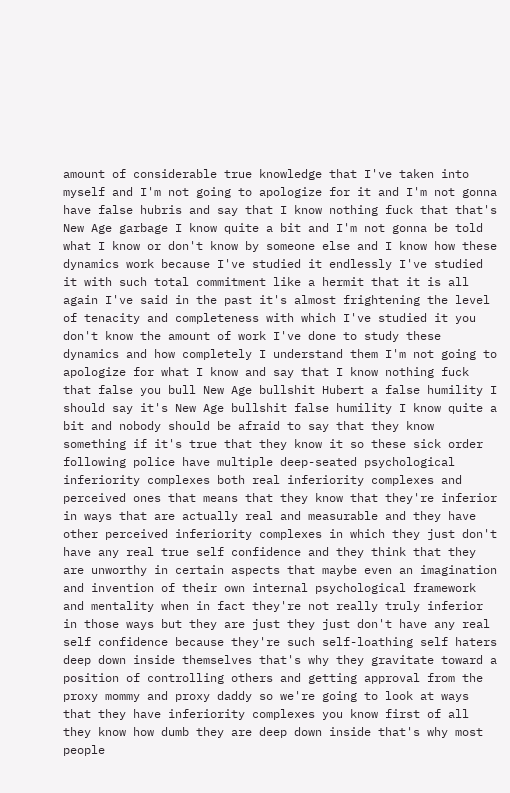amount of considerable true knowledge that I've taken into myself and I'm not going to apologize for it and I'm not gonna have false hubris and say that I know nothing fuck that that's New Age garbage I know quite a bit and I'm not gonna be told what I know or don't know by someone else and I know how these dynamics work because I've studied it endlessly I've studied it with such total commitment like a hermit that it is all again I've said in the past it's almost frightening the level of tenacity and completeness with which I've studied it you don't know the amount of work I've done to study these dynamics and how completely I understand them I'm not going to apologize for what I know and say that I know nothing fuck that false you bull New Age bullshit Hubert a false humility I should say it's New Age bullshit false humility I know quite a bit and nobody should be afraid to say that they know something if it's true that they know it so these sick order following police have multiple deep-seated psychological inferiority complexes both real inferiority complexes and perceived ones that means that they know that they're inferior in ways that are actually real and measurable and they have other perceived inferiority complexes in which they just don't have any real true self confidence and they think that they are unworthy in certain aspects that maybe even an imagination and invention of their own internal psychological framework and mentality when in fact they're not really truly inferior in those ways but they are just they just don't have any real self confidence because they're such self-loathing self haters deep down inside themselves that's why they gravitate toward a position of controlling others and getting approval from the proxy mommy and proxy daddy so we're going to look at ways that they have inferiority complexes you know first of all they know how dumb they are deep down inside that's why most people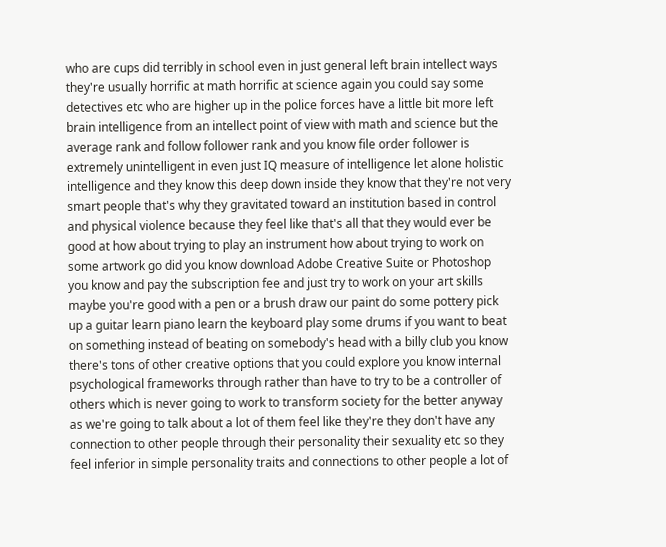who are cups did terribly in school even in just general left brain intellect ways they're usually horrific at math horrific at science again you could say some detectives etc who are higher up in the police forces have a little bit more left brain intelligence from an intellect point of view with math and science but the average rank and follow follower rank and you know file order follower is extremely unintelligent in even just IQ measure of intelligence let alone holistic intelligence and they know this deep down inside they know that they're not very smart people that's why they gravitated toward an institution based in control and physical violence because they feel like that's all that they would ever be good at how about trying to play an instrument how about trying to work on some artwork go did you know download Adobe Creative Suite or Photoshop you know and pay the subscription fee and just try to work on your art skills maybe you're good with a pen or a brush draw our paint do some pottery pick up a guitar learn piano learn the keyboard play some drums if you want to beat on something instead of beating on somebody's head with a billy club you know there's tons of other creative options that you could explore you know internal psychological frameworks through rather than have to try to be a controller of others which is never going to work to transform society for the better anyway as we're going to talk about a lot of them feel like they're they don't have any connection to other people through their personality their sexuality etc so they feel inferior in simple personality traits and connections to other people a lot of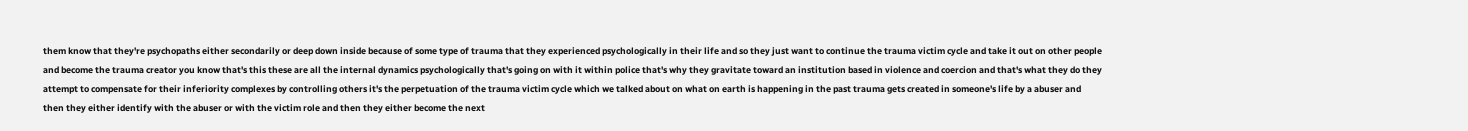them know that they're psychopaths either secondarily or deep down inside because of some type of trauma that they experienced psychologically in their life and so they just want to continue the trauma victim cycle and take it out on other people and become the trauma creator you know that's this these are all the internal dynamics psychologically that's going on with it within police that's why they gravitate toward an institution based in violence and coercion and that's what they do they attempt to compensate for their inferiority complexes by controlling others it's the perpetuation of the trauma victim cycle which we talked about on what on earth is happening in the past trauma gets created in someone's life by a abuser and then they either identify with the abuser or with the victim role and then they either become the next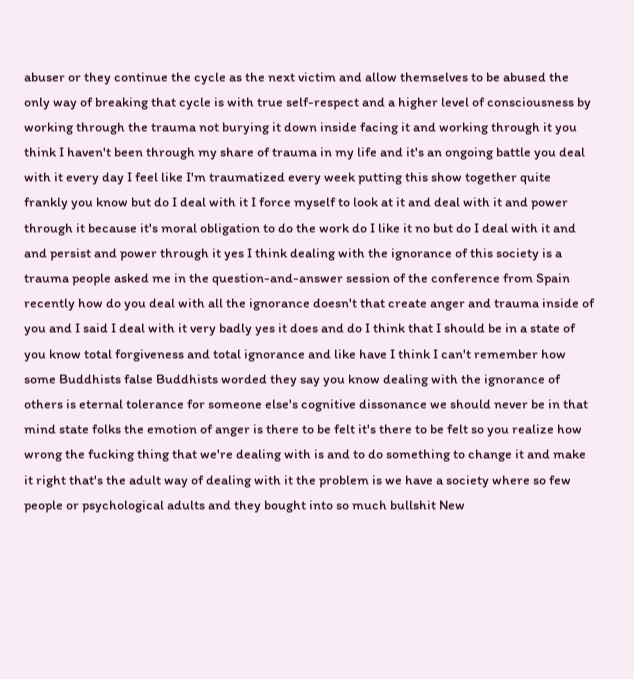abuser or they continue the cycle as the next victim and allow themselves to be abused the only way of breaking that cycle is with true self-respect and a higher level of consciousness by working through the trauma not burying it down inside facing it and working through it you think I haven't been through my share of trauma in my life and it's an ongoing battle you deal with it every day I feel like I'm traumatized every week putting this show together quite frankly you know but do I deal with it I force myself to look at it and deal with it and power through it because it's moral obligation to do the work do I like it no but do I deal with it and and persist and power through it yes I think dealing with the ignorance of this society is a trauma people asked me in the question-and-answer session of the conference from Spain recently how do you deal with all the ignorance doesn't that create anger and trauma inside of you and I said I deal with it very badly yes it does and do I think that I should be in a state of you know total forgiveness and total ignorance and like have I think I can't remember how some Buddhists false Buddhists worded they say you know dealing with the ignorance of others is eternal tolerance for someone else's cognitive dissonance we should never be in that mind state folks the emotion of anger is there to be felt it's there to be felt so you realize how wrong the fucking thing that we're dealing with is and to do something to change it and make it right that's the adult way of dealing with it the problem is we have a society where so few people or psychological adults and they bought into so much bullshit New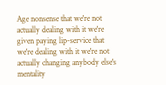Age nonsense that we're not actually dealing with it we're given paying lip-service that we're dealing with it we're not actually changing anybody else's mentality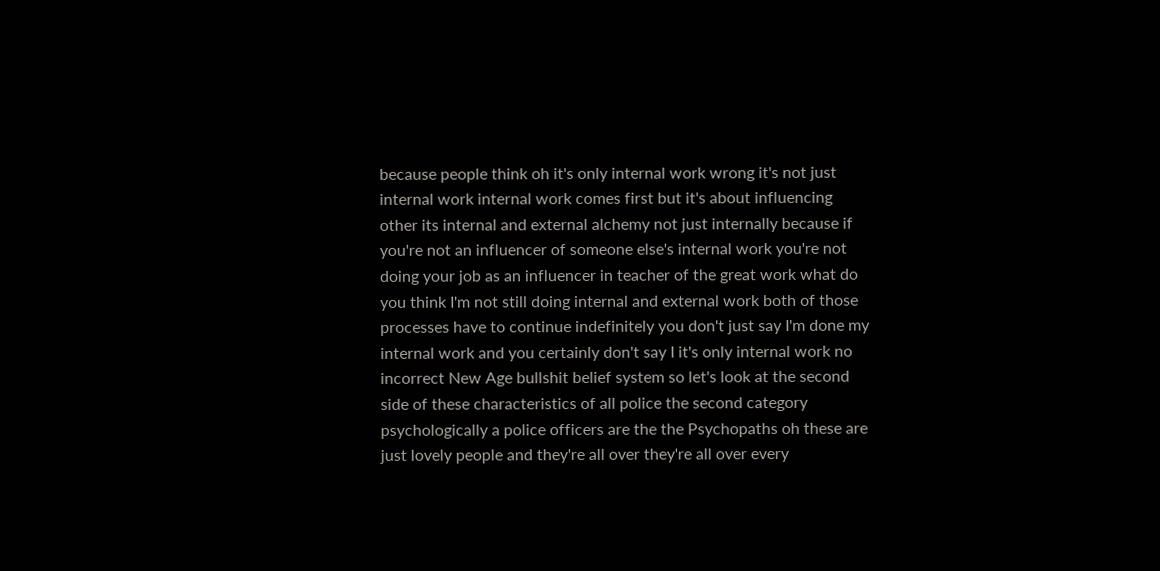because people think oh it's only internal work wrong it's not just internal work internal work comes first but it's about influencing other its internal and external alchemy not just internally because if you're not an influencer of someone else's internal work you're not doing your job as an influencer in teacher of the great work what do you think I'm not still doing internal and external work both of those processes have to continue indefinitely you don't just say I'm done my internal work and you certainly don't say I it's only internal work no incorrect New Age bullshit belief system so let's look at the second side of these characteristics of all police the second category psychologically a police officers are the the Psychopaths oh these are just lovely people and they're all over they're all over every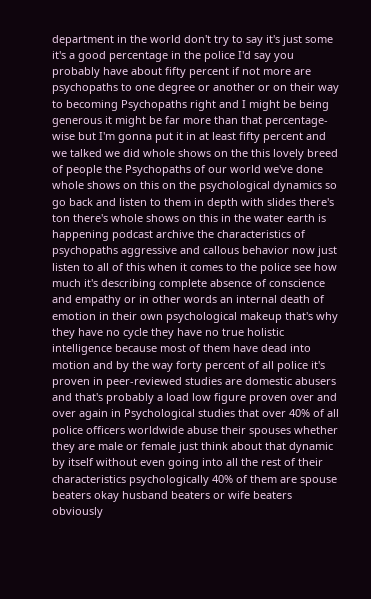department in the world don't try to say it's just some it's a good percentage in the police I'd say you probably have about fifty percent if not more are psychopaths to one degree or another or on their way to becoming Psychopaths right and I might be being generous it might be far more than that percentage-wise but I'm gonna put it in at least fifty percent and we talked we did whole shows on the this lovely breed of people the Psychopaths of our world we've done whole shows on this on the psychological dynamics so go back and listen to them in depth with slides there's ton there's whole shows on this in the water earth is happening podcast archive the characteristics of psychopaths aggressive and callous behavior now just listen to all of this when it comes to the police see how much it's describing complete absence of conscience and empathy or in other words an internal death of emotion in their own psychological makeup that's why they have no cycle they have no true holistic intelligence because most of them have dead into motion and by the way forty percent of all police it's proven in peer-reviewed studies are domestic abusers and that's probably a load low figure proven over and over again in Psychological studies that over 40% of all police officers worldwide abuse their spouses whether they are male or female just think about that dynamic by itself without even going into all the rest of their characteristics psychologically 40% of them are spouse beaters okay husband beaters or wife beaters obviously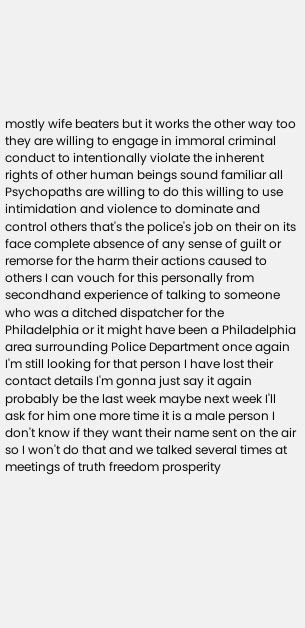mostly wife beaters but it works the other way too they are willing to engage in immoral criminal conduct to intentionally violate the inherent rights of other human beings sound familiar all Psychopaths are willing to do this willing to use intimidation and violence to dominate and control others that's the police's job on their on its face complete absence of any sense of guilt or remorse for the harm their actions caused to others I can vouch for this personally from secondhand experience of talking to someone who was a ditched dispatcher for the Philadelphia or it might have been a Philadelphia area surrounding Police Department once again I'm still looking for that person I have lost their contact details I'm gonna just say it again probably be the last week maybe next week I'll ask for him one more time it is a male person I don't know if they want their name sent on the air so I won't do that and we talked several times at meetings of truth freedom prosperity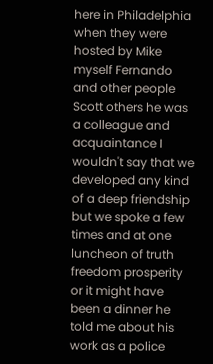here in Philadelphia when they were hosted by Mike myself Fernando and other people Scott others he was a colleague and acquaintance I wouldn't say that we developed any kind of a deep friendship but we spoke a few times and at one luncheon of truth freedom prosperity or it might have been a dinner he told me about his work as a police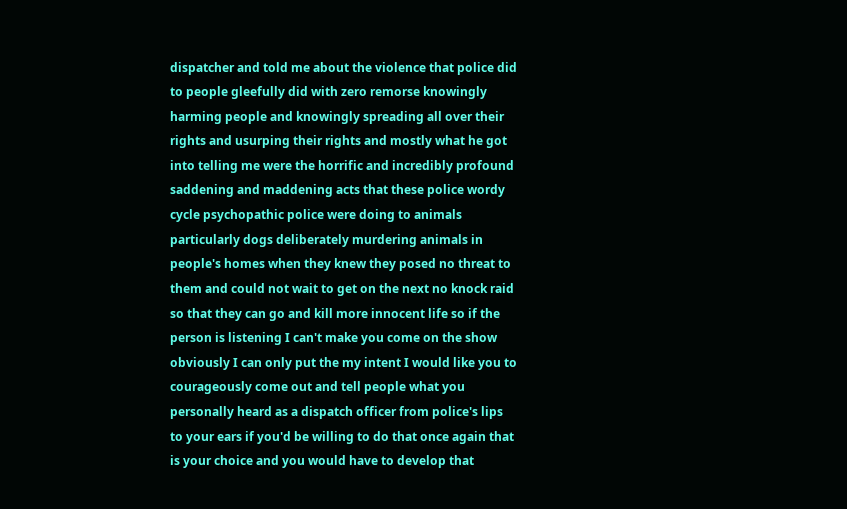dispatcher and told me about the violence that police did to people gleefully did with zero remorse knowingly harming people and knowingly spreading all over their rights and usurping their rights and mostly what he got into telling me were the horrific and incredibly profound saddening and maddening acts that these police wordy cycle psychopathic police were doing to animals particularly dogs deliberately murdering animals in people's homes when they knew they posed no threat to them and could not wait to get on the next no knock raid so that they can go and kill more innocent life so if the person is listening I can't make you come on the show obviously I can only put the my intent I would like you to courageously come out and tell people what you personally heard as a dispatch officer from police's lips to your ears if you'd be willing to do that once again that is your choice and you would have to develop that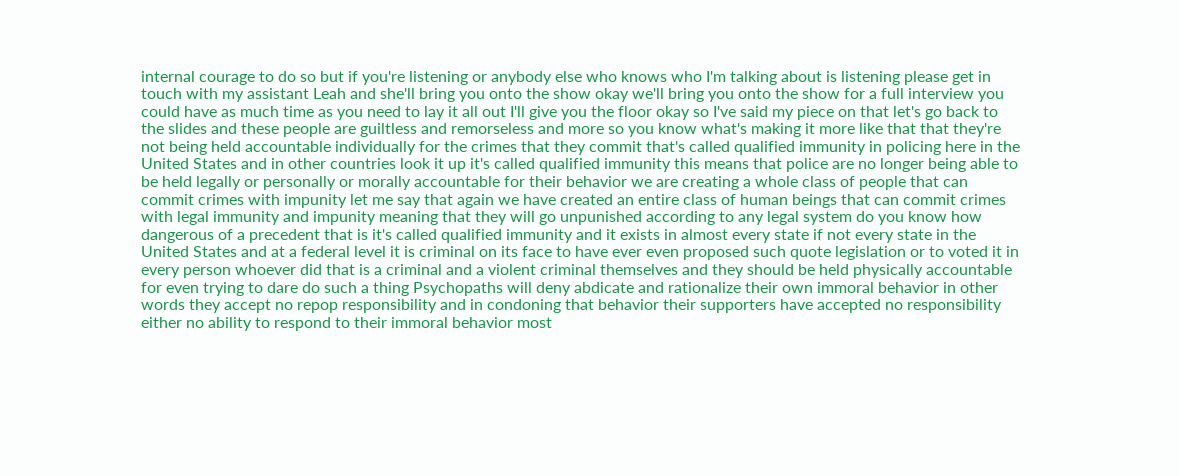internal courage to do so but if you're listening or anybody else who knows who I'm talking about is listening please get in touch with my assistant Leah and she'll bring you onto the show okay we'll bring you onto the show for a full interview you could have as much time as you need to lay it all out I'll give you the floor okay so I've said my piece on that let's go back to the slides and these people are guiltless and remorseless and more so you know what's making it more like that that they're not being held accountable individually for the crimes that they commit that's called qualified immunity in policing here in the United States and in other countries look it up it's called qualified immunity this means that police are no longer being able to be held legally or personally or morally accountable for their behavior we are creating a whole class of people that can commit crimes with impunity let me say that again we have created an entire class of human beings that can commit crimes with legal immunity and impunity meaning that they will go unpunished according to any legal system do you know how dangerous of a precedent that is it's called qualified immunity and it exists in almost every state if not every state in the United States and at a federal level it is criminal on its face to have ever even proposed such quote legislation or to voted it in every person whoever did that is a criminal and a violent criminal themselves and they should be held physically accountable for even trying to dare do such a thing Psychopaths will deny abdicate and rationalize their own immoral behavior in other words they accept no repop responsibility and in condoning that behavior their supporters have accepted no responsibility either no ability to respond to their immoral behavior most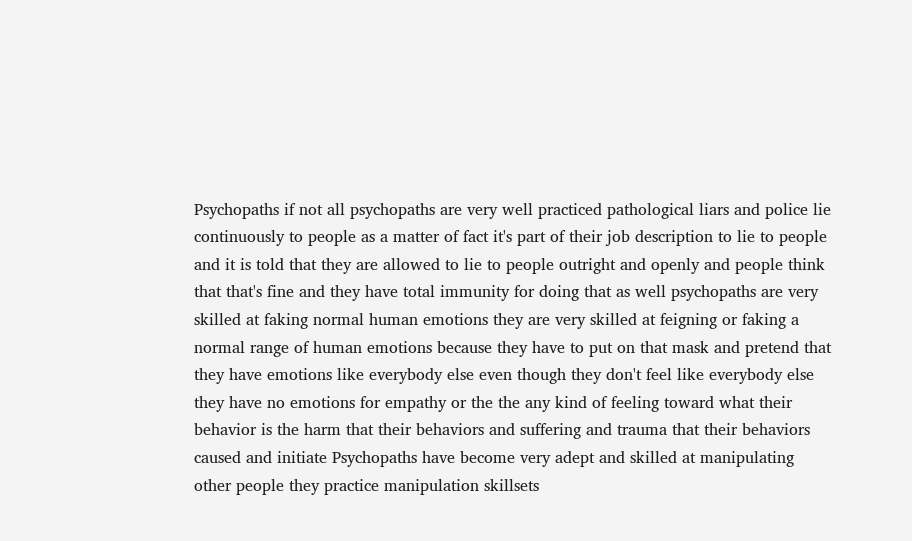Psychopaths if not all psychopaths are very well practiced pathological liars and police lie continuously to people as a matter of fact it's part of their job description to lie to people and it is told that they are allowed to lie to people outright and openly and people think that that's fine and they have total immunity for doing that as well psychopaths are very skilled at faking normal human emotions they are very skilled at feigning or faking a normal range of human emotions because they have to put on that mask and pretend that they have emotions like everybody else even though they don't feel like everybody else they have no emotions for empathy or the the any kind of feeling toward what their behavior is the harm that their behaviors and suffering and trauma that their behaviors caused and initiate Psychopaths have become very adept and skilled at manipulating other people they practice manipulation skillsets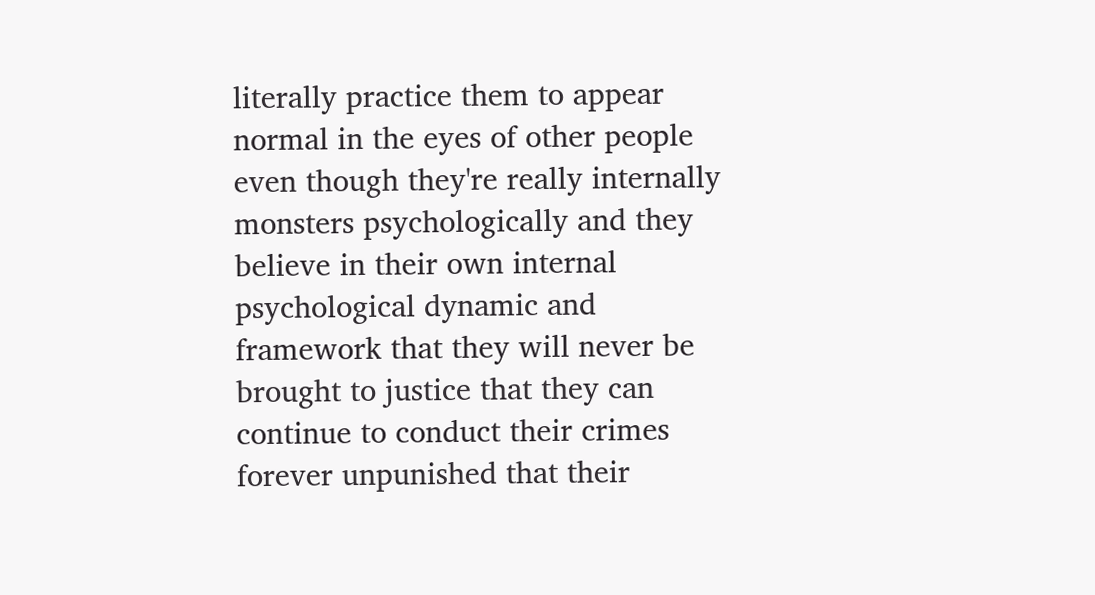literally practice them to appear normal in the eyes of other people even though they're really internally monsters psychologically and they believe in their own internal psychological dynamic and framework that they will never be brought to justice that they can continue to conduct their crimes forever unpunished that their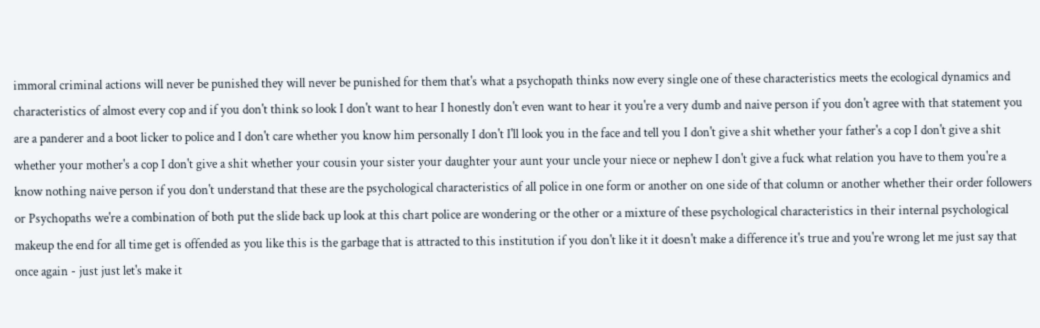immoral criminal actions will never be punished they will never be punished for them that's what a psychopath thinks now every single one of these characteristics meets the ecological dynamics and characteristics of almost every cop and if you don't think so look I don't want to hear I honestly don't even want to hear it you're a very dumb and naive person if you don't agree with that statement you are a panderer and a boot licker to police and I don't care whether you know him personally I don't I'll look you in the face and tell you I don't give a shit whether your father's a cop I don't give a shit whether your mother's a cop I don't give a shit whether your cousin your sister your daughter your aunt your uncle your niece or nephew I don't give a fuck what relation you have to them you're a know nothing naive person if you don't understand that these are the psychological characteristics of all police in one form or another on one side of that column or another whether their order followers or Psychopaths we're a combination of both put the slide back up look at this chart police are wondering or the other or a mixture of these psychological characteristics in their internal psychological makeup the end for all time get is offended as you like this is the garbage that is attracted to this institution if you don't like it it doesn't make a difference it's true and you're wrong let me just say that once again - just just let's make it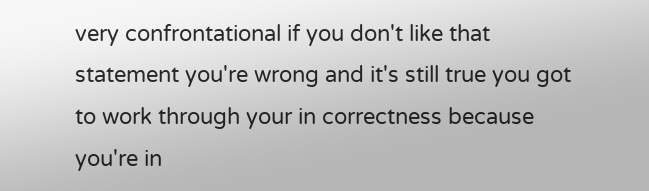very confrontational if you don't like that statement you're wrong and it's still true you got to work through your in correctness because you're in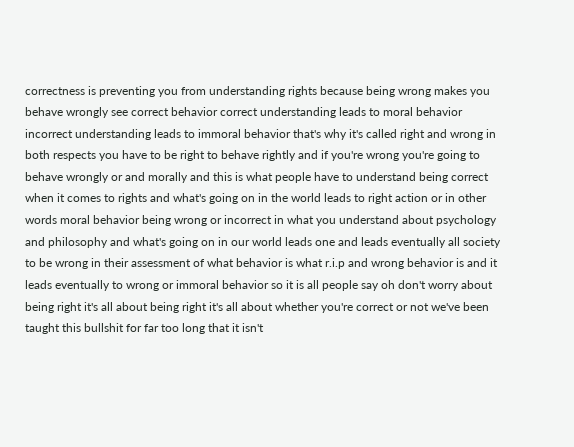correctness is preventing you from understanding rights because being wrong makes you behave wrongly see correct behavior correct understanding leads to moral behavior incorrect understanding leads to immoral behavior that's why it's called right and wrong in both respects you have to be right to behave rightly and if you're wrong you're going to behave wrongly or and morally and this is what people have to understand being correct when it comes to rights and what's going on in the world leads to right action or in other words moral behavior being wrong or incorrect in what you understand about psychology and philosophy and what's going on in our world leads one and leads eventually all society to be wrong in their assessment of what behavior is what r.i.p and wrong behavior is and it leads eventually to wrong or immoral behavior so it is all people say oh don't worry about being right it's all about being right it's all about whether you're correct or not we've been taught this bullshit for far too long that it isn't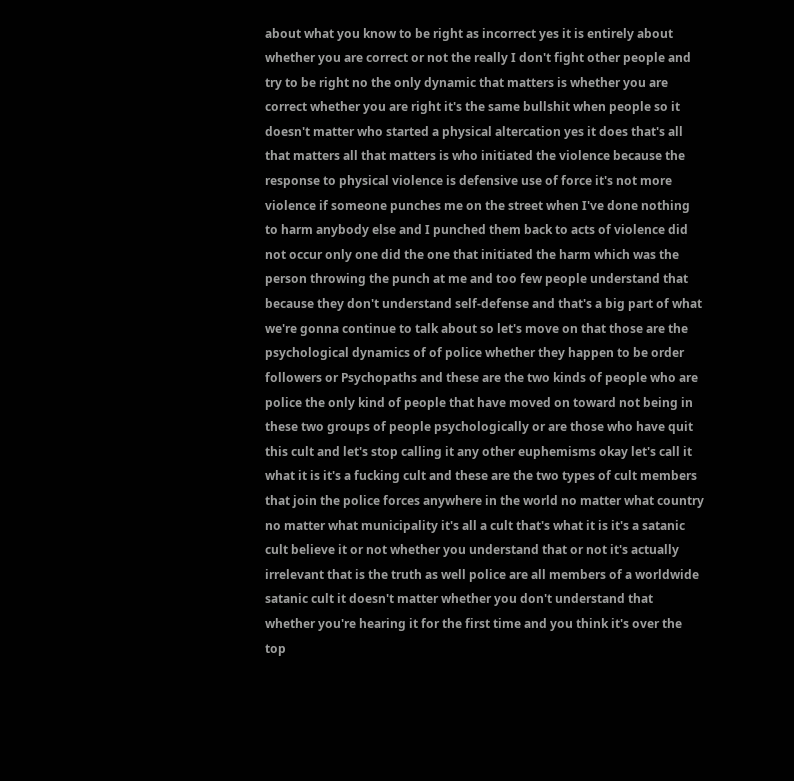about what you know to be right as incorrect yes it is entirely about whether you are correct or not the really I don't fight other people and try to be right no the only dynamic that matters is whether you are correct whether you are right it's the same bullshit when people so it doesn't matter who started a physical altercation yes it does that's all that matters all that matters is who initiated the violence because the response to physical violence is defensive use of force it's not more violence if someone punches me on the street when I've done nothing to harm anybody else and I punched them back to acts of violence did not occur only one did the one that initiated the harm which was the person throwing the punch at me and too few people understand that because they don't understand self-defense and that's a big part of what we're gonna continue to talk about so let's move on that those are the psychological dynamics of of police whether they happen to be order followers or Psychopaths and these are the two kinds of people who are police the only kind of people that have moved on toward not being in these two groups of people psychologically or are those who have quit this cult and let's stop calling it any other euphemisms okay let's call it what it is it's a fucking cult and these are the two types of cult members that join the police forces anywhere in the world no matter what country no matter what municipality it's all a cult that's what it is it's a satanic cult believe it or not whether you understand that or not it's actually irrelevant that is the truth as well police are all members of a worldwide satanic cult it doesn't matter whether you don't understand that whether you're hearing it for the first time and you think it's over the top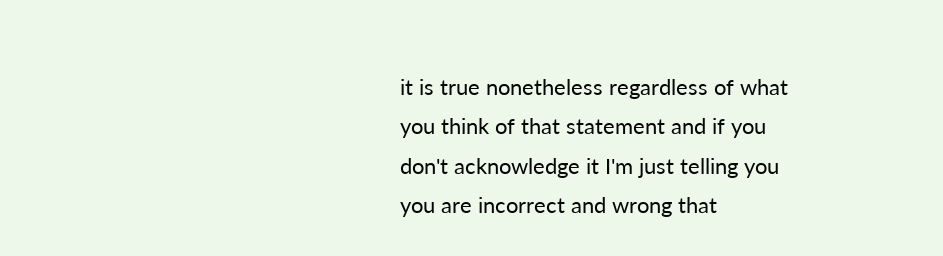it is true nonetheless regardless of what you think of that statement and if you don't acknowledge it I'm just telling you you are incorrect and wrong that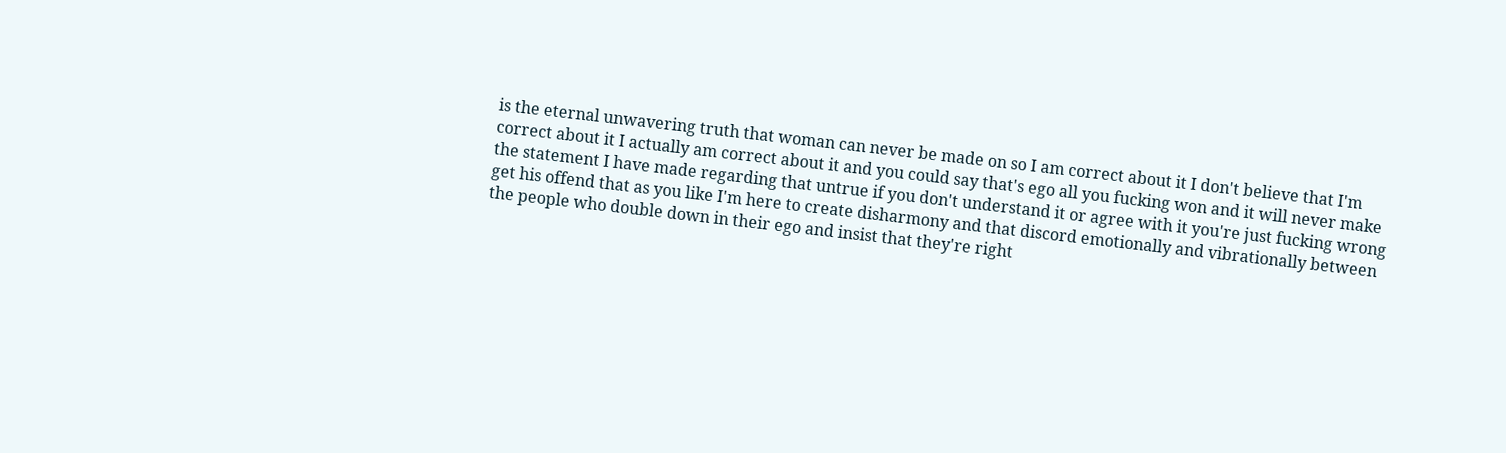is the eternal unwavering truth that woman can never be made on so I am correct about it I don't believe that I'm correct about it I actually am correct about it and you could say that's ego all you fucking won and it will never make the statement I have made regarding that untrue if you don't understand it or agree with it you're just fucking wrong get his offend that as you like I'm here to create disharmony and that discord emotionally and vibrationally between the people who double down in their ego and insist that they're right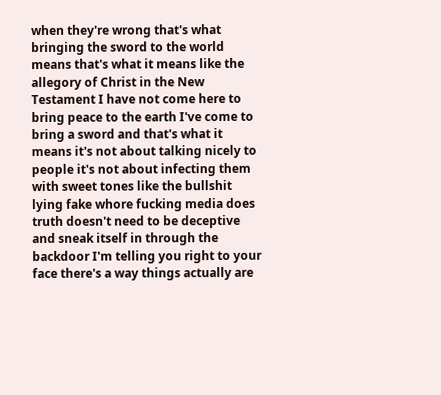when they're wrong that's what bringing the sword to the world means that's what it means like the allegory of Christ in the New Testament I have not come here to bring peace to the earth I've come to bring a sword and that's what it means it's not about talking nicely to people it's not about infecting them with sweet tones like the bullshit lying fake whore fucking media does truth doesn't need to be deceptive and sneak itself in through the backdoor I'm telling you right to your face there's a way things actually are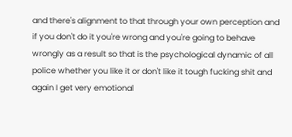and there's alignment to that through your own perception and if you don't do it you're wrong and you're going to behave wrongly as a result so that is the psychological dynamic of all police whether you like it or don't like it tough fucking shit and again I get very emotional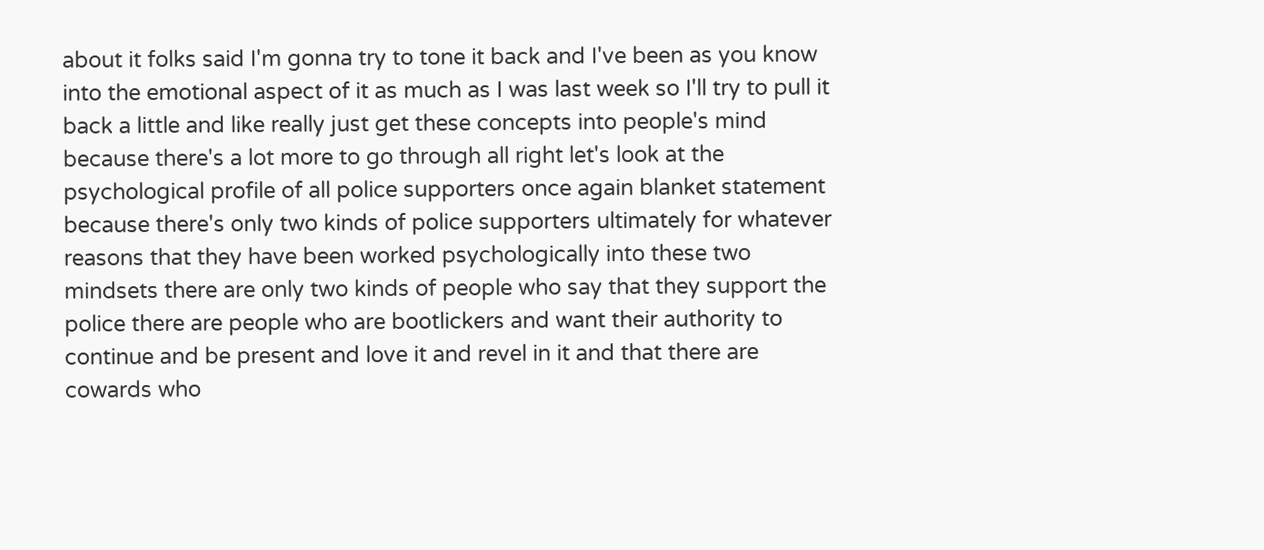about it folks said I'm gonna try to tone it back and I've been as you know into the emotional aspect of it as much as I was last week so I'll try to pull it back a little and like really just get these concepts into people's mind because there's a lot more to go through all right let's look at the psychological profile of all police supporters once again blanket statement because there's only two kinds of police supporters ultimately for whatever reasons that they have been worked psychologically into these two mindsets there are only two kinds of people who say that they support the police there are people who are bootlickers and want their authority to continue and be present and love it and revel in it and that there are cowards who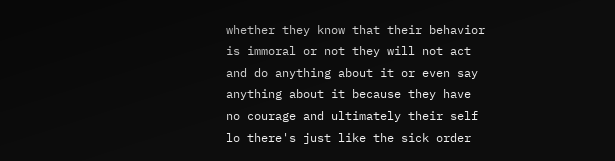whether they know that their behavior is immoral or not they will not act and do anything about it or even say anything about it because they have no courage and ultimately their self lo there's just like the sick order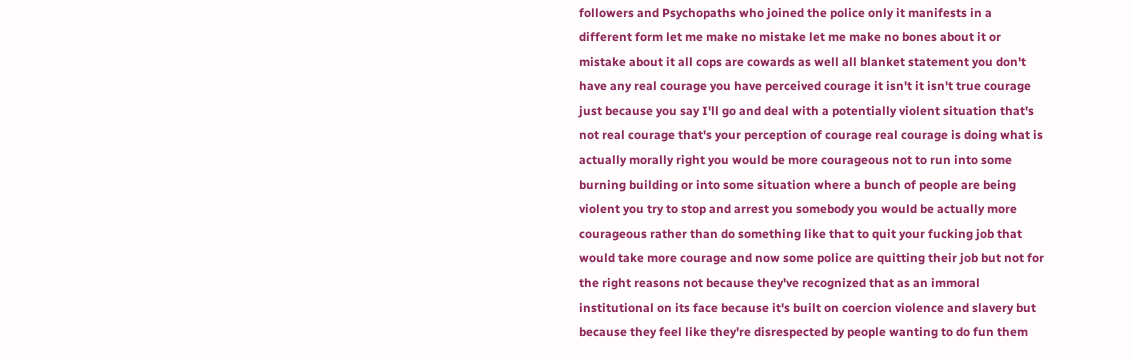followers and Psychopaths who joined the police only it manifests in a different form let me make no mistake let me make no bones about it or mistake about it all cops are cowards as well all blanket statement you don't have any real courage you have perceived courage it isn't it isn't true courage just because you say I'll go and deal with a potentially violent situation that's not real courage that's your perception of courage real courage is doing what is actually morally right you would be more courageous not to run into some burning building or into some situation where a bunch of people are being violent you try to stop and arrest you somebody you would be actually more courageous rather than do something like that to quit your fucking job that would take more courage and now some police are quitting their job but not for the right reasons not because they've recognized that as an immoral institutional on its face because it's built on coercion violence and slavery but because they feel like they're disrespected by people wanting to do fun them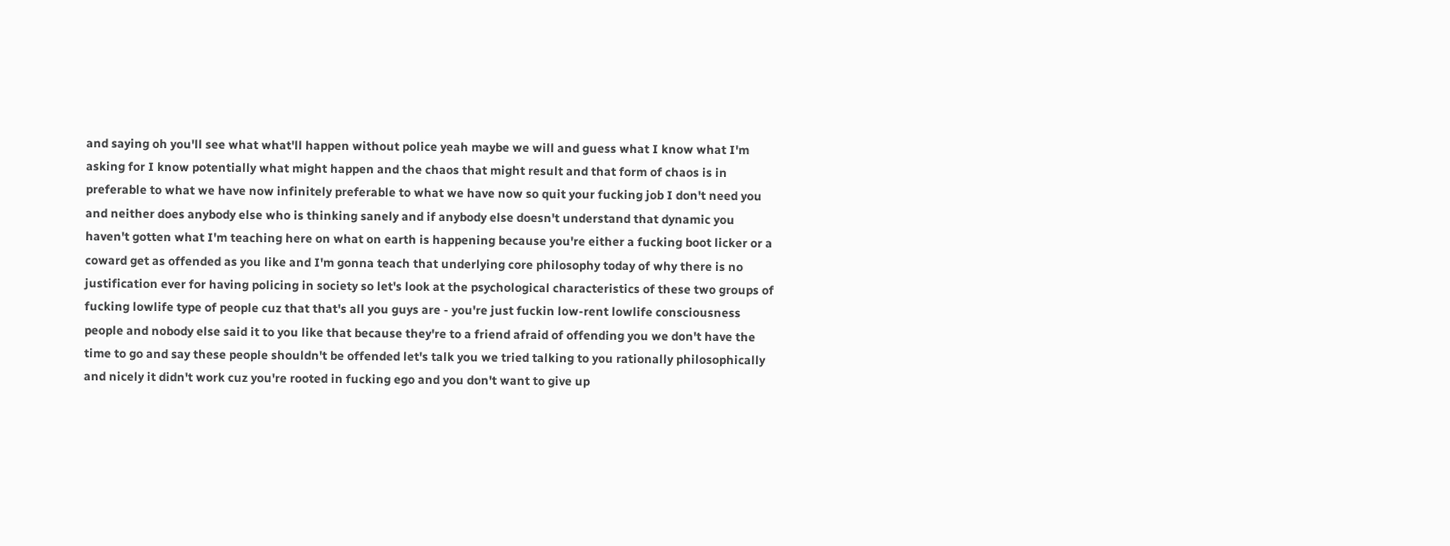and saying oh you'll see what what'll happen without police yeah maybe we will and guess what I know what I'm asking for I know potentially what might happen and the chaos that might result and that form of chaos is in preferable to what we have now infinitely preferable to what we have now so quit your fucking job I don't need you and neither does anybody else who is thinking sanely and if anybody else doesn't understand that dynamic you haven't gotten what I'm teaching here on what on earth is happening because you're either a fucking boot licker or a coward get as offended as you like and I'm gonna teach that underlying core philosophy today of why there is no justification ever for having policing in society so let's look at the psychological characteristics of these two groups of fucking lowlife type of people cuz that that's all you guys are - you're just fuckin low-rent lowlife consciousness people and nobody else said it to you like that because they're to a friend afraid of offending you we don't have the time to go and say these people shouldn't be offended let's talk you we tried talking to you rationally philosophically and nicely it didn't work cuz you're rooted in fucking ego and you don't want to give up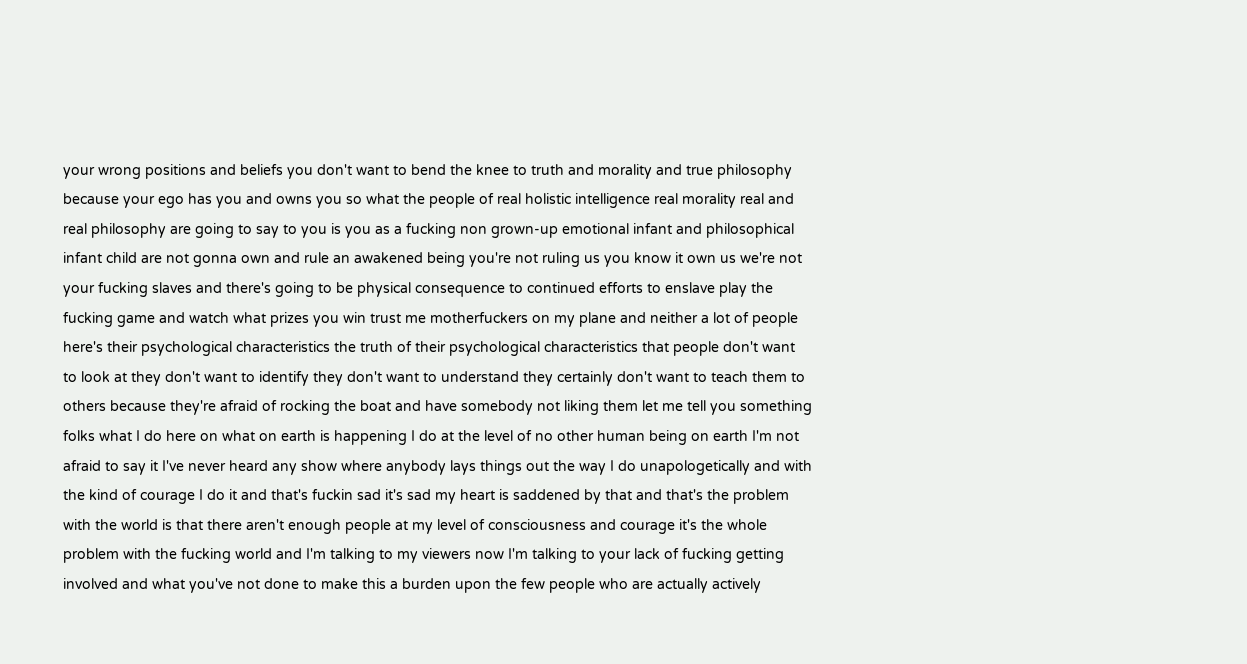your wrong positions and beliefs you don't want to bend the knee to truth and morality and true philosophy because your ego has you and owns you so what the people of real holistic intelligence real morality real and real philosophy are going to say to you is you as a fucking non grown-up emotional infant and philosophical infant child are not gonna own and rule an awakened being you're not ruling us you know it own us we're not your fucking slaves and there's going to be physical consequence to continued efforts to enslave play the fucking game and watch what prizes you win trust me motherfuckers on my plane and neither a lot of people here's their psychological characteristics the truth of their psychological characteristics that people don't want to look at they don't want to identify they don't want to understand they certainly don't want to teach them to others because they're afraid of rocking the boat and have somebody not liking them let me tell you something folks what I do here on what on earth is happening I do at the level of no other human being on earth I'm not afraid to say it I've never heard any show where anybody lays things out the way I do unapologetically and with the kind of courage I do it and that's fuckin sad it's sad my heart is saddened by that and that's the problem with the world is that there aren't enough people at my level of consciousness and courage it's the whole problem with the fucking world and I'm talking to my viewers now I'm talking to your lack of fucking getting involved and what you've not done to make this a burden upon the few people who are actually actively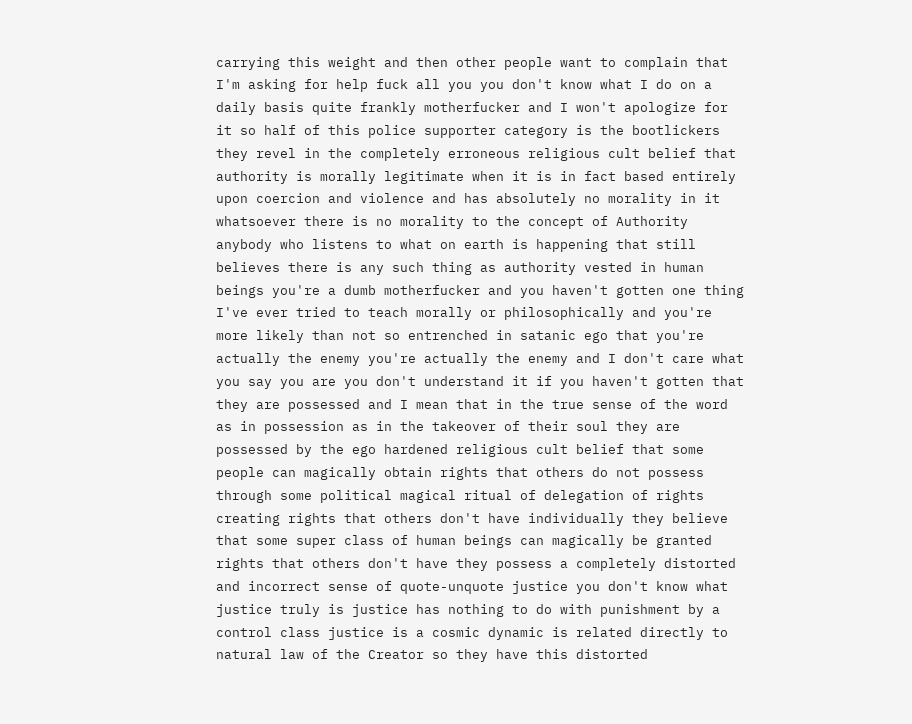carrying this weight and then other people want to complain that I'm asking for help fuck all you you don't know what I do on a daily basis quite frankly motherfucker and I won't apologize for it so half of this police supporter category is the bootlickers they revel in the completely erroneous religious cult belief that authority is morally legitimate when it is in fact based entirely upon coercion and violence and has absolutely no morality in it whatsoever there is no morality to the concept of Authority anybody who listens to what on earth is happening that still believes there is any such thing as authority vested in human beings you're a dumb motherfucker and you haven't gotten one thing I've ever tried to teach morally or philosophically and you're more likely than not so entrenched in satanic ego that you're actually the enemy you're actually the enemy and I don't care what you say you are you don't understand it if you haven't gotten that they are possessed and I mean that in the true sense of the word as in possession as in the takeover of their soul they are possessed by the ego hardened religious cult belief that some people can magically obtain rights that others do not possess through some political magical ritual of delegation of rights creating rights that others don't have individually they believe that some super class of human beings can magically be granted rights that others don't have they possess a completely distorted and incorrect sense of quote-unquote justice you don't know what justice truly is justice has nothing to do with punishment by a control class justice is a cosmic dynamic is related directly to natural law of the Creator so they have this distorted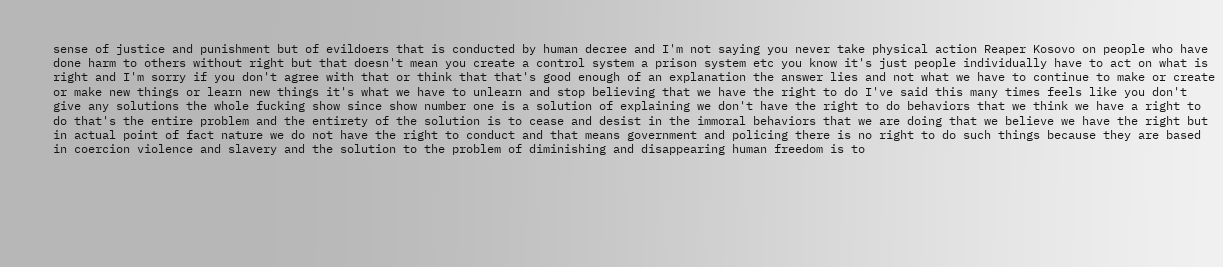sense of justice and punishment but of evildoers that is conducted by human decree and I'm not saying you never take physical action Reaper Kosovo on people who have done harm to others without right but that doesn't mean you create a control system a prison system etc you know it's just people individually have to act on what is right and I'm sorry if you don't agree with that or think that that's good enough of an explanation the answer lies and not what we have to continue to make or create or make new things or learn new things it's what we have to unlearn and stop believing that we have the right to do I've said this many times feels like you don't give any solutions the whole fucking show since show number one is a solution of explaining we don't have the right to do behaviors that we think we have a right to do that's the entire problem and the entirety of the solution is to cease and desist in the immoral behaviors that we are doing that we believe we have the right but in actual point of fact nature we do not have the right to conduct and that means government and policing there is no right to do such things because they are based in coercion violence and slavery and the solution to the problem of diminishing and disappearing human freedom is to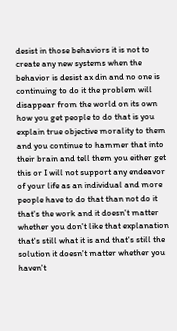desist in those behaviors it is not to create any new systems when the behavior is desist ax din and no one is continuing to do it the problem will disappear from the world on its own how you get people to do that is you explain true objective morality to them and you continue to hammer that into their brain and tell them you either get this or I will not support any endeavor of your life as an individual and more people have to do that than not do it that's the work and it doesn't matter whether you don't like that explanation that's still what it is and that's still the solution it doesn't matter whether you haven't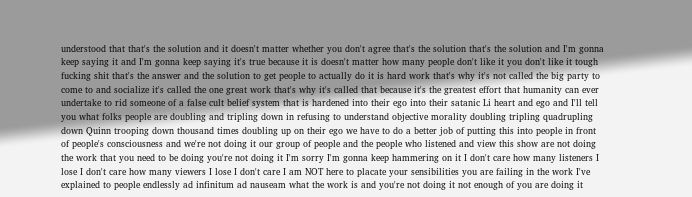understood that that's the solution and it doesn't matter whether you don't agree that's the solution that's the solution and I'm gonna keep saying it and I'm gonna keep saying it's true because it is doesn't matter how many people don't like it you don't like it tough fucking shit that's the answer and the solution to get people to actually do it is hard work that's why it's not called the big party to come to and socialize it's called the one great work that's why it's called that because it's the greatest effort that humanity can ever undertake to rid someone of a false cult belief system that is hardened into their ego into their satanic Li heart and ego and I'll tell you what folks people are doubling and tripling down in refusing to understand objective morality doubling tripling quadrupling down Quinn trooping down thousand times doubling up on their ego we have to do a better job of putting this into people in front of people's consciousness and we're not doing it our group of people and the people who listened and view this show are not doing the work that you need to be doing you're not doing it I'm sorry I'm gonna keep hammering on it I don't care how many listeners I lose I don't care how many viewers I lose I don't care I am NOT here to placate your sensibilities you are failing in the work I've explained to people endlessly ad infinitum ad nauseam what the work is and you're not doing it not enough of you are doing it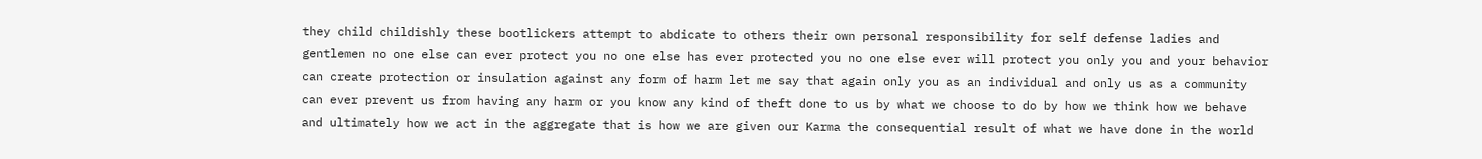they child childishly these bootlickers attempt to abdicate to others their own personal responsibility for self defense ladies and gentlemen no one else can ever protect you no one else has ever protected you no one else ever will protect you only you and your behavior can create protection or insulation against any form of harm let me say that again only you as an individual and only us as a community can ever prevent us from having any harm or you know any kind of theft done to us by what we choose to do by how we think how we behave and ultimately how we act in the aggregate that is how we are given our Karma the consequential result of what we have done in the world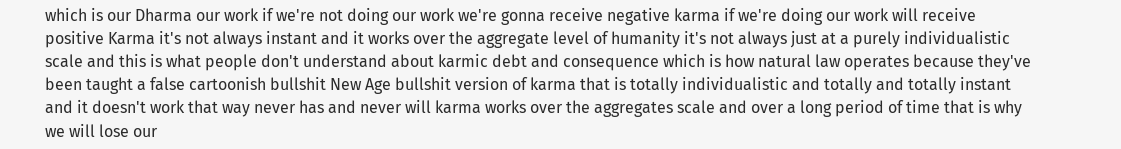which is our Dharma our work if we're not doing our work we're gonna receive negative karma if we're doing our work will receive positive Karma it's not always instant and it works over the aggregate level of humanity it's not always just at a purely individualistic scale and this is what people don't understand about karmic debt and consequence which is how natural law operates because they've been taught a false cartoonish bullshit New Age bullshit version of karma that is totally individualistic and totally and totally instant and it doesn't work that way never has and never will karma works over the aggregates scale and over a long period of time that is why we will lose our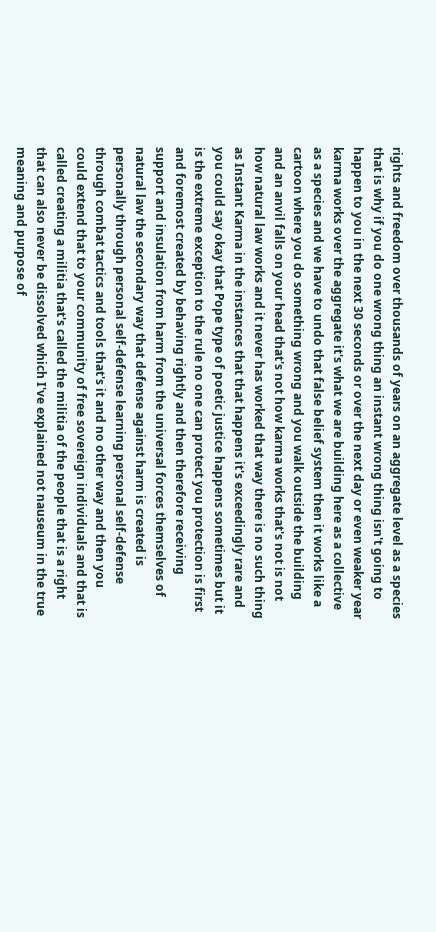rights and freedom over thousands of years on an aggregate level as a species that is why if you do one wrong thing an instant wrong thing isn't going to happen to you in the next 30 seconds or over the next day or even weaker year karma works over the aggregate it's what we are building here as a collective as a species and we have to undo that false belief system then it works like a cartoon where you do something wrong and you walk outside the building and an anvil falls on your head that's not how karma works that's not is not how natural law works and it never has worked that way there is no such thing as Instant Karma in the instances that that happens it's exceedingly rare and you could say okay that Pope type of poetic justice happens sometimes but it is the extreme exception to the rule no one can protect you protection is first and foremost created by behaving rightly and then therefore receiving support and insulation from harm from the universal forces themselves of natural law the secondary way that defense against harm is created is personally through personal self-defense learning personal self-defense through combat tactics and tools that's it and no other way and then you could extend that to your community of free sovereign individuals and that is called creating a militia that's called the militia of the people that is a right that can also never be dissolved which I've explained not nauseum in the true meaning and purpose of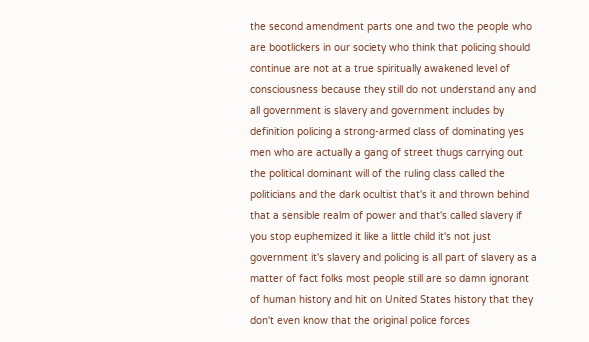the second amendment parts one and two the people who are bootlickers in our society who think that policing should continue are not at a true spiritually awakened level of consciousness because they still do not understand any and all government is slavery and government includes by definition policing a strong-armed class of dominating yes men who are actually a gang of street thugs carrying out the political dominant will of the ruling class called the politicians and the dark ocultist that's it and thrown behind that a sensible realm of power and that's called slavery if you stop euphemized it like a little child it's not just government it's slavery and policing is all part of slavery as a matter of fact folks most people still are so damn ignorant of human history and hit on United States history that they don't even know that the original police forces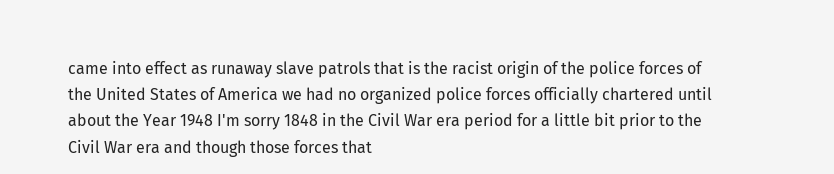came into effect as runaway slave patrols that is the racist origin of the police forces of the United States of America we had no organized police forces officially chartered until about the Year 1948 I'm sorry 1848 in the Civil War era period for a little bit prior to the Civil War era and though those forces that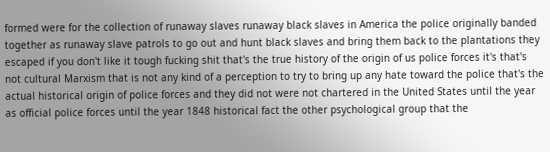formed were for the collection of runaway slaves runaway black slaves in America the police originally banded together as runaway slave patrols to go out and hunt black slaves and bring them back to the plantations they escaped if you don't like it tough fucking shit that's the true history of the origin of us police forces it's that's not cultural Marxism that is not any kind of a perception to try to bring up any hate toward the police that's the actual historical origin of police forces and they did not were not chartered in the United States until the year as official police forces until the year 1848 historical fact the other psychological group that the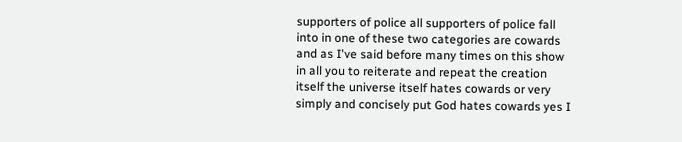supporters of police all supporters of police fall into in one of these two categories are cowards and as I've said before many times on this show in all you to reiterate and repeat the creation itself the universe itself hates cowards or very simply and concisely put God hates cowards yes I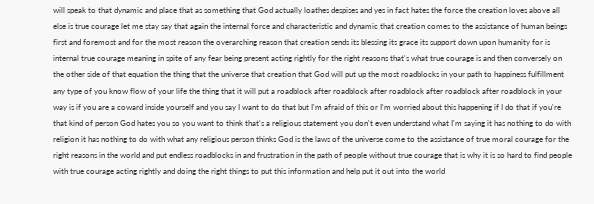will speak to that dynamic and place that as something that God actually loathes despises and yes in fact hates the force the creation loves above all else is true courage let me stay say that again the internal force and characteristic and dynamic that creation comes to the assistance of human beings first and foremost and for the most reason the overarching reason that creation sends its blessing its grace its support down upon humanity for is internal true courage meaning in spite of any fear being present acting rightly for the right reasons that's what true courage is and then conversely on the other side of that equation the thing that the universe that creation that God will put up the most roadblocks in your path to happiness fulfillment any type of you know flow of your life the thing that it will put a roadblock after roadblock after roadblock after roadblock after roadblock in your way is if you are a coward inside yourself and you say I want to do that but I'm afraid of this or I'm worried about this happening if I do that if you're that kind of person God hates you so you want to think that's a religious statement you don't even understand what I'm saying it has nothing to do with religion it has nothing to do with what any religious person thinks God is the laws of the universe come to the assistance of true moral courage for the right reasons in the world and put endless roadblocks in and frustration in the path of people without true courage that is why it is so hard to find people with true courage acting rightly and doing the right things to put this information and help put it out into the world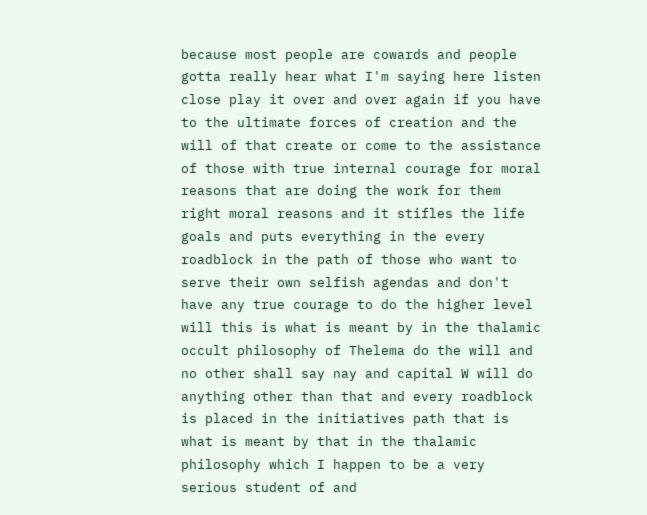because most people are cowards and people gotta really hear what I'm saying here listen close play it over and over again if you have to the ultimate forces of creation and the will of that create or come to the assistance of those with true internal courage for moral reasons that are doing the work for them right moral reasons and it stifles the life goals and puts everything in the every roadblock in the path of those who want to serve their own selfish agendas and don't have any true courage to do the higher level will this is what is meant by in the thalamic occult philosophy of Thelema do the will and no other shall say nay and capital W will do anything other than that and every roadblock is placed in the initiatives path that is what is meant by that in the thalamic philosophy which I happen to be a very serious student of and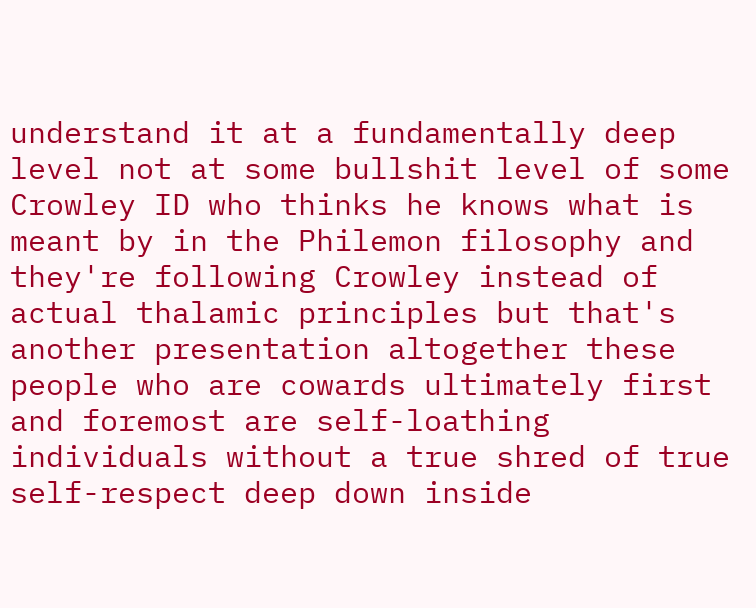understand it at a fundamentally deep level not at some bullshit level of some Crowley ID who thinks he knows what is meant by in the Philemon filosophy and they're following Crowley instead of actual thalamic principles but that's another presentation altogether these people who are cowards ultimately first and foremost are self-loathing individuals without a true shred of true self-respect deep down inside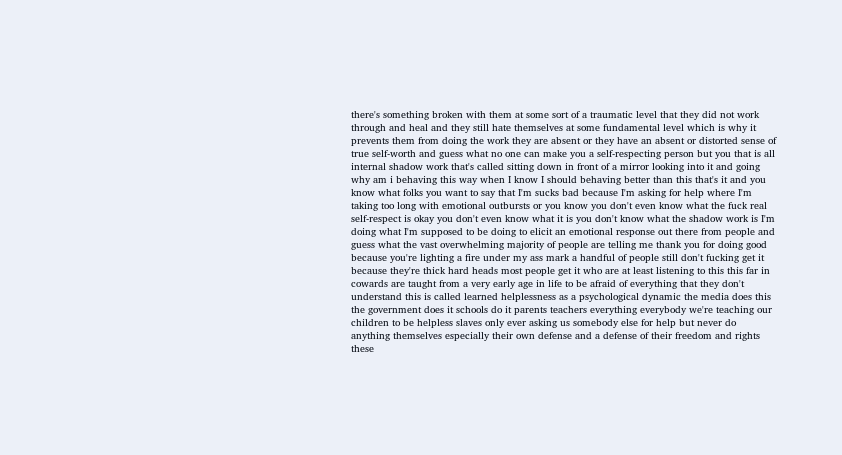there's something broken with them at some sort of a traumatic level that they did not work through and heal and they still hate themselves at some fundamental level which is why it prevents them from doing the work they are absent or they have an absent or distorted sense of true self-worth and guess what no one can make you a self-respecting person but you that is all internal shadow work that's called sitting down in front of a mirror looking into it and going why am i behaving this way when I know I should behaving better than this that's it and you know what folks you want to say that I'm sucks bad because I'm asking for help where I'm taking too long with emotional outbursts or you know you don't even know what the fuck real self-respect is okay you don't even know what it is you don't know what the shadow work is I'm doing what I'm supposed to be doing to elicit an emotional response out there from people and guess what the vast overwhelming majority of people are telling me thank you for doing good because you're lighting a fire under my ass mark a handful of people still don't fucking get it because they're thick hard heads most people get it who are at least listening to this this far in cowards are taught from a very early age in life to be afraid of everything that they don't understand this is called learned helplessness as a psychological dynamic the media does this the government does it schools do it parents teachers everything everybody we're teaching our children to be helpless slaves only ever asking us somebody else for help but never do anything themselves especially their own defense and a defense of their freedom and rights these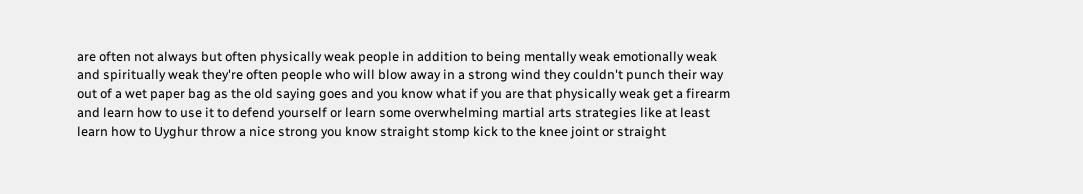are often not always but often physically weak people in addition to being mentally weak emotionally weak and spiritually weak they're often people who will blow away in a strong wind they couldn't punch their way out of a wet paper bag as the old saying goes and you know what if you are that physically weak get a firearm and learn how to use it to defend yourself or learn some overwhelming martial arts strategies like at least learn how to Uyghur throw a nice strong you know straight stomp kick to the knee joint or straight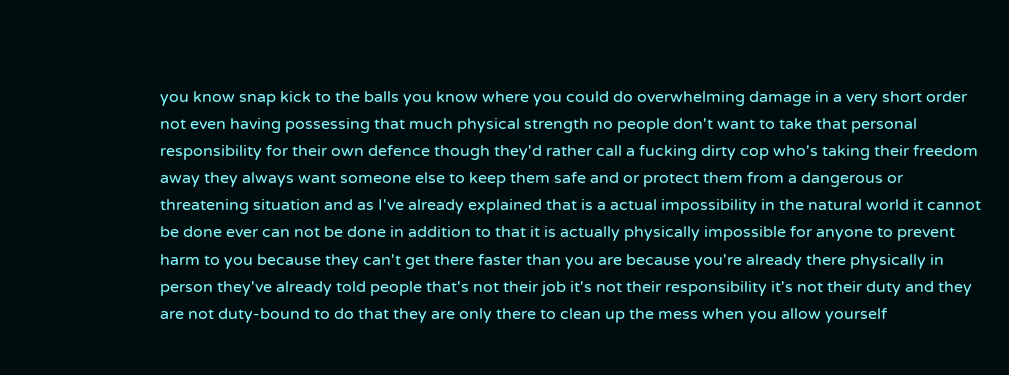you know snap kick to the balls you know where you could do overwhelming damage in a very short order not even having possessing that much physical strength no people don't want to take that personal responsibility for their own defence though they'd rather call a fucking dirty cop who's taking their freedom away they always want someone else to keep them safe and or protect them from a dangerous or threatening situation and as I've already explained that is a actual impossibility in the natural world it cannot be done ever can not be done in addition to that it is actually physically impossible for anyone to prevent harm to you because they can't get there faster than you are because you're already there physically in person they've already told people that's not their job it's not their responsibility it's not their duty and they are not duty-bound to do that they are only there to clean up the mess when you allow yourself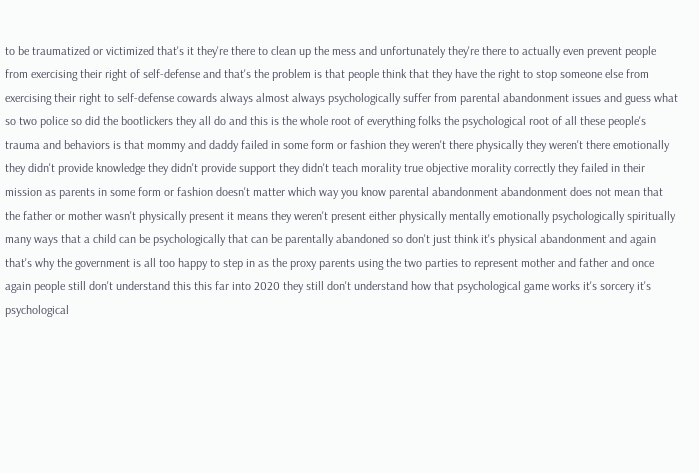to be traumatized or victimized that's it they're there to clean up the mess and unfortunately they're there to actually even prevent people from exercising their right of self-defense and that's the problem is that people think that they have the right to stop someone else from exercising their right to self-defense cowards always almost always psychologically suffer from parental abandonment issues and guess what so two police so did the bootlickers they all do and this is the whole root of everything folks the psychological root of all these people's trauma and behaviors is that mommy and daddy failed in some form or fashion they weren't there physically they weren't there emotionally they didn't provide knowledge they didn't provide support they didn't teach morality true objective morality correctly they failed in their mission as parents in some form or fashion doesn't matter which way you know parental abandonment abandonment does not mean that the father or mother wasn't physically present it means they weren't present either physically mentally emotionally psychologically spiritually many ways that a child can be psychologically that can be parentally abandoned so don't just think it's physical abandonment and again that's why the government is all too happy to step in as the proxy parents using the two parties to represent mother and father and once again people still don't understand this this far into 2020 they still don't understand how that psychological game works it's sorcery it's psychological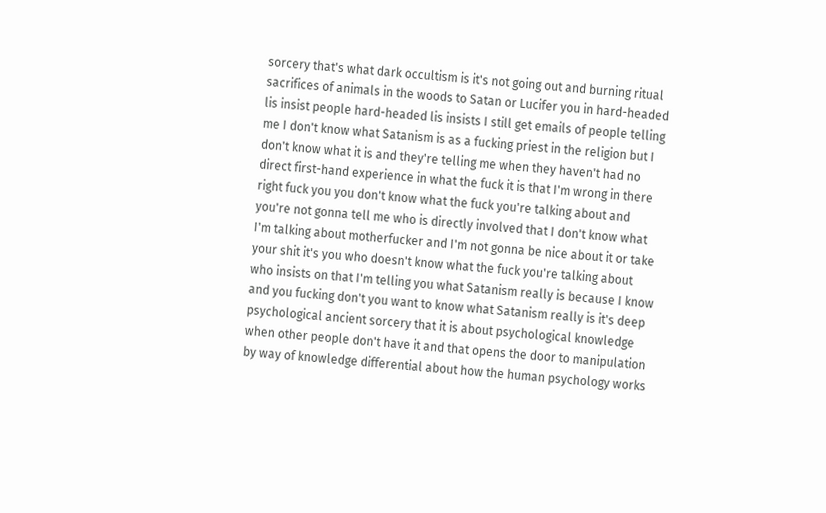sorcery that's what dark occultism is it's not going out and burning ritual sacrifices of animals in the woods to Satan or Lucifer you in hard-headed lis insist people hard-headed lis insists I still get emails of people telling me I don't know what Satanism is as a fucking priest in the religion but I don't know what it is and they're telling me when they haven't had no direct first-hand experience in what the fuck it is that I'm wrong in there right fuck you you don't know what the fuck you're talking about and you're not gonna tell me who is directly involved that I don't know what I'm talking about motherfucker and I'm not gonna be nice about it or take your shit it's you who doesn't know what the fuck you're talking about who insists on that I'm telling you what Satanism really is because I know and you fucking don't you want to know what Satanism really is it's deep psychological ancient sorcery that it is about psychological knowledge when other people don't have it and that opens the door to manipulation by way of knowledge differential about how the human psychology works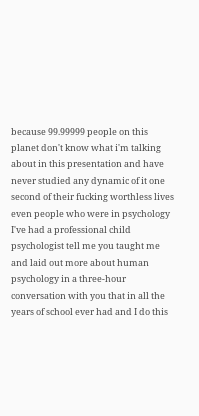because 99.99999 people on this planet don't know what i'm talking about in this presentation and have never studied any dynamic of it one second of their fucking worthless lives even people who were in psychology I've had a professional child psychologist tell me you taught me and laid out more about human psychology in a three-hour conversation with you that in all the years of school ever had and I do this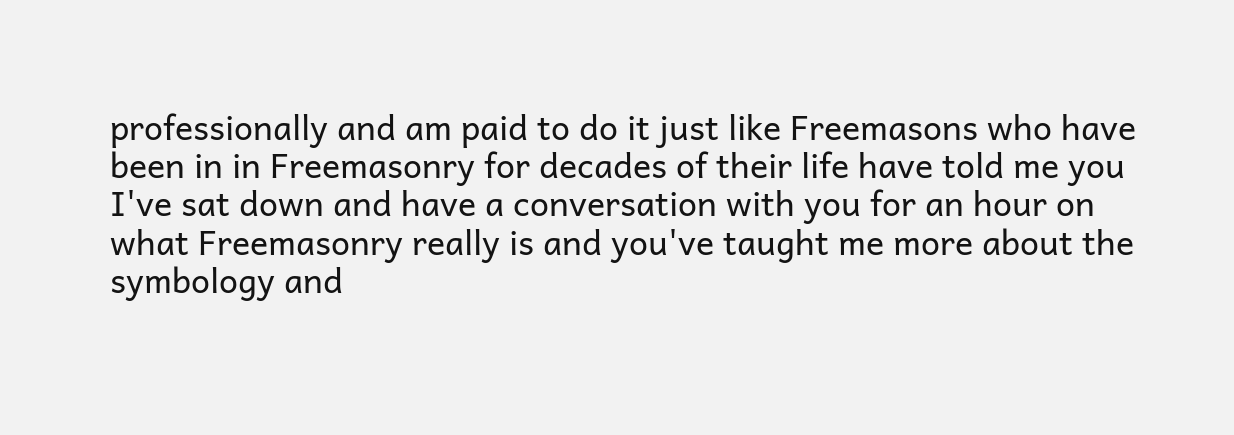professionally and am paid to do it just like Freemasons who have been in in Freemasonry for decades of their life have told me you I've sat down and have a conversation with you for an hour on what Freemasonry really is and you've taught me more about the symbology and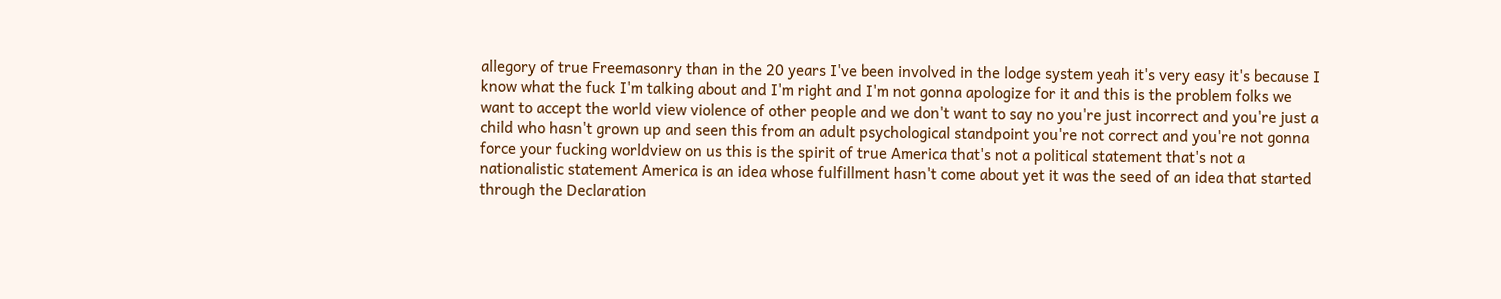allegory of true Freemasonry than in the 20 years I've been involved in the lodge system yeah it's very easy it's because I know what the fuck I'm talking about and I'm right and I'm not gonna apologize for it and this is the problem folks we want to accept the world view violence of other people and we don't want to say no you're just incorrect and you're just a child who hasn't grown up and seen this from an adult psychological standpoint you're not correct and you're not gonna force your fucking worldview on us this is the spirit of true America that's not a political statement that's not a nationalistic statement America is an idea whose fulfillment hasn't come about yet it was the seed of an idea that started through the Declaration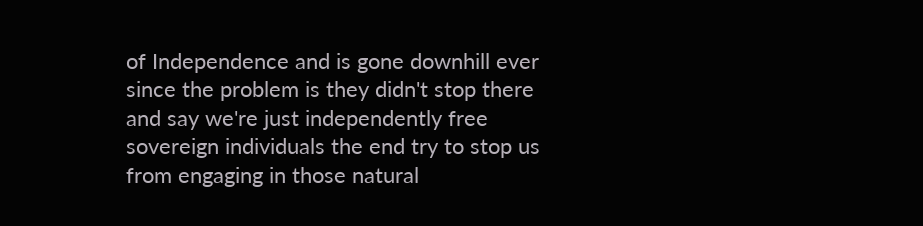of Independence and is gone downhill ever since the problem is they didn't stop there and say we're just independently free sovereign individuals the end try to stop us from engaging in those natural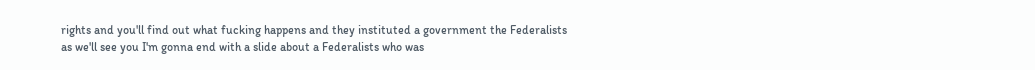rights and you'll find out what fucking happens and they instituted a government the Federalists as we'll see you I'm gonna end with a slide about a Federalists who was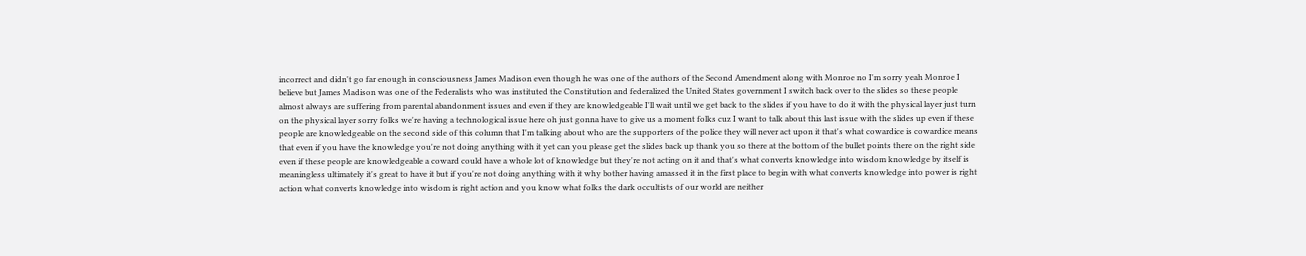incorrect and didn't go far enough in consciousness James Madison even though he was one of the authors of the Second Amendment along with Monroe no I'm sorry yeah Monroe I believe but James Madison was one of the Federalists who was instituted the Constitution and federalized the United States government I switch back over to the slides so these people almost always are suffering from parental abandonment issues and even if they are knowledgeable I'll wait until we get back to the slides if you have to do it with the physical layer just turn on the physical layer sorry folks we're having a technological issue here oh just gonna have to give us a moment folks cuz I want to talk about this last issue with the slides up even if these people are knowledgeable on the second side of this column that I'm talking about who are the supporters of the police they will never act upon it that's what cowardice is cowardice means that even if you have the knowledge you're not doing anything with it yet can you please get the slides back up thank you so there at the bottom of the bullet points there on the right side even if these people are knowledgeable a coward could have a whole lot of knowledge but they're not acting on it and that's what converts knowledge into wisdom knowledge by itself is meaningless ultimately it's great to have it but if you're not doing anything with it why bother having amassed it in the first place to begin with what converts knowledge into power is right action what converts knowledge into wisdom is right action and you know what folks the dark occultists of our world are neither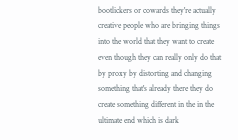bootlickers or cowards they're actually creative people who are bringing things into the world that they want to create even though they can really only do that by proxy by distorting and changing something that's already there they do create something different in the in the ultimate end which is dark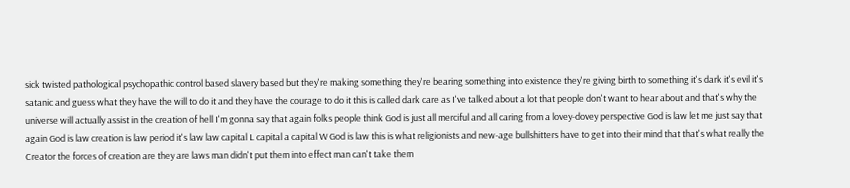sick twisted pathological psychopathic control based slavery based but they're making something they're bearing something into existence they're giving birth to something it's dark it's evil it's satanic and guess what they have the will to do it and they have the courage to do it this is called dark care as I've talked about a lot that people don't want to hear about and that's why the universe will actually assist in the creation of hell I'm gonna say that again folks people think God is just all merciful and all caring from a lovey-dovey perspective God is law let me just say that again God is law creation is law period it's law law capital L capital a capital W God is law this is what religionists and new-age bullshitters have to get into their mind that that's what really the Creator the forces of creation are they are laws man didn't put them into effect man can't take them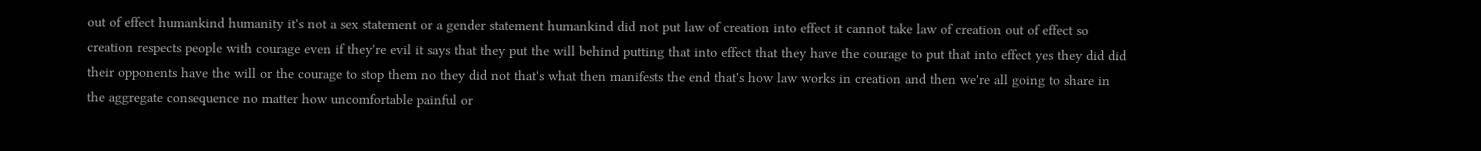out of effect humankind humanity it's not a sex statement or a gender statement humankind did not put law of creation into effect it cannot take law of creation out of effect so creation respects people with courage even if they're evil it says that they put the will behind putting that into effect that they have the courage to put that into effect yes they did did their opponents have the will or the courage to stop them no they did not that's what then manifests the end that's how law works in creation and then we're all going to share in the aggregate consequence no matter how uncomfortable painful or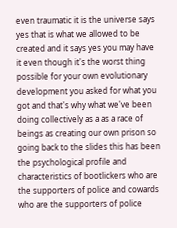even traumatic it is the universe says yes that is what we allowed to be created and it says yes you may have it even though it's the worst thing possible for your own evolutionary development you asked for what you got and that's why what we've been doing collectively as a as a race of beings as creating our own prison so going back to the slides this has been the psychological profile and characteristics of bootlickers who are the supporters of police and cowards who are the supporters of police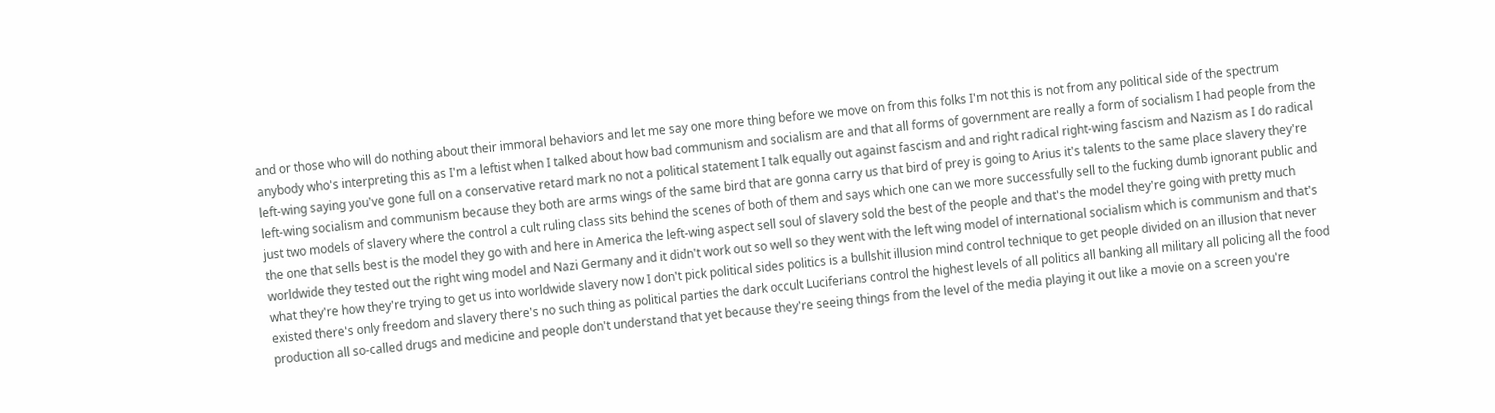and or those who will do nothing about their immoral behaviors and let me say one more thing before we move on from this folks I'm not this is not from any political side of the spectrum anybody who's interpreting this as I'm a leftist when I talked about how bad communism and socialism are and that all forms of government are really a form of socialism I had people from the left-wing saying you've gone full on a conservative retard mark no not a political statement I talk equally out against fascism and and right radical right-wing fascism and Nazism as I do radical left-wing socialism and communism because they both are arms wings of the same bird that are gonna carry us that bird of prey is going to Arius it's talents to the same place slavery they're just two models of slavery where the control a cult ruling class sits behind the scenes of both of them and says which one can we more successfully sell to the fucking dumb ignorant public and the one that sells best is the model they go with and here in America the left-wing aspect sell soul of slavery sold the best of the people and that's the model they're going with pretty much worldwide they tested out the right wing model and Nazi Germany and it didn't work out so well so they went with the left wing model of international socialism which is communism and that's what they're how they're trying to get us into worldwide slavery now I don't pick political sides politics is a bullshit illusion mind control technique to get people divided on an illusion that never existed there's only freedom and slavery there's no such thing as political parties the dark occult Luciferians control the highest levels of all politics all banking all military all policing all the food production all so-called drugs and medicine and people don't understand that yet because they're seeing things from the level of the media playing it out like a movie on a screen you're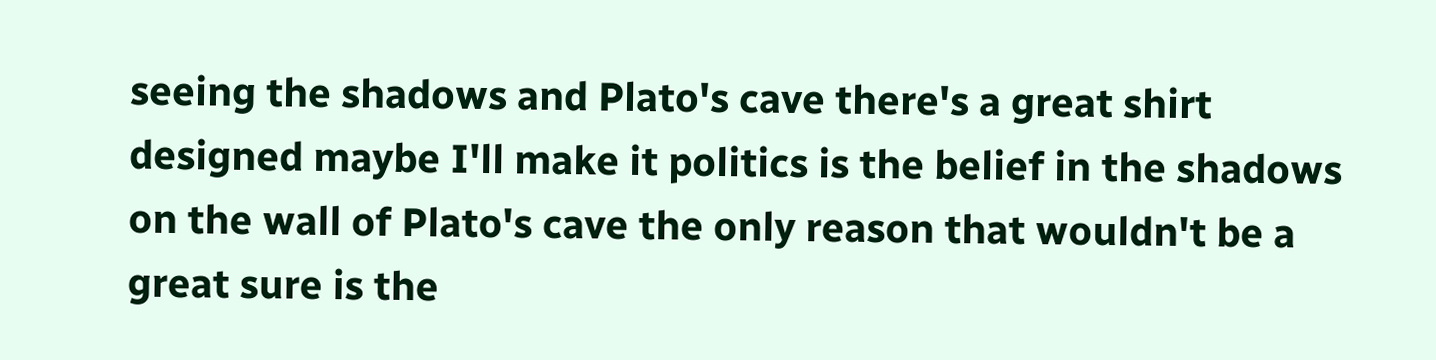seeing the shadows and Plato's cave there's a great shirt designed maybe I'll make it politics is the belief in the shadows on the wall of Plato's cave the only reason that wouldn't be a great sure is the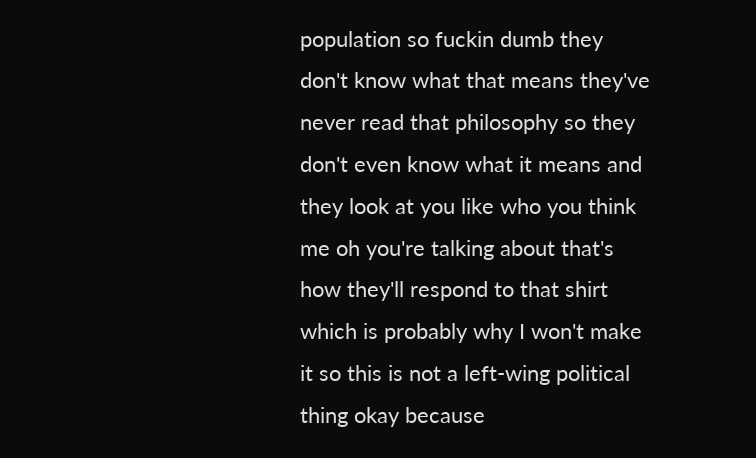population so fuckin dumb they don't know what that means they've never read that philosophy so they don't even know what it means and they look at you like who you think me oh you're talking about that's how they'll respond to that shirt which is probably why I won't make it so this is not a left-wing political thing okay because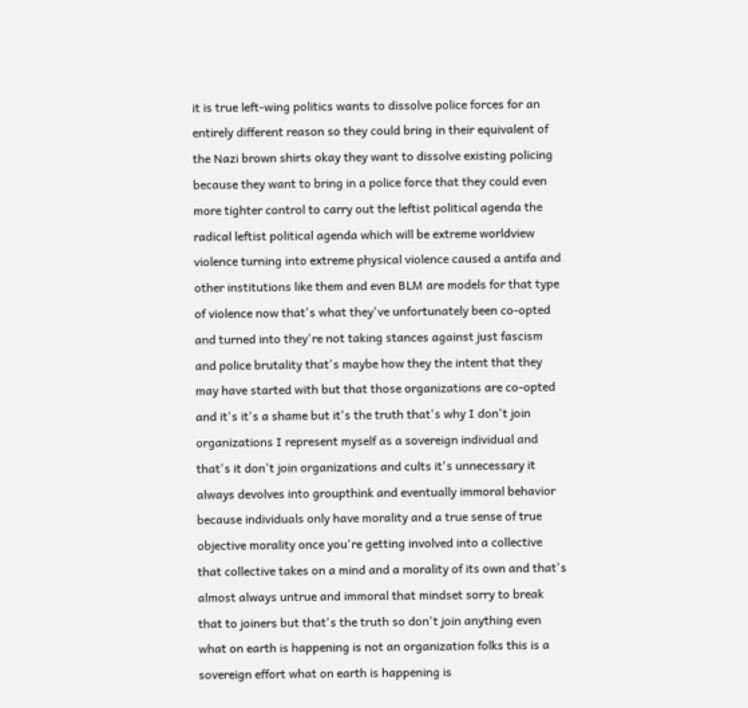it is true left-wing politics wants to dissolve police forces for an entirely different reason so they could bring in their equivalent of the Nazi brown shirts okay they want to dissolve existing policing because they want to bring in a police force that they could even more tighter control to carry out the leftist political agenda the radical leftist political agenda which will be extreme worldview violence turning into extreme physical violence caused a antifa and other institutions like them and even BLM are models for that type of violence now that's what they've unfortunately been co-opted and turned into they're not taking stances against just fascism and police brutality that's maybe how they the intent that they may have started with but that those organizations are co-opted and it's it's a shame but it's the truth that's why I don't join organizations I represent myself as a sovereign individual and that's it don't join organizations and cults it's unnecessary it always devolves into groupthink and eventually immoral behavior because individuals only have morality and a true sense of true objective morality once you're getting involved into a collective that collective takes on a mind and a morality of its own and that's almost always untrue and immoral that mindset sorry to break that to joiners but that's the truth so don't join anything even what on earth is happening is not an organization folks this is a sovereign effort what on earth is happening is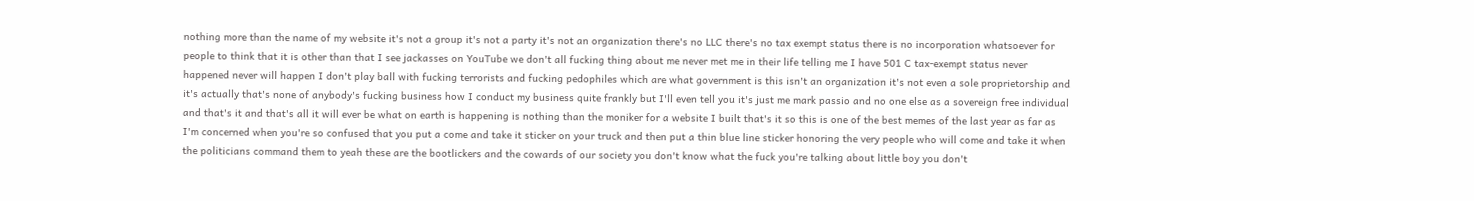nothing more than the name of my website it's not a group it's not a party it's not an organization there's no LLC there's no tax exempt status there is no incorporation whatsoever for people to think that it is other than that I see jackasses on YouTube we don't all fucking thing about me never met me in their life telling me I have 501 C tax-exempt status never happened never will happen I don't play ball with fucking terrorists and fucking pedophiles which are what government is this isn't an organization it's not even a sole proprietorship and it's actually that's none of anybody's fucking business how I conduct my business quite frankly but I'll even tell you it's just me mark passio and no one else as a sovereign free individual and that's it and that's all it will ever be what on earth is happening is nothing than the moniker for a website I built that's it so this is one of the best memes of the last year as far as I'm concerned when you're so confused that you put a come and take it sticker on your truck and then put a thin blue line sticker honoring the very people who will come and take it when the politicians command them to yeah these are the bootlickers and the cowards of our society you don't know what the fuck you're talking about little boy you don't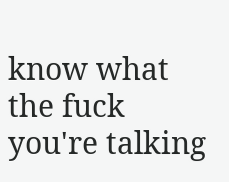know what the fuck you're talking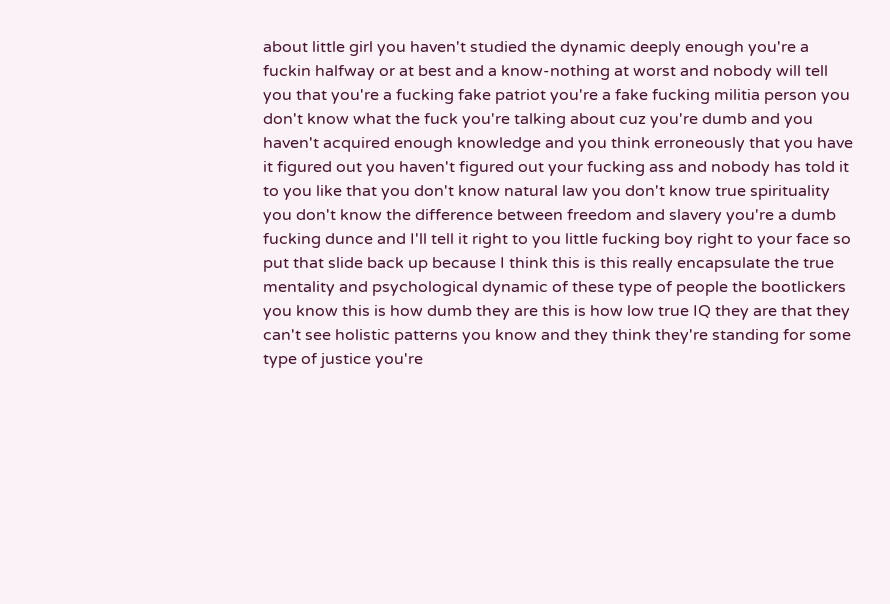about little girl you haven't studied the dynamic deeply enough you're a fuckin halfway or at best and a know-nothing at worst and nobody will tell you that you're a fucking fake patriot you're a fake fucking militia person you don't know what the fuck you're talking about cuz you're dumb and you haven't acquired enough knowledge and you think erroneously that you have it figured out you haven't figured out your fucking ass and nobody has told it to you like that you don't know natural law you don't know true spirituality you don't know the difference between freedom and slavery you're a dumb fucking dunce and I'll tell it right to you little fucking boy right to your face so put that slide back up because I think this is this really encapsulate the true mentality and psychological dynamic of these type of people the bootlickers you know this is how dumb they are this is how low true IQ they are that they can't see holistic patterns you know and they think they're standing for some type of justice you're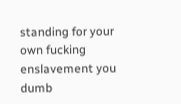standing for your own fucking enslavement you dumb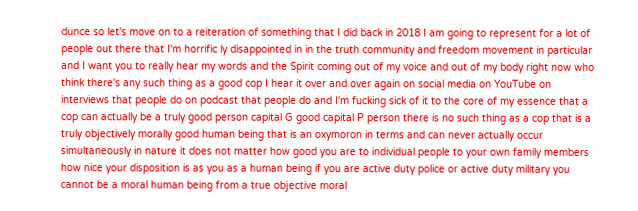dunce so let's move on to a reiteration of something that I did back in 2018 I am going to represent for a lot of people out there that I'm horrific ly disappointed in in the truth community and freedom movement in particular and I want you to really hear my words and the Spirit coming out of my voice and out of my body right now who think there's any such thing as a good cop I hear it over and over again on social media on YouTube on interviews that people do on podcast that people do and I'm fucking sick of it to the core of my essence that a cop can actually be a truly good person capital G good capital P person there is no such thing as a cop that is a truly objectively morally good human being that is an oxymoron in terms and can never actually occur simultaneously in nature it does not matter how good you are to individual people to your own family members how nice your disposition is as you as a human being if you are active duty police or active duty military you cannot be a moral human being from a true objective moral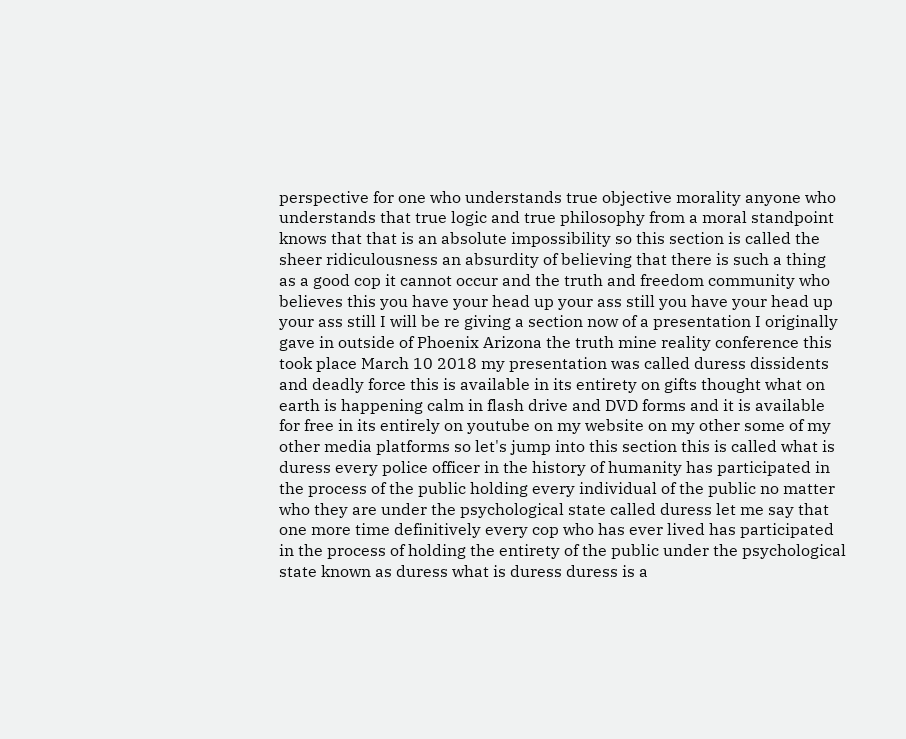perspective for one who understands true objective morality anyone who understands that true logic and true philosophy from a moral standpoint knows that that is an absolute impossibility so this section is called the sheer ridiculousness an absurdity of believing that there is such a thing as a good cop it cannot occur and the truth and freedom community who believes this you have your head up your ass still you have your head up your ass still I will be re giving a section now of a presentation I originally gave in outside of Phoenix Arizona the truth mine reality conference this took place March 10 2018 my presentation was called duress dissidents and deadly force this is available in its entirety on gifts thought what on earth is happening calm in flash drive and DVD forms and it is available for free in its entirely on youtube on my website on my other some of my other media platforms so let's jump into this section this is called what is duress every police officer in the history of humanity has participated in the process of the public holding every individual of the public no matter who they are under the psychological state called duress let me say that one more time definitively every cop who has ever lived has participated in the process of holding the entirety of the public under the psychological state known as duress what is duress duress is a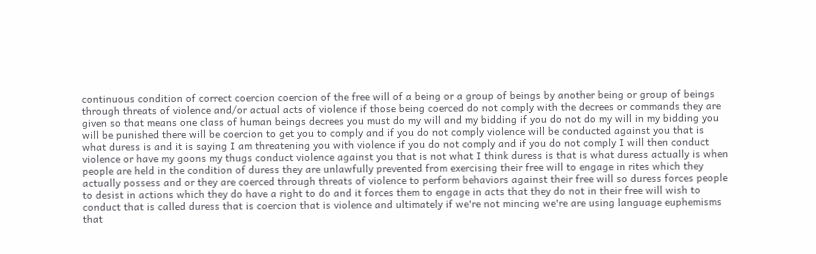continuous condition of correct coercion coercion of the free will of a being or a group of beings by another being or group of beings through threats of violence and/or actual acts of violence if those being coerced do not comply with the decrees or commands they are given so that means one class of human beings decrees you must do my will and my bidding if you do not do my will in my bidding you will be punished there will be coercion to get you to comply and if you do not comply violence will be conducted against you that is what duress is and it is saying I am threatening you with violence if you do not comply and if you do not comply I will then conduct violence or have my goons my thugs conduct violence against you that is not what I think duress is that is what duress actually is when people are held in the condition of duress they are unlawfully prevented from exercising their free will to engage in rites which they actually possess and or they are coerced through threats of violence to perform behaviors against their free will so duress forces people to desist in actions which they do have a right to do and it forces them to engage in acts that they do not in their free will wish to conduct that is called duress that is coercion that is violence and ultimately if we're not mincing we're are using language euphemisms that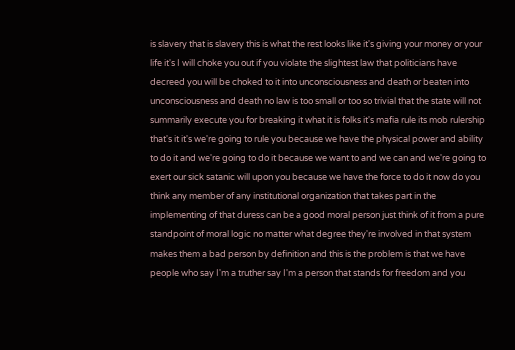is slavery that is slavery this is what the rest looks like it's giving your money or your life it's I will choke you out if you violate the slightest law that politicians have decreed you will be choked to it into unconsciousness and death or beaten into unconsciousness and death no law is too small or too so trivial that the state will not summarily execute you for breaking it what it is folks it's mafia rule its mob rulership that's it it's we're going to rule you because we have the physical power and ability to do it and we're going to do it because we want to and we can and we're going to exert our sick satanic will upon you because we have the force to do it now do you think any member of any institutional organization that takes part in the implementing of that duress can be a good moral person just think of it from a pure standpoint of moral logic no matter what degree they're involved in that system makes them a bad person by definition and this is the problem is that we have people who say I'm a truther say I'm a person that stands for freedom and you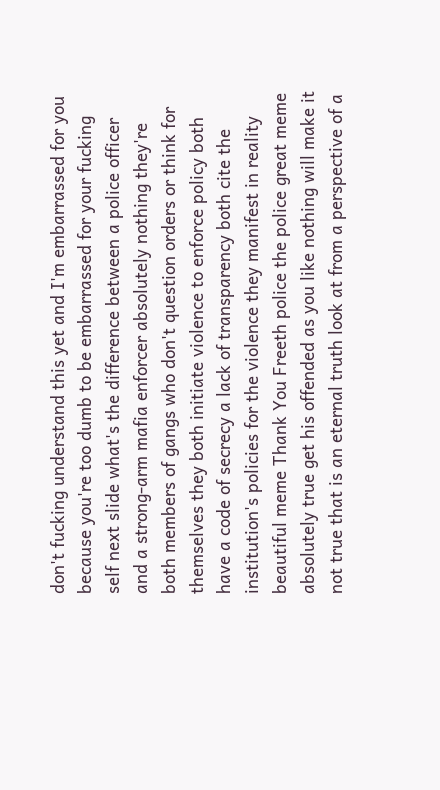don't fucking understand this yet and I'm embarrassed for you because you're too dumb to be embarrassed for your fucking self next slide what's the difference between a police officer and a strong-arm mafia enforcer absolutely nothing they're both members of gangs who don't question orders or think for themselves they both initiate violence to enforce policy both have a code of secrecy a lack of transparency both cite the institution's policies for the violence they manifest in reality beautiful meme Thank You Freeth police the police great meme absolutely true get his offended as you like nothing will make it not true that is an eternal truth look at from a perspective of a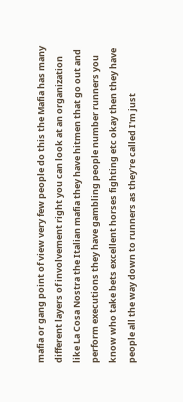mafia or gang point of view very few people do this the Mafia has many different layers of involvement right you can look at an organization like La Cosa Nostra the Italian mafia they have hitmen that go out and perform executions they have gambling people number runners you know who take bets excellent horses fighting etc okay then they have people all the way down to runners as they're called I'm just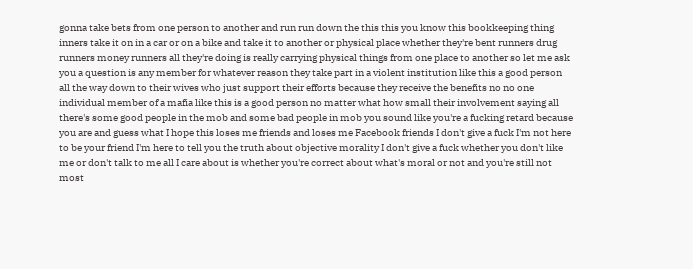gonna take bets from one person to another and run run down the this this you know this bookkeeping thing inners take it on in a car or on a bike and take it to another or physical place whether they're bent runners drug runners money runners all they're doing is really carrying physical things from one place to another so let me ask you a question is any member for whatever reason they take part in a violent institution like this a good person all the way down to their wives who just support their efforts because they receive the benefits no no one individual member of a mafia like this is a good person no matter what how small their involvement saying all there's some good people in the mob and some bad people in mob you sound like you're a fucking retard because you are and guess what I hope this loses me friends and loses me Facebook friends I don't give a fuck I'm not here to be your friend I'm here to tell you the truth about objective morality I don't give a fuck whether you don't like me or don't talk to me all I care about is whether you're correct about what's moral or not and you're still not most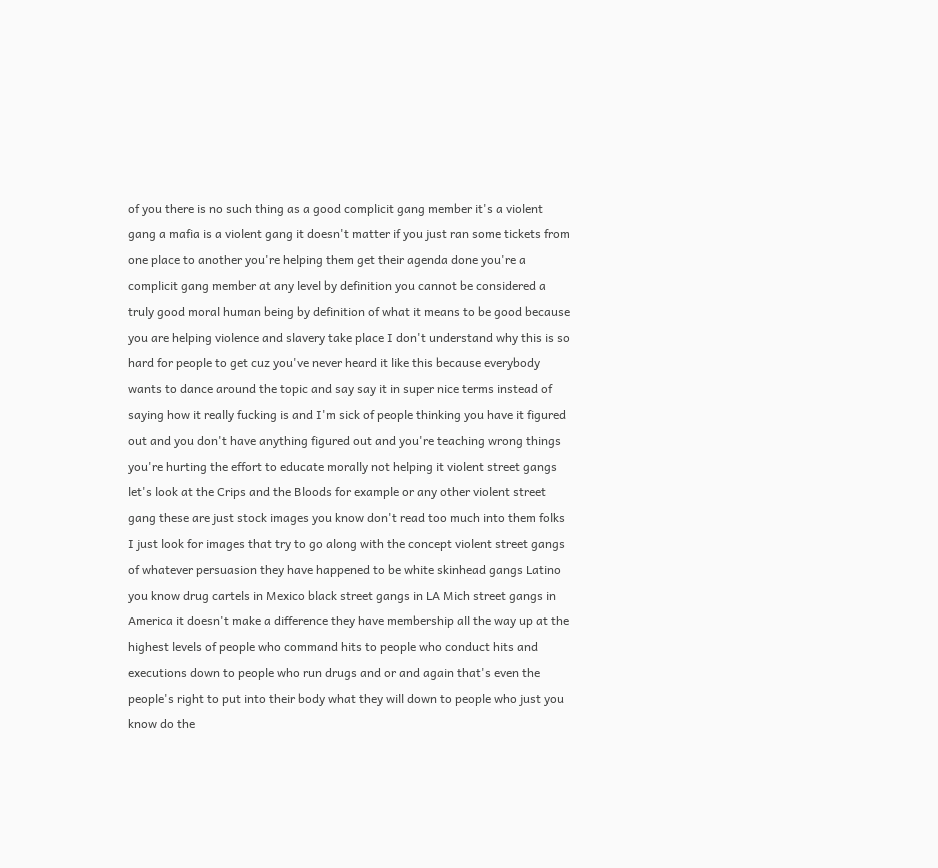of you there is no such thing as a good complicit gang member it's a violent gang a mafia is a violent gang it doesn't matter if you just ran some tickets from one place to another you're helping them get their agenda done you're a complicit gang member at any level by definition you cannot be considered a truly good moral human being by definition of what it means to be good because you are helping violence and slavery take place I don't understand why this is so hard for people to get cuz you've never heard it like this because everybody wants to dance around the topic and say say it in super nice terms instead of saying how it really fucking is and I'm sick of people thinking you have it figured out and you don't have anything figured out and you're teaching wrong things you're hurting the effort to educate morally not helping it violent street gangs let's look at the Crips and the Bloods for example or any other violent street gang these are just stock images you know don't read too much into them folks I just look for images that try to go along with the concept violent street gangs of whatever persuasion they have happened to be white skinhead gangs Latino you know drug cartels in Mexico black street gangs in LA Mich street gangs in America it doesn't make a difference they have membership all the way up at the highest levels of people who command hits to people who conduct hits and executions down to people who run drugs and or and again that's even the people's right to put into their body what they will down to people who just you know do the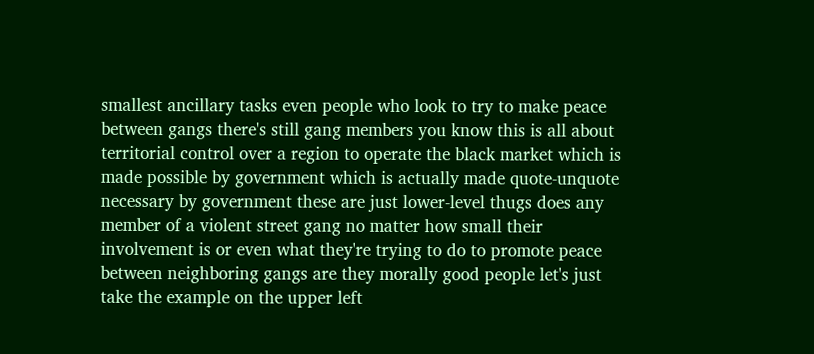smallest ancillary tasks even people who look to try to make peace between gangs there's still gang members you know this is all about territorial control over a region to operate the black market which is made possible by government which is actually made quote-unquote necessary by government these are just lower-level thugs does any member of a violent street gang no matter how small their involvement is or even what they're trying to do to promote peace between neighboring gangs are they morally good people let's just take the example on the upper left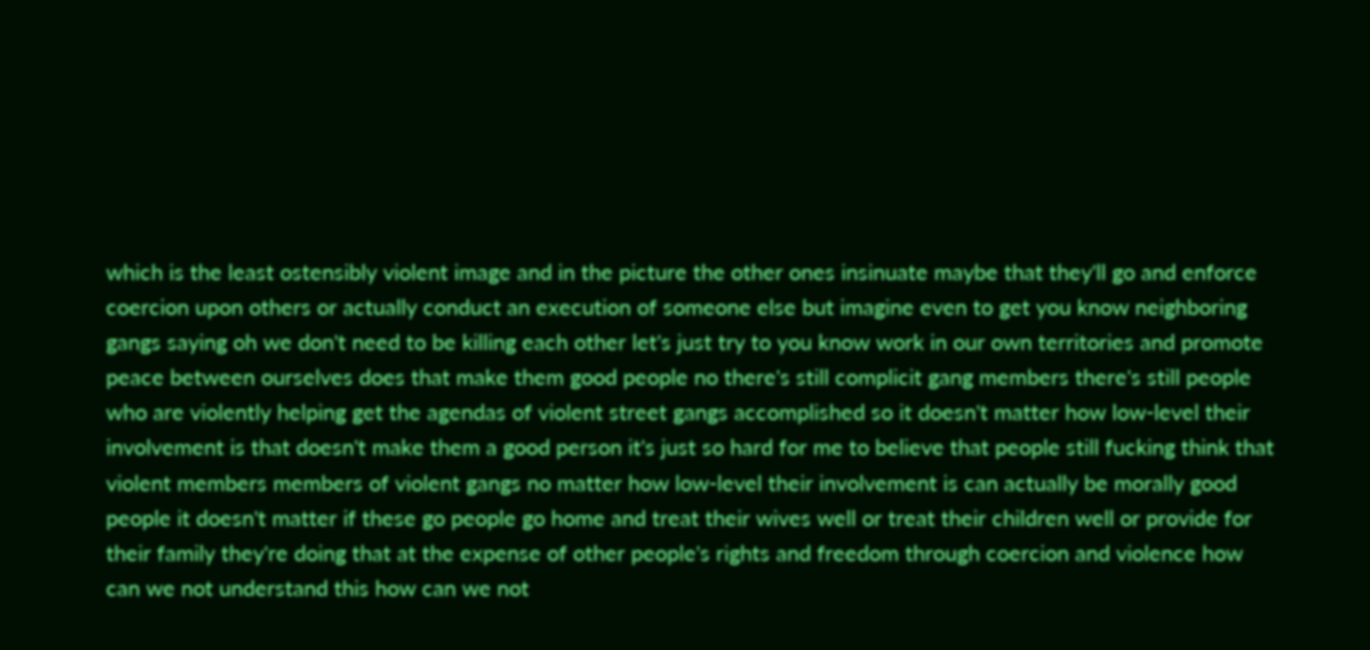which is the least ostensibly violent image and in the picture the other ones insinuate maybe that they'll go and enforce coercion upon others or actually conduct an execution of someone else but imagine even to get you know neighboring gangs saying oh we don't need to be killing each other let's just try to you know work in our own territories and promote peace between ourselves does that make them good people no there's still complicit gang members there's still people who are violently helping get the agendas of violent street gangs accomplished so it doesn't matter how low-level their involvement is that doesn't make them a good person it's just so hard for me to believe that people still fucking think that violent members members of violent gangs no matter how low-level their involvement is can actually be morally good people it doesn't matter if these go people go home and treat their wives well or treat their children well or provide for their family they're doing that at the expense of other people's rights and freedom through coercion and violence how can we not understand this how can we not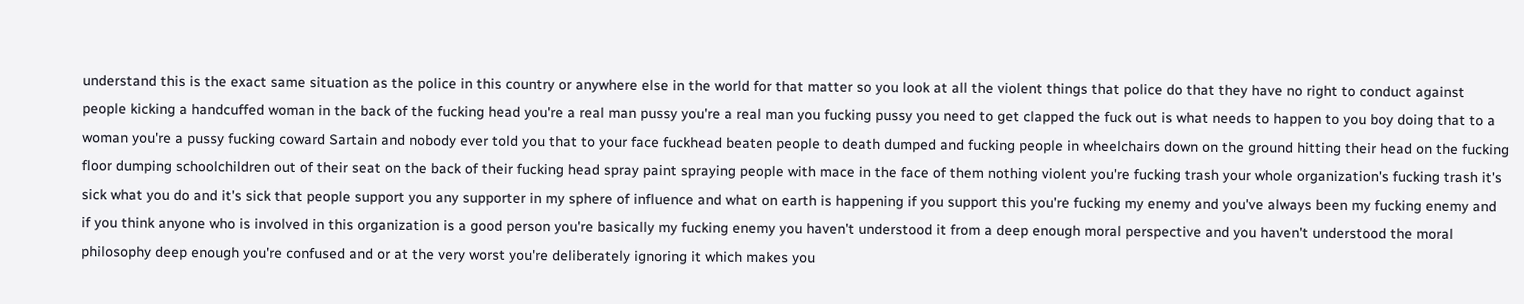understand this is the exact same situation as the police in this country or anywhere else in the world for that matter so you look at all the violent things that police do that they have no right to conduct against people kicking a handcuffed woman in the back of the fucking head you're a real man pussy you're a real man you fucking pussy you need to get clapped the fuck out is what needs to happen to you boy doing that to a woman you're a pussy fucking coward Sartain and nobody ever told you that to your face fuckhead beaten people to death dumped and fucking people in wheelchairs down on the ground hitting their head on the fucking floor dumping schoolchildren out of their seat on the back of their fucking head spray paint spraying people with mace in the face of them nothing violent you're fucking trash your whole organization's fucking trash it's sick what you do and it's sick that people support you any supporter in my sphere of influence and what on earth is happening if you support this you're fucking my enemy and you've always been my fucking enemy and if you think anyone who is involved in this organization is a good person you're basically my fucking enemy you haven't understood it from a deep enough moral perspective and you haven't understood the moral philosophy deep enough you're confused and or at the very worst you're deliberately ignoring it which makes you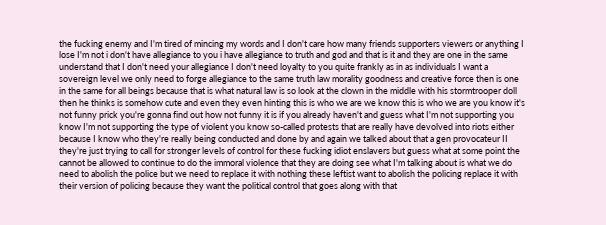the fucking enemy and I'm tired of mincing my words and I don't care how many friends supporters viewers or anything I lose I'm not i don't have allegiance to you i have allegiance to truth and god and that is it and they are one in the same understand that I don't need your allegiance I don't need loyalty to you quite frankly as in as individuals I want a sovereign level we only need to forge allegiance to the same truth law morality goodness and creative force then is one in the same for all beings because that is what natural law is so look at the clown in the middle with his stormtrooper doll then he thinks is somehow cute and even they even hinting this is who we are we know this is who we are you know it's not funny prick you're gonna find out how not funny it is if you already haven't and guess what I'm not supporting you know I'm not supporting the type of violent you know so-called protests that are really have devolved into riots either because I know who they're really being conducted and done by and again we talked about that a gen provocateur II they're just trying to call for stronger levels of control for these fucking idiot enslavers but guess what at some point the cannot be allowed to continue to do the immoral violence that they are doing see what I'm talking about is what we do need to abolish the police but we need to replace it with nothing these leftist want to abolish the policing replace it with their version of policing because they want the political control that goes along with that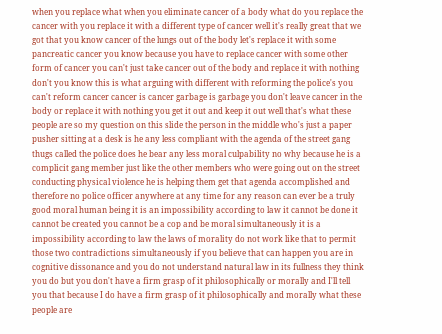when you replace what when you eliminate cancer of a body what do you replace the cancer with you replace it with a different type of cancer well it's really great that we got that you know cancer of the lungs out of the body let's replace it with some pancreatic cancer you know because you have to replace cancer with some other form of cancer you can't just take cancer out of the body and replace it with nothing don't you know this is what arguing with different with reforming the police's you can't reform cancer cancer is cancer garbage is garbage you don't leave cancer in the body or replace it with nothing you get it out and keep it out well that's what these people are so my question on this slide the person in the middle who's just a paper pusher sitting at a desk is he any less compliant with the agenda of the street gang thugs called the police does he bear any less moral culpability no why because he is a complicit gang member just like the other members who were going out on the street conducting physical violence he is helping them get that agenda accomplished and therefore no police officer anywhere at any time for any reason can ever be a truly good moral human being it is an impossibility according to law it cannot be done it cannot be created you cannot be a cop and be moral simultaneously it is a impossibility according to law the laws of morality do not work like that to permit those two contradictions simultaneously if you believe that can happen you are in cognitive dissonance and you do not understand natural law in its fullness they think you do but you don't have a firm grasp of it philosophically or morally and I'll tell you that because I do have a firm grasp of it philosophically and morally what these people are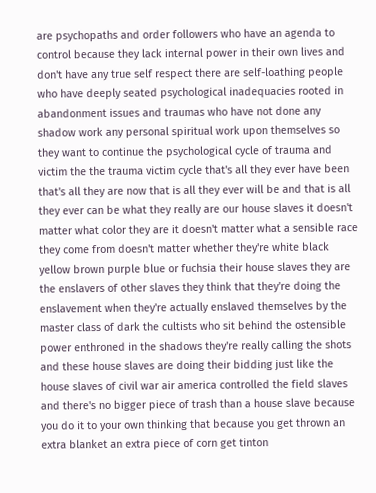are psychopaths and order followers who have an agenda to control because they lack internal power in their own lives and don't have any true self respect there are self-loathing people who have deeply seated psychological inadequacies rooted in abandonment issues and traumas who have not done any shadow work any personal spiritual work upon themselves so they want to continue the psychological cycle of trauma and victim the the trauma victim cycle that's all they ever have been that's all they are now that is all they ever will be and that is all they ever can be what they really are our house slaves it doesn't matter what color they are it doesn't matter what a sensible race they come from doesn't matter whether they're white black yellow brown purple blue or fuchsia their house slaves they are the enslavers of other slaves they think that they're doing the enslavement when they're actually enslaved themselves by the master class of dark the cultists who sit behind the ostensible power enthroned in the shadows they're really calling the shots and these house slaves are doing their bidding just like the house slaves of civil war air america controlled the field slaves and there's no bigger piece of trash than a house slave because you do it to your own thinking that because you get thrown an extra blanket an extra piece of corn get tinton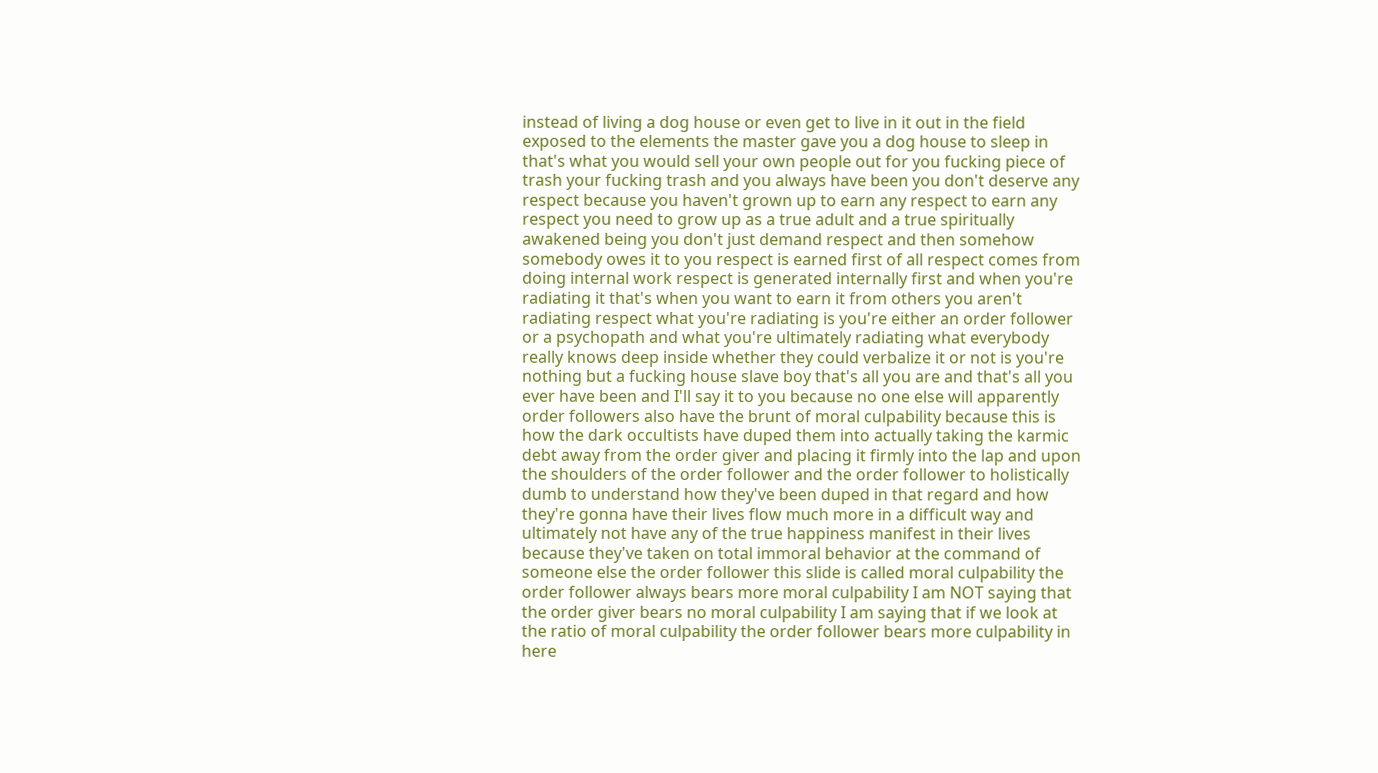instead of living a dog house or even get to live in it out in the field exposed to the elements the master gave you a dog house to sleep in that's what you would sell your own people out for you fucking piece of trash your fucking trash and you always have been you don't deserve any respect because you haven't grown up to earn any respect to earn any respect you need to grow up as a true adult and a true spiritually awakened being you don't just demand respect and then somehow somebody owes it to you respect is earned first of all respect comes from doing internal work respect is generated internally first and when you're radiating it that's when you want to earn it from others you aren't radiating respect what you're radiating is you're either an order follower or a psychopath and what you're ultimately radiating what everybody really knows deep inside whether they could verbalize it or not is you're nothing but a fucking house slave boy that's all you are and that's all you ever have been and I'll say it to you because no one else will apparently order followers also have the brunt of moral culpability because this is how the dark occultists have duped them into actually taking the karmic debt away from the order giver and placing it firmly into the lap and upon the shoulders of the order follower and the order follower to holistically dumb to understand how they've been duped in that regard and how they're gonna have their lives flow much more in a difficult way and ultimately not have any of the true happiness manifest in their lives because they've taken on total immoral behavior at the command of someone else the order follower this slide is called moral culpability the order follower always bears more moral culpability I am NOT saying that the order giver bears no moral culpability I am saying that if we look at the ratio of moral culpability the order follower bears more culpability in here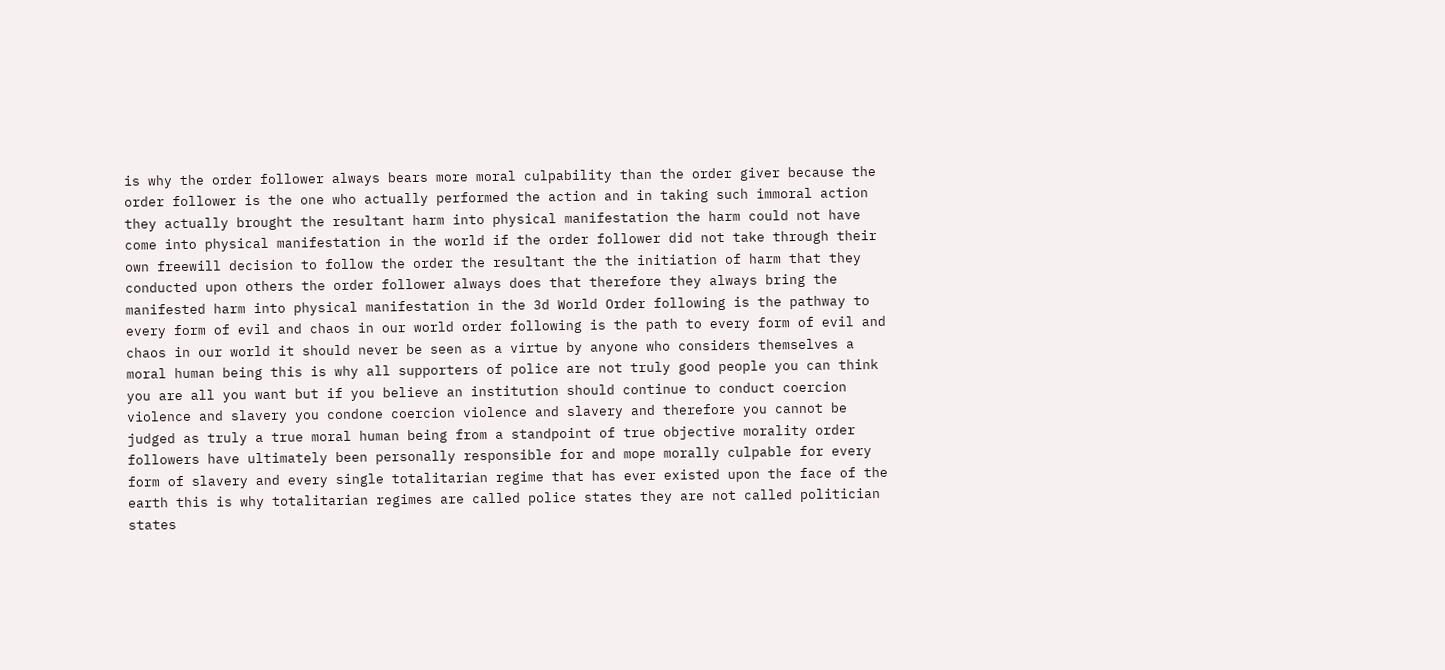is why the order follower always bears more moral culpability than the order giver because the order follower is the one who actually performed the action and in taking such immoral action they actually brought the resultant harm into physical manifestation the harm could not have come into physical manifestation in the world if the order follower did not take through their own freewill decision to follow the order the resultant the the initiation of harm that they conducted upon others the order follower always does that therefore they always bring the manifested harm into physical manifestation in the 3d World Order following is the pathway to every form of evil and chaos in our world order following is the path to every form of evil and chaos in our world it should never be seen as a virtue by anyone who considers themselves a moral human being this is why all supporters of police are not truly good people you can think you are all you want but if you believe an institution should continue to conduct coercion violence and slavery you condone coercion violence and slavery and therefore you cannot be judged as truly a true moral human being from a standpoint of true objective morality order followers have ultimately been personally responsible for and mope morally culpable for every form of slavery and every single totalitarian regime that has ever existed upon the face of the earth this is why totalitarian regimes are called police states they are not called politician states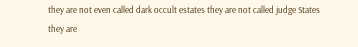they are not even called dark occult estates they are not called judge States they are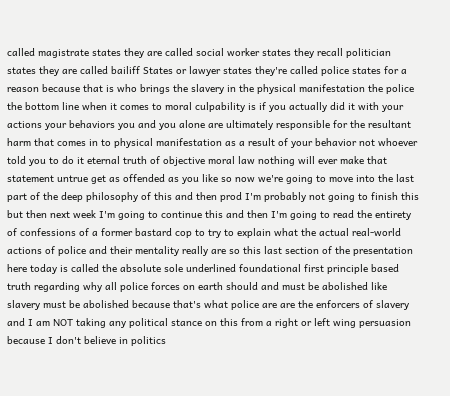called magistrate states they are called social worker states they recall politician states they are called bailiff States or lawyer states they're called police states for a reason because that is who brings the slavery in the physical manifestation the police the bottom line when it comes to moral culpability is if you actually did it with your actions your behaviors you and you alone are ultimately responsible for the resultant harm that comes in to physical manifestation as a result of your behavior not whoever told you to do it eternal truth of objective moral law nothing will ever make that statement untrue get as offended as you like so now we're going to move into the last part of the deep philosophy of this and then prod I'm probably not going to finish this but then next week I'm going to continue this and then I'm going to read the entirety of confessions of a former bastard cop to try to explain what the actual real-world actions of police and their mentality really are so this last section of the presentation here today is called the absolute sole underlined foundational first principle based truth regarding why all police forces on earth should and must be abolished like slavery must be abolished because that's what police are are the enforcers of slavery and I am NOT taking any political stance on this from a right or left wing persuasion because I don't believe in politics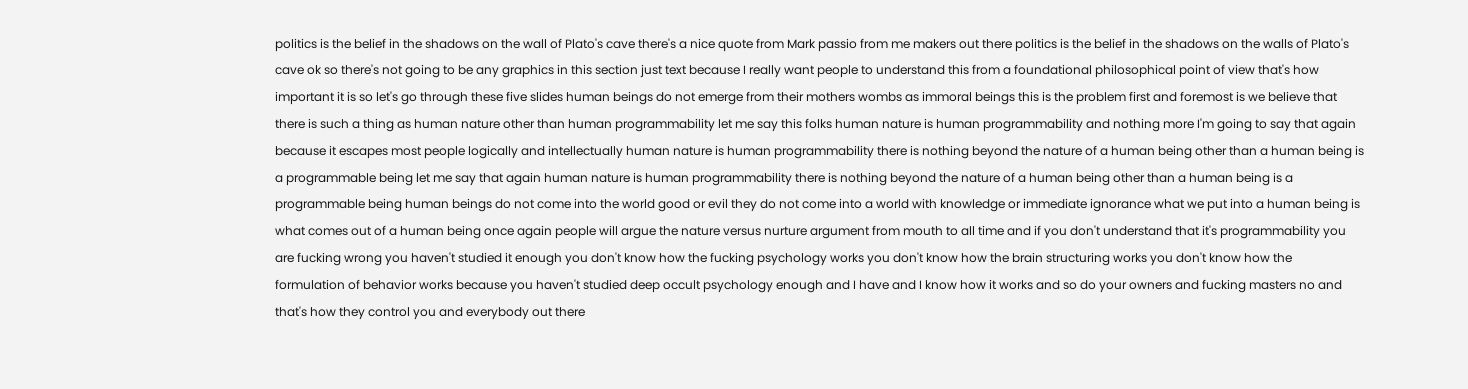politics is the belief in the shadows on the wall of Plato's cave there's a nice quote from Mark passio from me makers out there politics is the belief in the shadows on the walls of Plato's cave ok so there's not going to be any graphics in this section just text because I really want people to understand this from a foundational philosophical point of view that's how important it is so let's go through these five slides human beings do not emerge from their mothers wombs as immoral beings this is the problem first and foremost is we believe that there is such a thing as human nature other than human programmability let me say this folks human nature is human programmability and nothing more I'm going to say that again because it escapes most people logically and intellectually human nature is human programmability there is nothing beyond the nature of a human being other than a human being is a programmable being let me say that again human nature is human programmability there is nothing beyond the nature of a human being other than a human being is a programmable being human beings do not come into the world good or evil they do not come into a world with knowledge or immediate ignorance what we put into a human being is what comes out of a human being once again people will argue the nature versus nurture argument from mouth to all time and if you don't understand that it's programmability you are fucking wrong you haven't studied it enough you don't know how the fucking psychology works you don't know how the brain structuring works you don't know how the formulation of behavior works because you haven't studied deep occult psychology enough and I have and I know how it works and so do your owners and fucking masters no and that's how they control you and everybody out there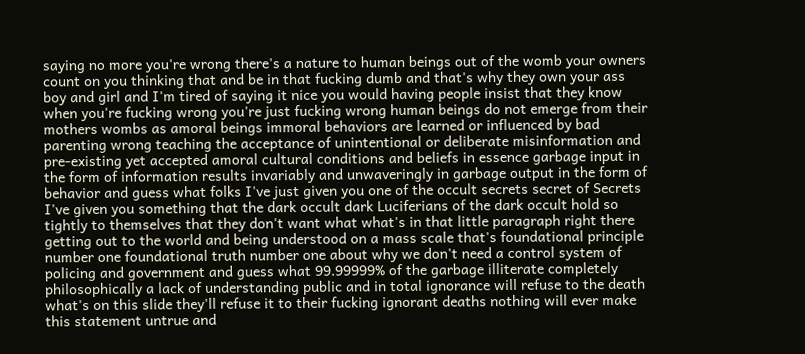saying no more you're wrong there's a nature to human beings out of the womb your owners count on you thinking that and be in that fucking dumb and that's why they own your ass boy and girl and I'm tired of saying it nice you would having people insist that they know when you're fucking wrong you're just fucking wrong human beings do not emerge from their mothers wombs as amoral beings immoral behaviors are learned or influenced by bad parenting wrong teaching the acceptance of unintentional or deliberate misinformation and pre-existing yet accepted amoral cultural conditions and beliefs in essence garbage input in the form of information results invariably and unwaveringly in garbage output in the form of behavior and guess what folks I've just given you one of the occult secrets secret of Secrets I've given you something that the dark occult dark Luciferians of the dark occult hold so tightly to themselves that they don't want what what's in that little paragraph right there getting out to the world and being understood on a mass scale that's foundational principle number one foundational truth number one about why we don't need a control system of policing and government and guess what 99.99999% of the garbage illiterate completely philosophically a lack of understanding public and in total ignorance will refuse to the death what's on this slide they'll refuse it to their fucking ignorant deaths nothing will ever make this statement untrue and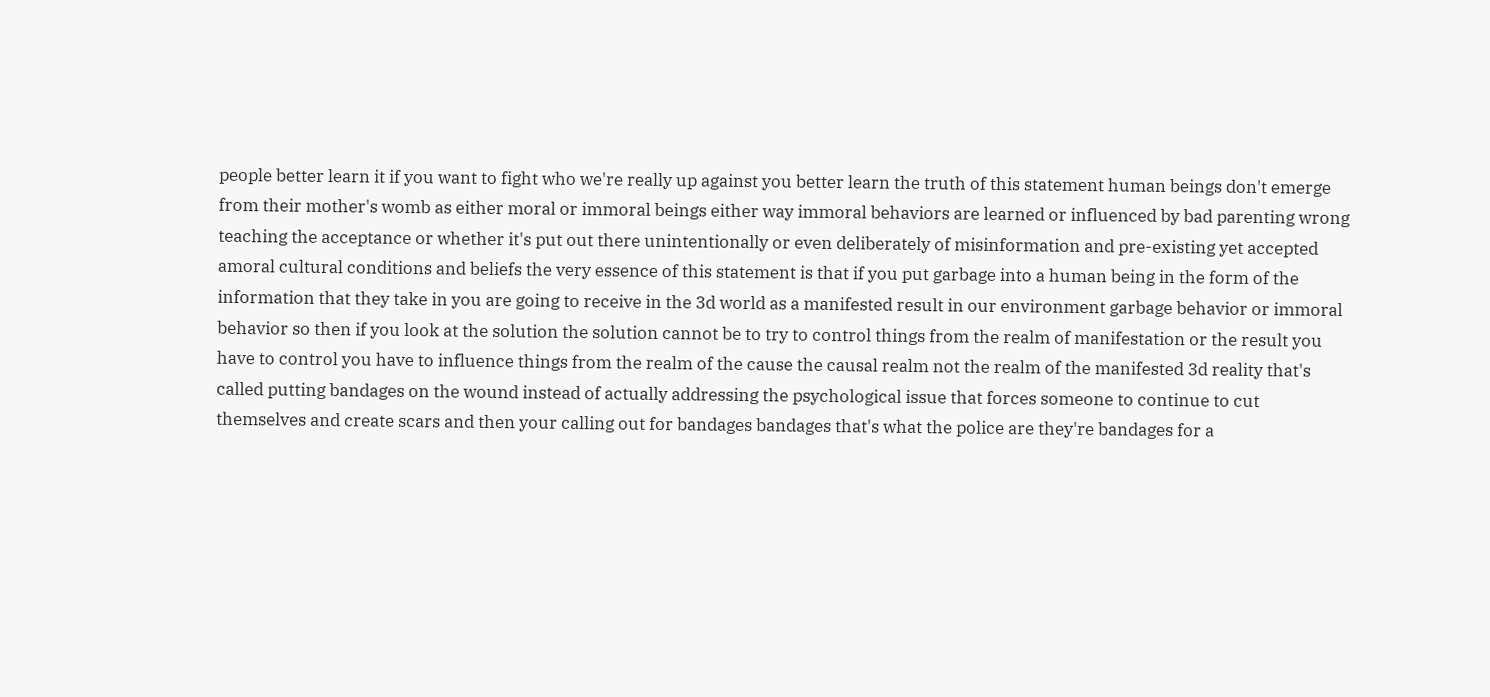people better learn it if you want to fight who we're really up against you better learn the truth of this statement human beings don't emerge from their mother's womb as either moral or immoral beings either way immoral behaviors are learned or influenced by bad parenting wrong teaching the acceptance or whether it's put out there unintentionally or even deliberately of misinformation and pre-existing yet accepted amoral cultural conditions and beliefs the very essence of this statement is that if you put garbage into a human being in the form of the information that they take in you are going to receive in the 3d world as a manifested result in our environment garbage behavior or immoral behavior so then if you look at the solution the solution cannot be to try to control things from the realm of manifestation or the result you have to control you have to influence things from the realm of the cause the causal realm not the realm of the manifested 3d reality that's called putting bandages on the wound instead of actually addressing the psychological issue that forces someone to continue to cut themselves and create scars and then your calling out for bandages bandages that's what the police are they're bandages for a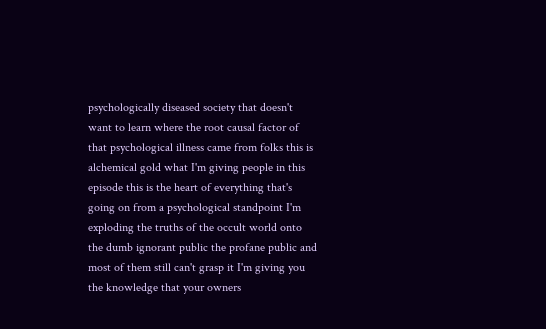psychologically diseased society that doesn't want to learn where the root causal factor of that psychological illness came from folks this is alchemical gold what I'm giving people in this episode this is the heart of everything that's going on from a psychological standpoint I'm exploding the truths of the occult world onto the dumb ignorant public the profane public and most of them still can't grasp it I'm giving you the knowledge that your owners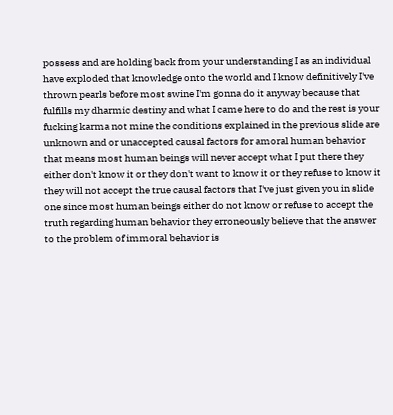possess and are holding back from your understanding I as an individual have exploded that knowledge onto the world and I know definitively I've thrown pearls before most swine I'm gonna do it anyway because that fulfills my dharmic destiny and what I came here to do and the rest is your fucking karma not mine the conditions explained in the previous slide are unknown and or unaccepted causal factors for amoral human behavior that means most human beings will never accept what I put there they either don't know it or they don't want to know it or they refuse to know it they will not accept the true causal factors that I've just given you in slide one since most human beings either do not know or refuse to accept the truth regarding human behavior they erroneously believe that the answer to the problem of immoral behavior is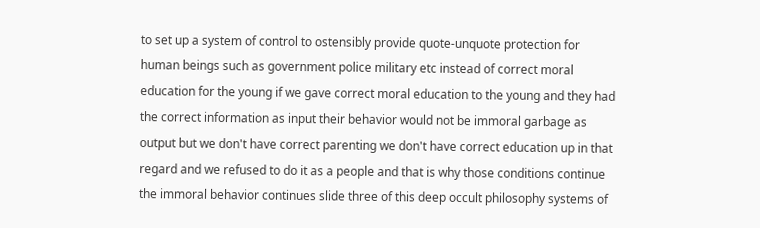to set up a system of control to ostensibly provide quote-unquote protection for human beings such as government police military etc instead of correct moral education for the young if we gave correct moral education to the young and they had the correct information as input their behavior would not be immoral garbage as output but we don't have correct parenting we don't have correct education up in that regard and we refused to do it as a people and that is why those conditions continue the immoral behavior continues slide three of this deep occult philosophy systems of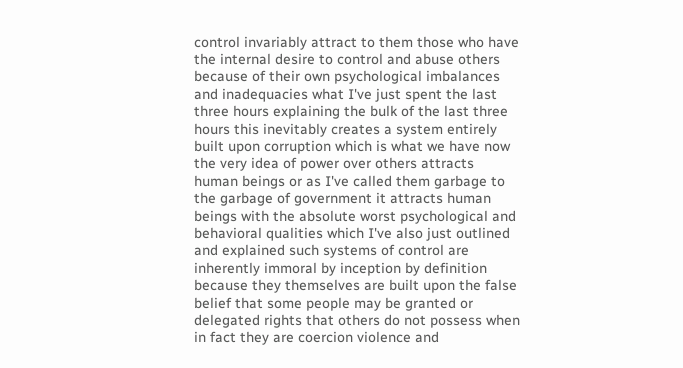control invariably attract to them those who have the internal desire to control and abuse others because of their own psychological imbalances and inadequacies what I've just spent the last three hours explaining the bulk of the last three hours this inevitably creates a system entirely built upon corruption which is what we have now the very idea of power over others attracts human beings or as I've called them garbage to the garbage of government it attracts human beings with the absolute worst psychological and behavioral qualities which I've also just outlined and explained such systems of control are inherently immoral by inception by definition because they themselves are built upon the false belief that some people may be granted or delegated rights that others do not possess when in fact they are coercion violence and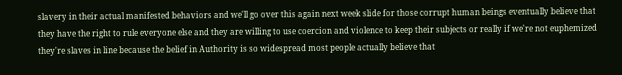slavery in their actual manifested behaviors and we'll go over this again next week slide for those corrupt human beings eventually believe that they have the right to rule everyone else and they are willing to use coercion and violence to keep their subjects or really if we're not euphemized they're slaves in line because the belief in Authority is so widespread most people actually believe that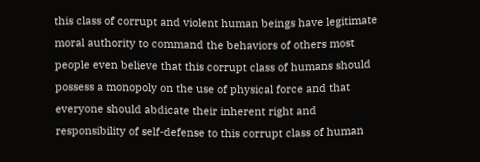this class of corrupt and violent human beings have legitimate moral authority to command the behaviors of others most people even believe that this corrupt class of humans should possess a monopoly on the use of physical force and that everyone should abdicate their inherent right and responsibility of self-defense to this corrupt class of human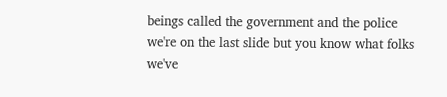beings called the government and the police we're on the last slide but you know what folks we've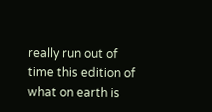really run out of time this edition of what on earth is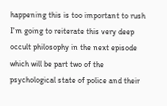happening this is too important to rush I'm going to reiterate this very deep occult philosophy in the next episode which will be part two of the psychological state of police and their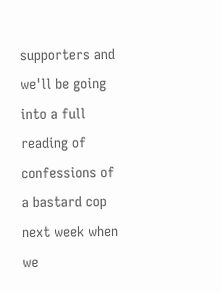supporters and we'll be going into a full reading of confessions of a bastard cop next week when we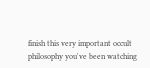finish this very important occult philosophy you've been watching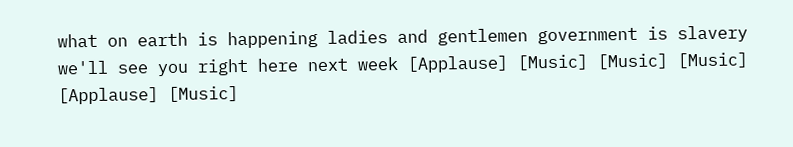what on earth is happening ladies and gentlemen government is slavery we'll see you right here next week [Applause] [Music] [Music] [Music] [Applause] [Music]